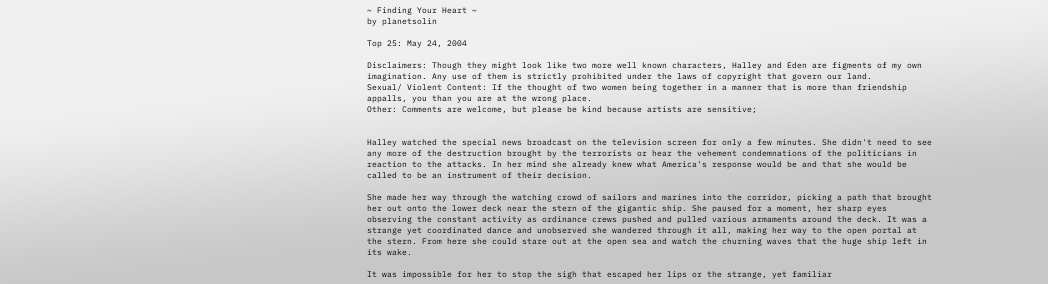~ Finding Your Heart ~
by planetsolin

Top 25: May 24, 2004

Disclaimers: Though they might look like two more well known characters, Halley and Eden are figments of my own imagination. Any use of them is strictly prohibited under the laws of copyright that govern our land.
Sexual/ Violent Content: If the thought of two women being together in a manner that is more than friendship appalls, you than you are at the wrong place.
Other: Comments are welcome, but please be kind because artists are sensitive;


Halley watched the special news broadcast on the television screen for only a few minutes. She didn't need to see any more of the destruction brought by the terrorists or hear the vehement condemnations of the politicians in reaction to the attacks. In her mind she already knew what America's response would be and that she would be called to be an instrument of their decision.

She made her way through the watching crowd of sailors and marines into the corridor, picking a path that brought her out onto the lower deck near the stern of the gigantic ship. She paused for a moment, her sharp eyes observing the constant activity as ordinance crews pushed and pulled various armaments around the deck. It was a strange yet coordinated dance and unobserved she wandered through it all, making her way to the open portal at the stern. From here she could stare out at the open sea and watch the churning waves that the huge ship left in its wake.

It was impossible for her to stop the sigh that escaped her lips or the strange, yet familiar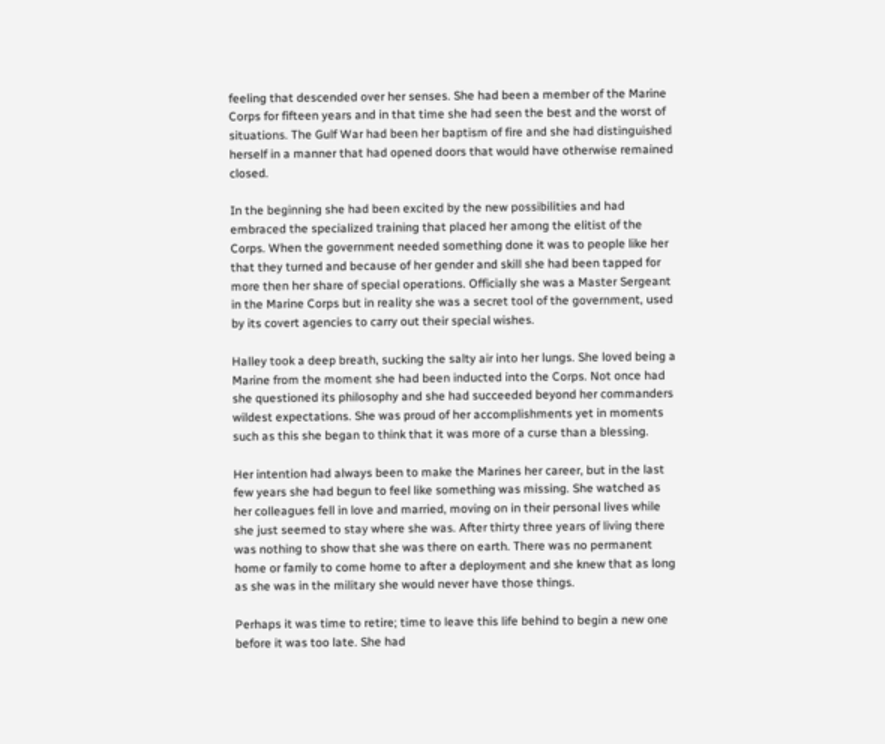feeling that descended over her senses. She had been a member of the Marine Corps for fifteen years and in that time she had seen the best and the worst of situations. The Gulf War had been her baptism of fire and she had distinguished herself in a manner that had opened doors that would have otherwise remained closed.

In the beginning she had been excited by the new possibilities and had embraced the specialized training that placed her among the elitist of the Corps. When the government needed something done it was to people like her that they turned and because of her gender and skill she had been tapped for more then her share of special operations. Officially she was a Master Sergeant in the Marine Corps but in reality she was a secret tool of the government, used by its covert agencies to carry out their special wishes.

Halley took a deep breath, sucking the salty air into her lungs. She loved being a Marine from the moment she had been inducted into the Corps. Not once had she questioned its philosophy and she had succeeded beyond her commanders wildest expectations. She was proud of her accomplishments yet in moments such as this she began to think that it was more of a curse than a blessing.

Her intention had always been to make the Marines her career, but in the last few years she had begun to feel like something was missing. She watched as her colleagues fell in love and married, moving on in their personal lives while she just seemed to stay where she was. After thirty three years of living there was nothing to show that she was there on earth. There was no permanent home or family to come home to after a deployment and she knew that as long as she was in the military she would never have those things.

Perhaps it was time to retire; time to leave this life behind to begin a new one before it was too late. She had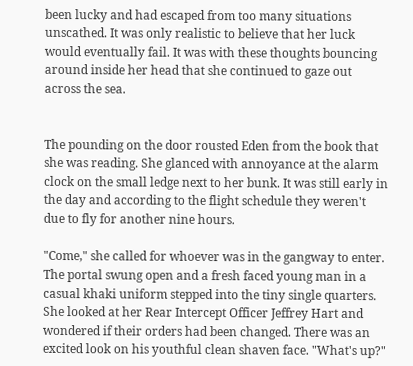been lucky and had escaped from too many situations unscathed. It was only realistic to believe that her luck would eventually fail. It was with these thoughts bouncing around inside her head that she continued to gaze out across the sea.


The pounding on the door rousted Eden from the book that she was reading. She glanced with annoyance at the alarm clock on the small ledge next to her bunk. It was still early in the day and according to the flight schedule they weren't due to fly for another nine hours.

"Come," she called for whoever was in the gangway to enter. The portal swung open and a fresh faced young man in a casual khaki uniform stepped into the tiny single quarters. She looked at her Rear Intercept Officer Jeffrey Hart and wondered if their orders had been changed. There was an excited look on his youthful clean shaven face. "What's up?"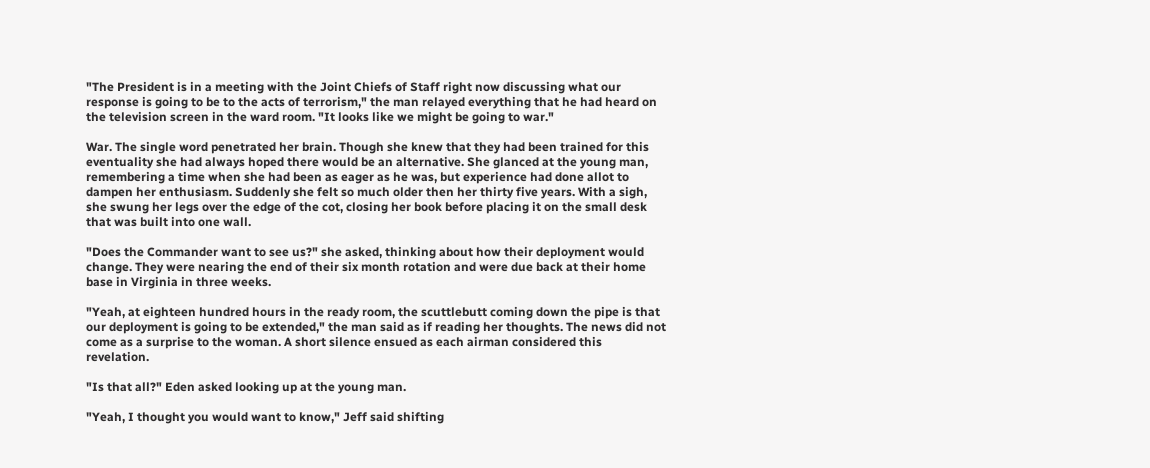"The President is in a meeting with the Joint Chiefs of Staff right now discussing what our response is going to be to the acts of terrorism," the man relayed everything that he had heard on the television screen in the ward room. "It looks like we might be going to war."

War. The single word penetrated her brain. Though she knew that they had been trained for this eventuality she had always hoped there would be an alternative. She glanced at the young man, remembering a time when she had been as eager as he was, but experience had done allot to dampen her enthusiasm. Suddenly she felt so much older then her thirty five years. With a sigh, she swung her legs over the edge of the cot, closing her book before placing it on the small desk that was built into one wall.

"Does the Commander want to see us?" she asked, thinking about how their deployment would change. They were nearing the end of their six month rotation and were due back at their home base in Virginia in three weeks.

"Yeah, at eighteen hundred hours in the ready room, the scuttlebutt coming down the pipe is that our deployment is going to be extended," the man said as if reading her thoughts. The news did not come as a surprise to the woman. A short silence ensued as each airman considered this revelation.

"Is that all?" Eden asked looking up at the young man.

"Yeah, I thought you would want to know," Jeff said shifting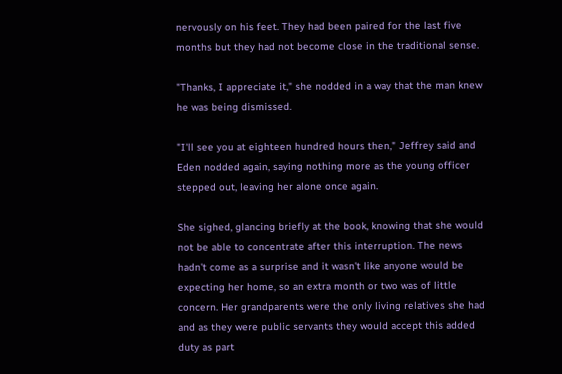nervously on his feet. They had been paired for the last five months but they had not become close in the traditional sense.

"Thanks, I appreciate it," she nodded in a way that the man knew he was being dismissed.

"I'll see you at eighteen hundred hours then," Jeffrey said and Eden nodded again, saying nothing more as the young officer stepped out, leaving her alone once again.

She sighed, glancing briefly at the book, knowing that she would not be able to concentrate after this interruption. The news hadn't come as a surprise and it wasn't like anyone would be expecting her home, so an extra month or two was of little concern. Her grandparents were the only living relatives she had and as they were public servants they would accept this added duty as part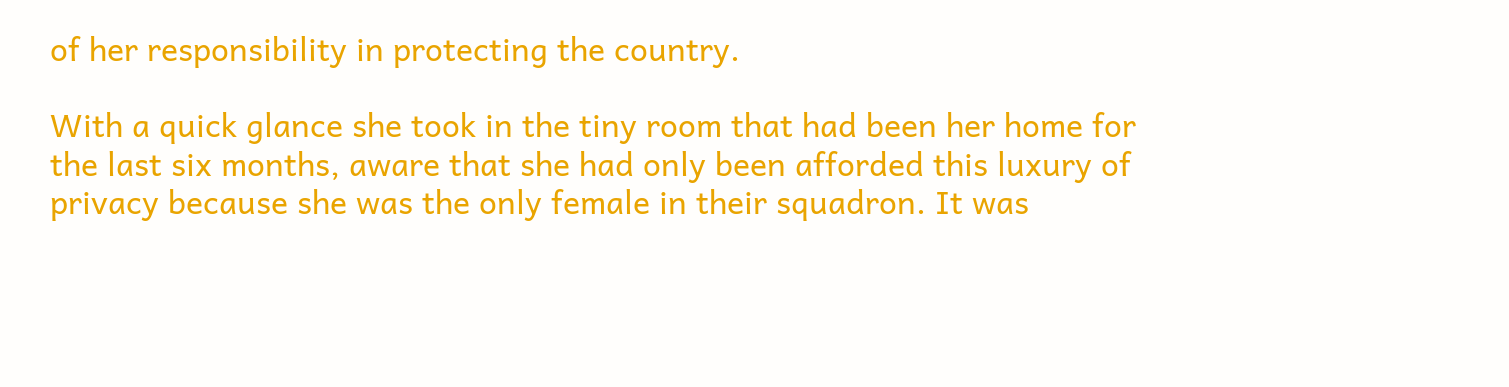of her responsibility in protecting the country.

With a quick glance she took in the tiny room that had been her home for the last six months, aware that she had only been afforded this luxury of privacy because she was the only female in their squadron. It was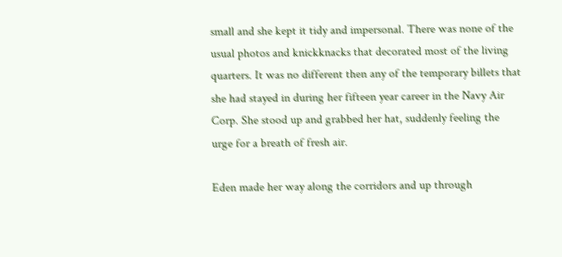small and she kept it tidy and impersonal. There was none of the usual photos and knickknacks that decorated most of the living quarters. It was no different then any of the temporary billets that she had stayed in during her fifteen year career in the Navy Air Corp. She stood up and grabbed her hat, suddenly feeling the urge for a breath of fresh air.

Eden made her way along the corridors and up through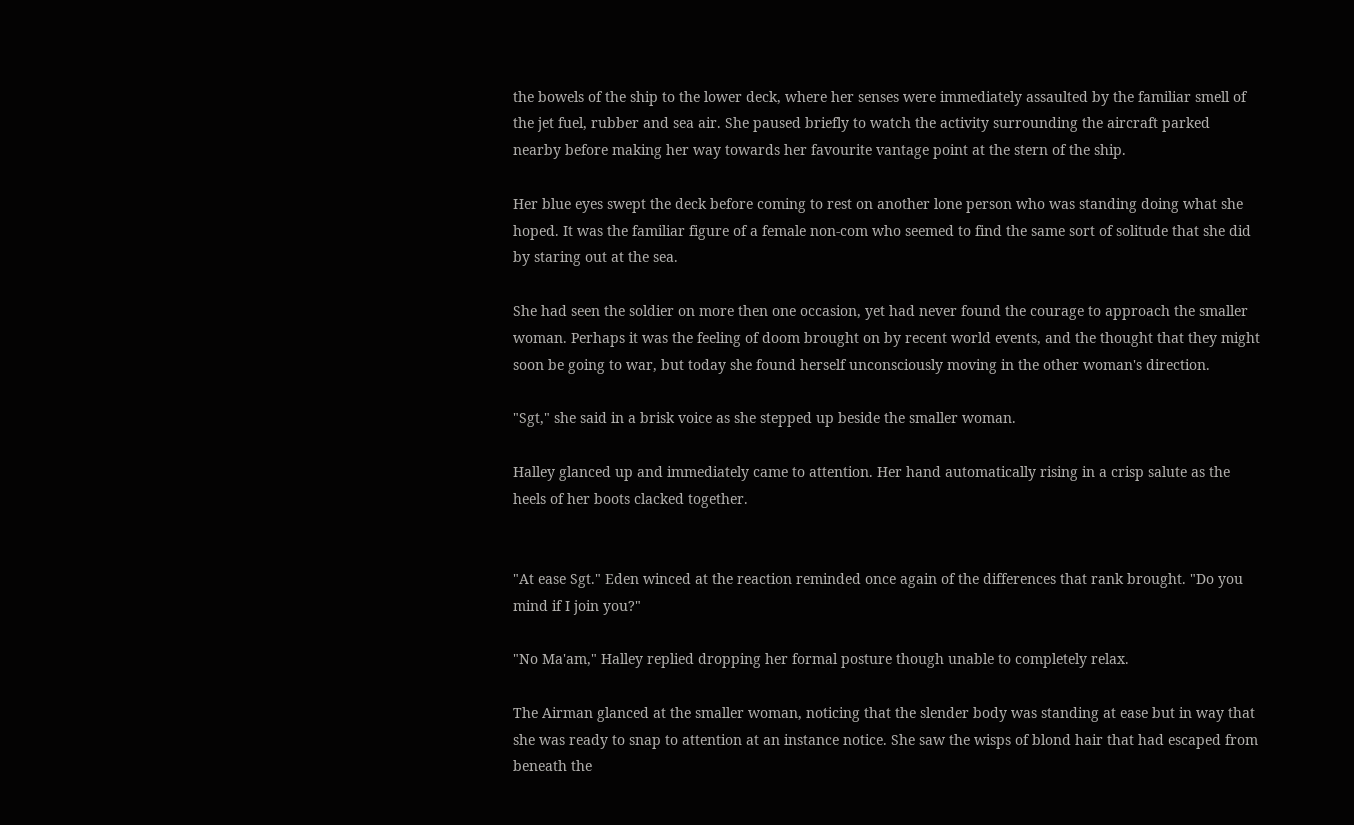the bowels of the ship to the lower deck, where her senses were immediately assaulted by the familiar smell of the jet fuel, rubber and sea air. She paused briefly to watch the activity surrounding the aircraft parked nearby before making her way towards her favourite vantage point at the stern of the ship.

Her blue eyes swept the deck before coming to rest on another lone person who was standing doing what she hoped. It was the familiar figure of a female non-com who seemed to find the same sort of solitude that she did by staring out at the sea.

She had seen the soldier on more then one occasion, yet had never found the courage to approach the smaller woman. Perhaps it was the feeling of doom brought on by recent world events, and the thought that they might soon be going to war, but today she found herself unconsciously moving in the other woman's direction.

"Sgt," she said in a brisk voice as she stepped up beside the smaller woman.

Halley glanced up and immediately came to attention. Her hand automatically rising in a crisp salute as the heels of her boots clacked together.


"At ease Sgt." Eden winced at the reaction reminded once again of the differences that rank brought. "Do you mind if I join you?"

"No Ma'am," Halley replied dropping her formal posture though unable to completely relax.

The Airman glanced at the smaller woman, noticing that the slender body was standing at ease but in way that she was ready to snap to attention at an instance notice. She saw the wisps of blond hair that had escaped from beneath the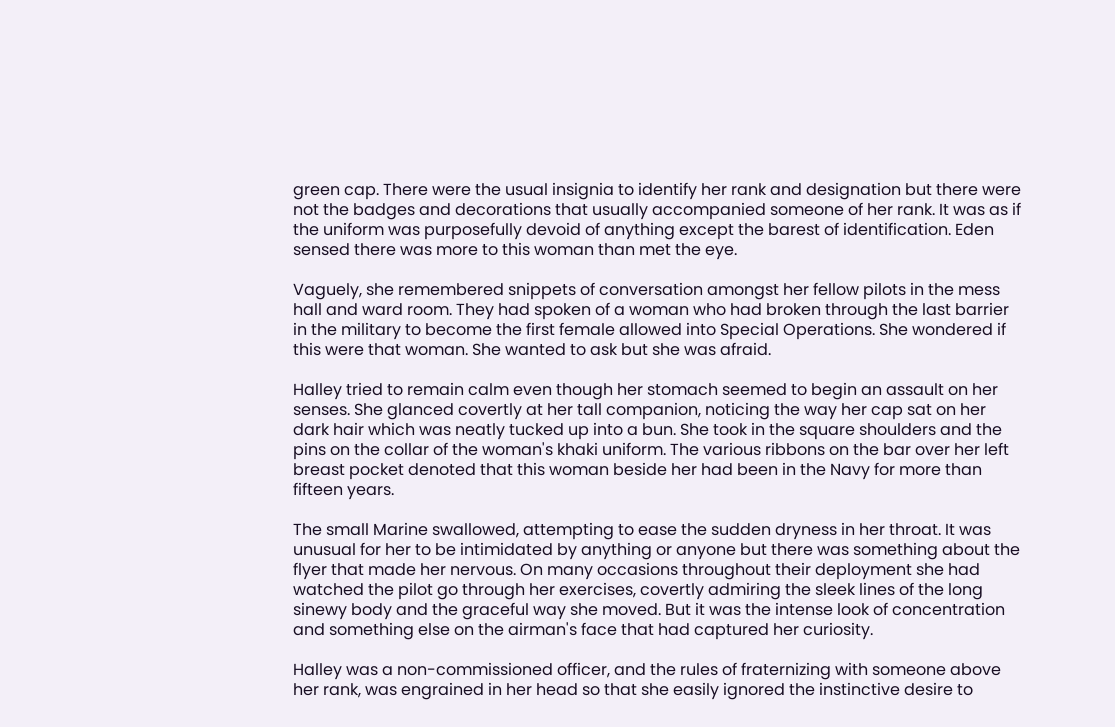green cap. There were the usual insignia to identify her rank and designation but there were not the badges and decorations that usually accompanied someone of her rank. It was as if the uniform was purposefully devoid of anything except the barest of identification. Eden sensed there was more to this woman than met the eye.

Vaguely, she remembered snippets of conversation amongst her fellow pilots in the mess hall and ward room. They had spoken of a woman who had broken through the last barrier in the military to become the first female allowed into Special Operations. She wondered if this were that woman. She wanted to ask but she was afraid.

Halley tried to remain calm even though her stomach seemed to begin an assault on her senses. She glanced covertly at her tall companion, noticing the way her cap sat on her dark hair which was neatly tucked up into a bun. She took in the square shoulders and the pins on the collar of the woman's khaki uniform. The various ribbons on the bar over her left breast pocket denoted that this woman beside her had been in the Navy for more than fifteen years.

The small Marine swallowed, attempting to ease the sudden dryness in her throat. It was unusual for her to be intimidated by anything or anyone but there was something about the flyer that made her nervous. On many occasions throughout their deployment she had watched the pilot go through her exercises, covertly admiring the sleek lines of the long sinewy body and the graceful way she moved. But it was the intense look of concentration and something else on the airman's face that had captured her curiosity.

Halley was a non-commissioned officer, and the rules of fraternizing with someone above her rank, was engrained in her head so that she easily ignored the instinctive desire to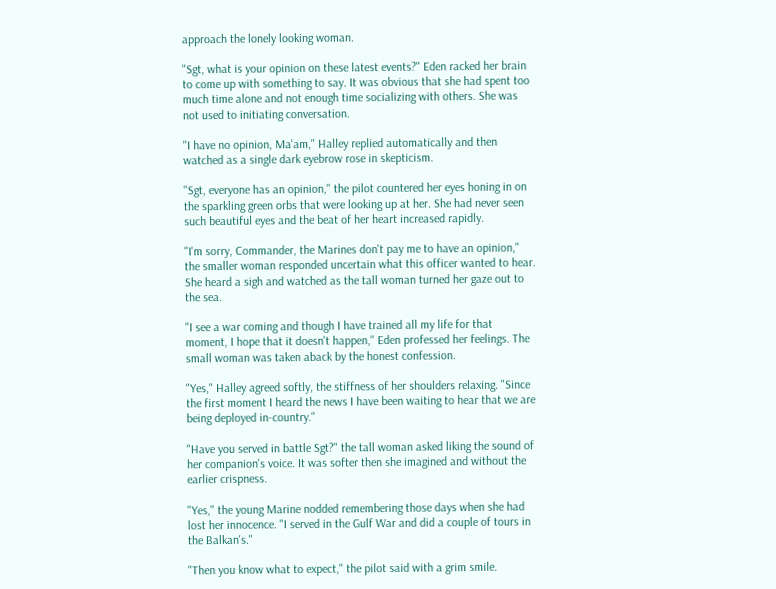approach the lonely looking woman.

"Sgt, what is your opinion on these latest events?" Eden racked her brain to come up with something to say. It was obvious that she had spent too much time alone and not enough time socializing with others. She was not used to initiating conversation.

"I have no opinion, Ma'am," Halley replied automatically and then watched as a single dark eyebrow rose in skepticism.

"Sgt, everyone has an opinion," the pilot countered her eyes honing in on the sparkling green orbs that were looking up at her. She had never seen such beautiful eyes and the beat of her heart increased rapidly.

"I'm sorry, Commander, the Marines don't pay me to have an opinion," the smaller woman responded uncertain what this officer wanted to hear. She heard a sigh and watched as the tall woman turned her gaze out to the sea.

"I see a war coming and though I have trained all my life for that moment, I hope that it doesn't happen," Eden professed her feelings. The small woman was taken aback by the honest confession.

"Yes," Halley agreed softly, the stiffness of her shoulders relaxing. "Since the first moment I heard the news I have been waiting to hear that we are being deployed in-country."

"Have you served in battle Sgt?" the tall woman asked liking the sound of her companion's voice. It was softer then she imagined and without the earlier crispness.

"Yes," the young Marine nodded remembering those days when she had lost her innocence. "I served in the Gulf War and did a couple of tours in the Balkan's."

"Then you know what to expect," the pilot said with a grim smile.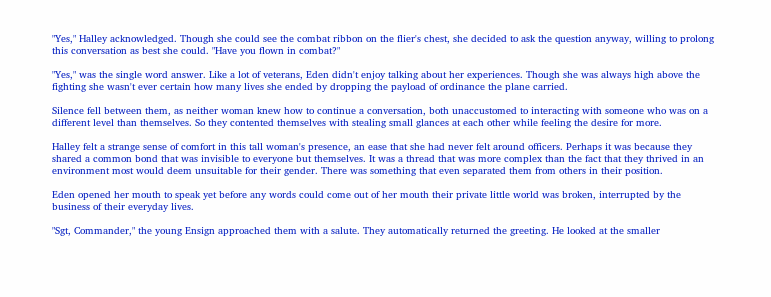"Yes," Halley acknowledged. Though she could see the combat ribbon on the flier's chest, she decided to ask the question anyway, willing to prolong this conversation as best she could. "Have you flown in combat?"

"Yes," was the single word answer. Like a lot of veterans, Eden didn't enjoy talking about her experiences. Though she was always high above the fighting she wasn't ever certain how many lives she ended by dropping the payload of ordinance the plane carried.

Silence fell between them, as neither woman knew how to continue a conversation, both unaccustomed to interacting with someone who was on a different level than themselves. So they contented themselves with stealing small glances at each other while feeling the desire for more.

Halley felt a strange sense of comfort in this tall woman's presence, an ease that she had never felt around officers. Perhaps it was because they shared a common bond that was invisible to everyone but themselves. It was a thread that was more complex than the fact that they thrived in an environment most would deem unsuitable for their gender. There was something that even separated them from others in their position.

Eden opened her mouth to speak yet before any words could come out of her mouth their private little world was broken, interrupted by the business of their everyday lives.

"Sgt, Commander," the young Ensign approached them with a salute. They automatically returned the greeting. He looked at the smaller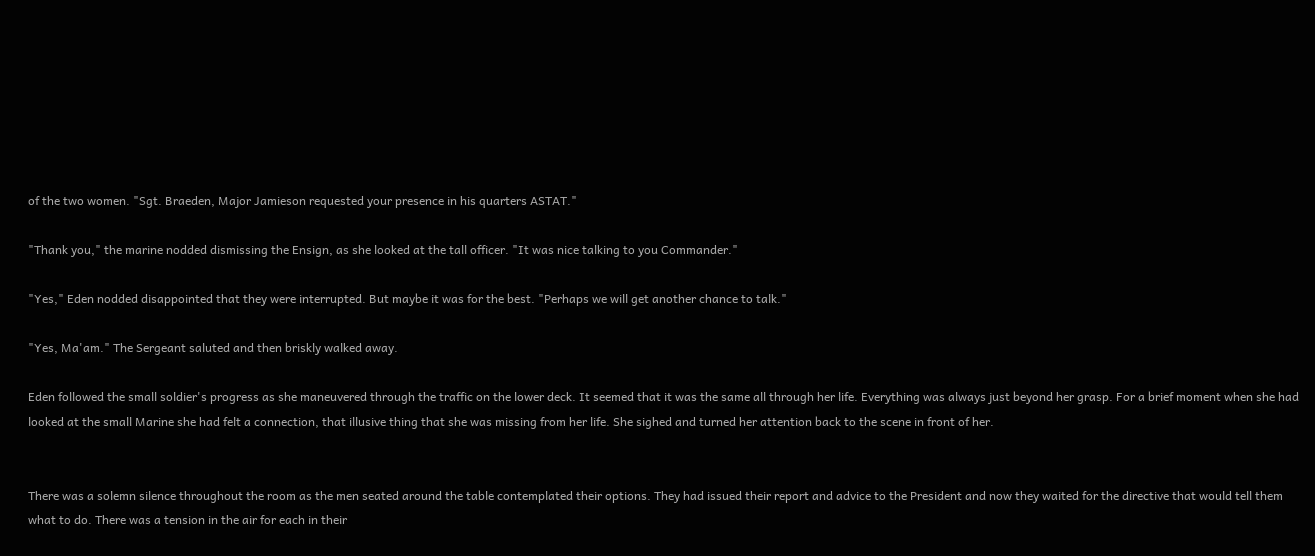of the two women. "Sgt. Braeden, Major Jamieson requested your presence in his quarters ASTAT."

"Thank you," the marine nodded dismissing the Ensign, as she looked at the tall officer. "It was nice talking to you Commander."

"Yes," Eden nodded disappointed that they were interrupted. But maybe it was for the best. "Perhaps we will get another chance to talk."

"Yes, Ma'am." The Sergeant saluted and then briskly walked away.

Eden followed the small soldier's progress as she maneuvered through the traffic on the lower deck. It seemed that it was the same all through her life. Everything was always just beyond her grasp. For a brief moment when she had looked at the small Marine she had felt a connection, that illusive thing that she was missing from her life. She sighed and turned her attention back to the scene in front of her.


There was a solemn silence throughout the room as the men seated around the table contemplated their options. They had issued their report and advice to the President and now they waited for the directive that would tell them what to do. There was a tension in the air for each in their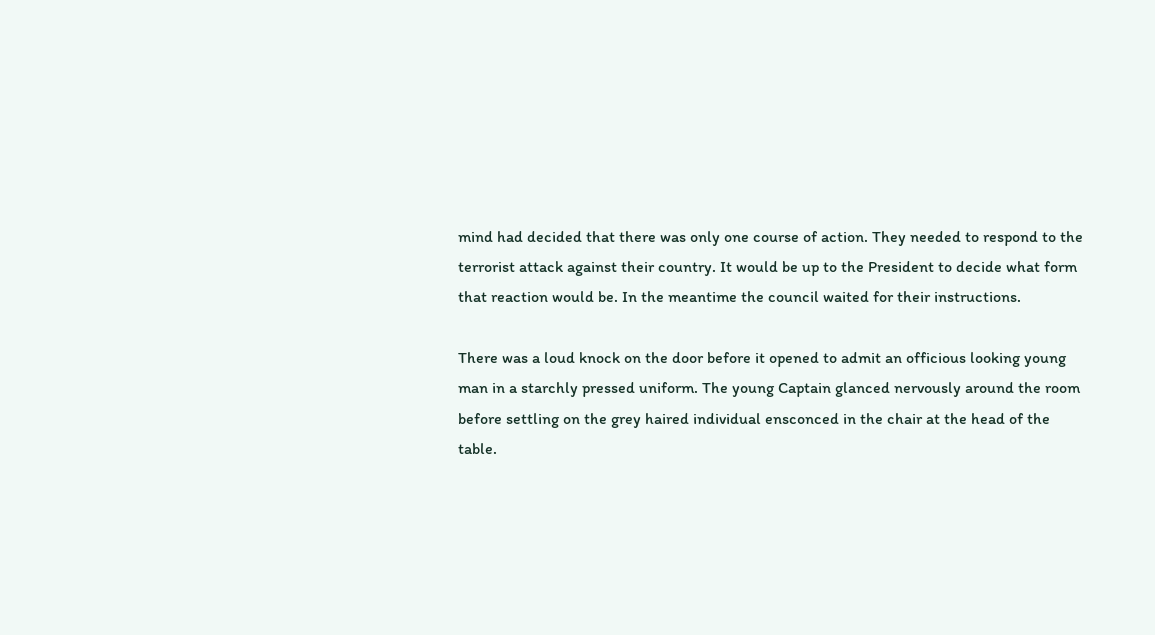mind had decided that there was only one course of action. They needed to respond to the terrorist attack against their country. It would be up to the President to decide what form that reaction would be. In the meantime the council waited for their instructions.

There was a loud knock on the door before it opened to admit an officious looking young man in a starchly pressed uniform. The young Captain glanced nervously around the room before settling on the grey haired individual ensconced in the chair at the head of the table.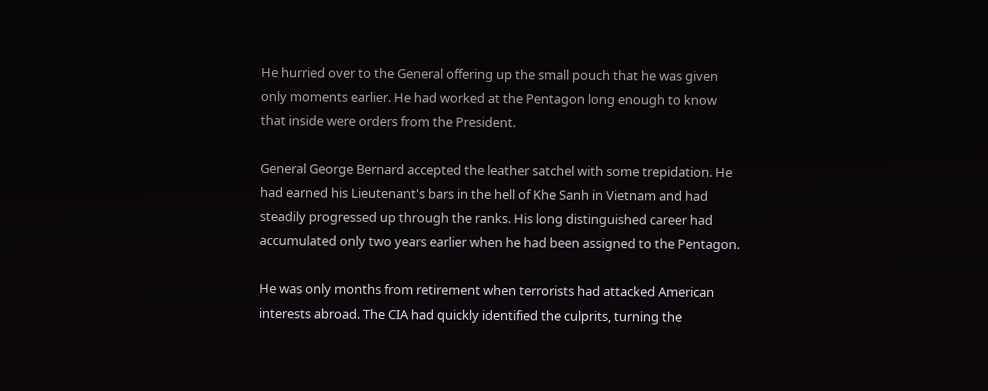He hurried over to the General offering up the small pouch that he was given only moments earlier. He had worked at the Pentagon long enough to know that inside were orders from the President.

General George Bernard accepted the leather satchel with some trepidation. He had earned his Lieutenant's bars in the hell of Khe Sanh in Vietnam and had steadily progressed up through the ranks. His long distinguished career had accumulated only two years earlier when he had been assigned to the Pentagon.

He was only months from retirement when terrorists had attacked American interests abroad. The CIA had quickly identified the culprits, turning the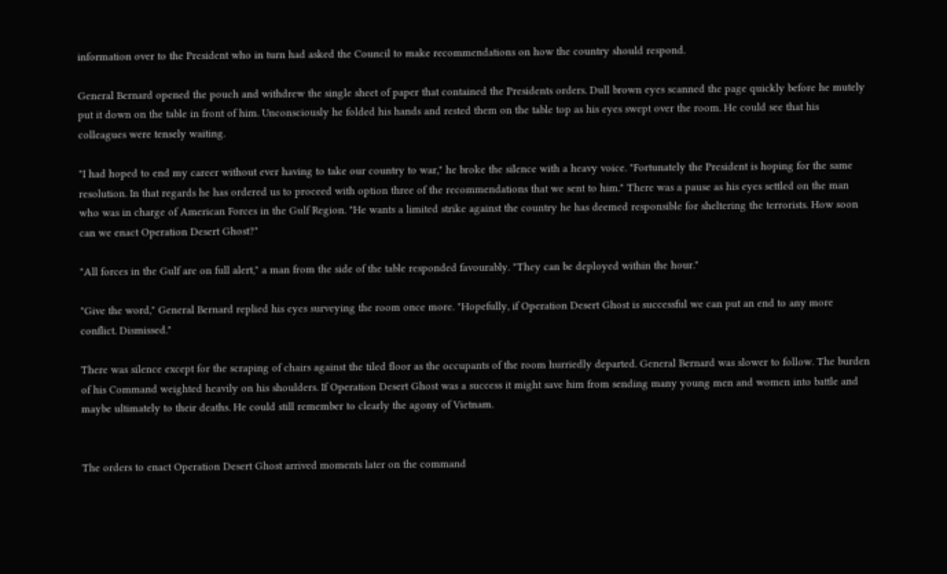information over to the President who in turn had asked the Council to make recommendations on how the country should respond.

General Bernard opened the pouch and withdrew the single sheet of paper that contained the Presidents orders. Dull brown eyes scanned the page quickly before he mutely put it down on the table in front of him. Unconsciously he folded his hands and rested them on the table top as his eyes swept over the room. He could see that his colleagues were tensely waiting.

"I had hoped to end my career without ever having to take our country to war," he broke the silence with a heavy voice. "Fortunately the President is hoping for the same resolution. In that regards he has ordered us to proceed with option three of the recommendations that we sent to him." There was a pause as his eyes settled on the man who was in charge of American Forces in the Gulf Region. "He wants a limited strike against the country he has deemed responsible for sheltering the terrorists. How soon can we enact Operation Desert Ghost?"

"All forces in the Gulf are on full alert," a man from the side of the table responded favourably. "They can be deployed within the hour."

"Give the word," General Bernard replied his eyes surveying the room once more. "Hopefully, if Operation Desert Ghost is successful we can put an end to any more conflict. Dismissed."

There was silence except for the scraping of chairs against the tiled floor as the occupants of the room hurriedly departed. General Bernard was slower to follow. The burden of his Command weighted heavily on his shoulders. If Operation Desert Ghost was a success it might save him from sending many young men and women into battle and maybe ultimately to their deaths. He could still remember to clearly the agony of Vietnam.


The orders to enact Operation Desert Ghost arrived moments later on the command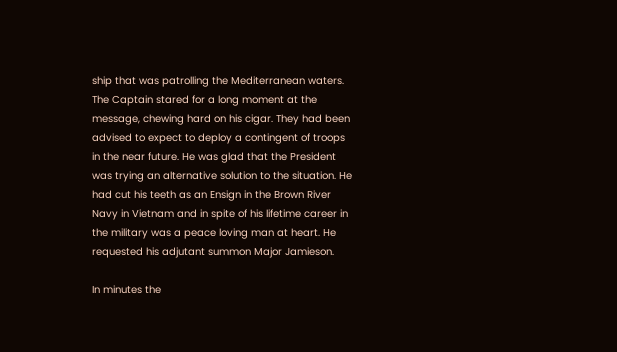ship that was patrolling the Mediterranean waters. The Captain stared for a long moment at the message, chewing hard on his cigar. They had been advised to expect to deploy a contingent of troops in the near future. He was glad that the President was trying an alternative solution to the situation. He had cut his teeth as an Ensign in the Brown River Navy in Vietnam and in spite of his lifetime career in the military was a peace loving man at heart. He requested his adjutant summon Major Jamieson.

In minutes the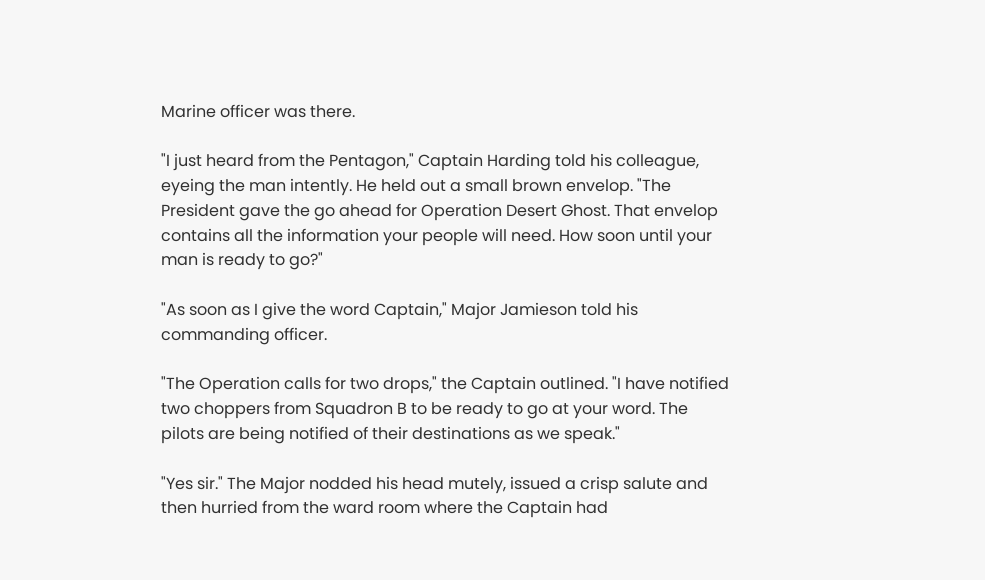Marine officer was there.

"I just heard from the Pentagon," Captain Harding told his colleague, eyeing the man intently. He held out a small brown envelop. "The President gave the go ahead for Operation Desert Ghost. That envelop contains all the information your people will need. How soon until your man is ready to go?"

"As soon as I give the word Captain," Major Jamieson told his commanding officer.

"The Operation calls for two drops," the Captain outlined. "I have notified two choppers from Squadron B to be ready to go at your word. The pilots are being notified of their destinations as we speak."

"Yes sir." The Major nodded his head mutely, issued a crisp salute and then hurried from the ward room where the Captain had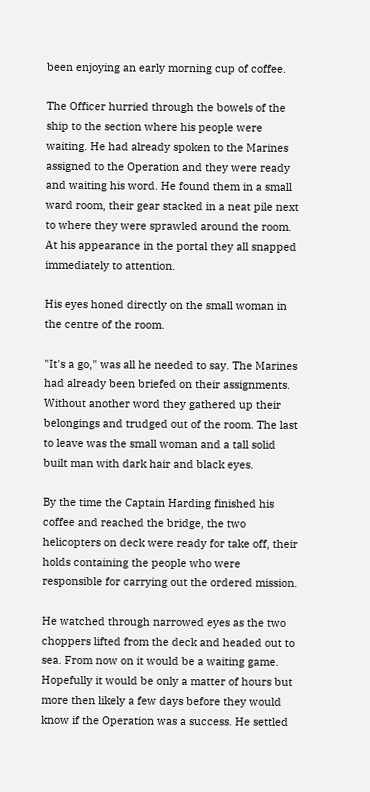been enjoying an early morning cup of coffee.

The Officer hurried through the bowels of the ship to the section where his people were waiting. He had already spoken to the Marines assigned to the Operation and they were ready and waiting his word. He found them in a small ward room, their gear stacked in a neat pile next to where they were sprawled around the room. At his appearance in the portal they all snapped immediately to attention.

His eyes honed directly on the small woman in the centre of the room.

"It's a go," was all he needed to say. The Marines had already been briefed on their assignments. Without another word they gathered up their belongings and trudged out of the room. The last to leave was the small woman and a tall solid built man with dark hair and black eyes.

By the time the Captain Harding finished his coffee and reached the bridge, the two helicopters on deck were ready for take off, their holds containing the people who were responsible for carrying out the ordered mission.

He watched through narrowed eyes as the two choppers lifted from the deck and headed out to sea. From now on it would be a waiting game. Hopefully it would be only a matter of hours but more then likely a few days before they would know if the Operation was a success. He settled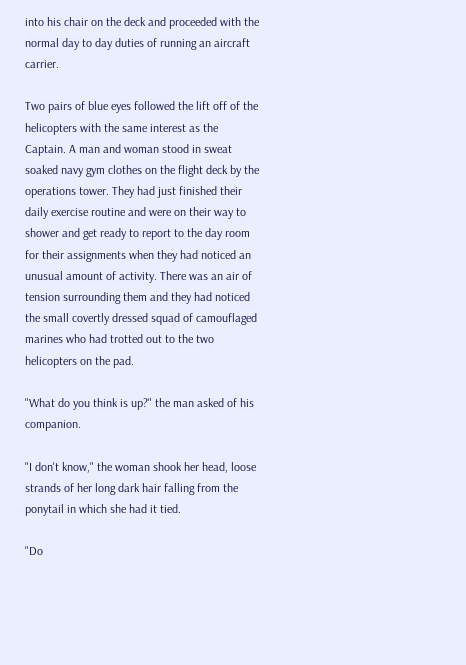into his chair on the deck and proceeded with the normal day to day duties of running an aircraft carrier.

Two pairs of blue eyes followed the lift off of the helicopters with the same interest as the Captain. A man and woman stood in sweat soaked navy gym clothes on the flight deck by the operations tower. They had just finished their daily exercise routine and were on their way to shower and get ready to report to the day room for their assignments when they had noticed an unusual amount of activity. There was an air of tension surrounding them and they had noticed the small covertly dressed squad of camouflaged marines who had trotted out to the two helicopters on the pad.

"What do you think is up?" the man asked of his companion.

"I don't know," the woman shook her head, loose strands of her long dark hair falling from the ponytail in which she had it tied.

"Do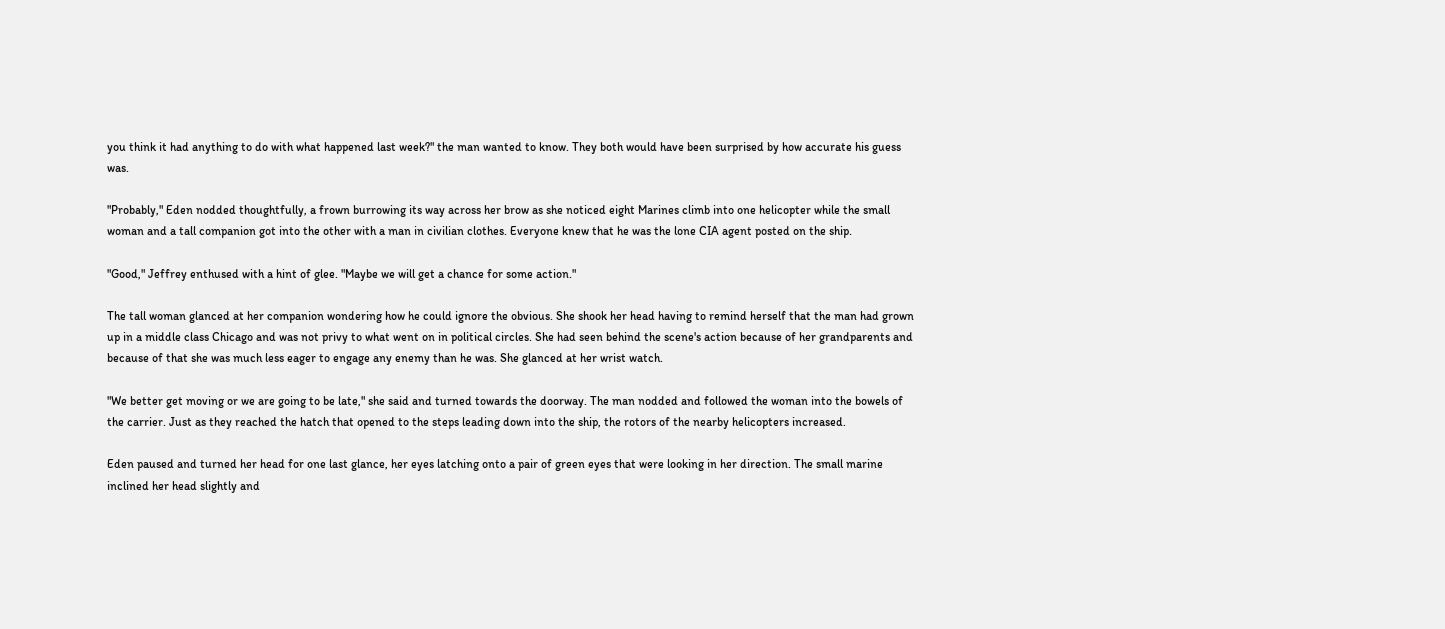you think it had anything to do with what happened last week?" the man wanted to know. They both would have been surprised by how accurate his guess was.

"Probably," Eden nodded thoughtfully, a frown burrowing its way across her brow as she noticed eight Marines climb into one helicopter while the small woman and a tall companion got into the other with a man in civilian clothes. Everyone knew that he was the lone CIA agent posted on the ship.

"Good," Jeffrey enthused with a hint of glee. "Maybe we will get a chance for some action."

The tall woman glanced at her companion wondering how he could ignore the obvious. She shook her head having to remind herself that the man had grown up in a middle class Chicago and was not privy to what went on in political circles. She had seen behind the scene's action because of her grandparents and because of that she was much less eager to engage any enemy than he was. She glanced at her wrist watch.

"We better get moving or we are going to be late," she said and turned towards the doorway. The man nodded and followed the woman into the bowels of the carrier. Just as they reached the hatch that opened to the steps leading down into the ship, the rotors of the nearby helicopters increased.

Eden paused and turned her head for one last glance, her eyes latching onto a pair of green eyes that were looking in her direction. The small marine inclined her head slightly and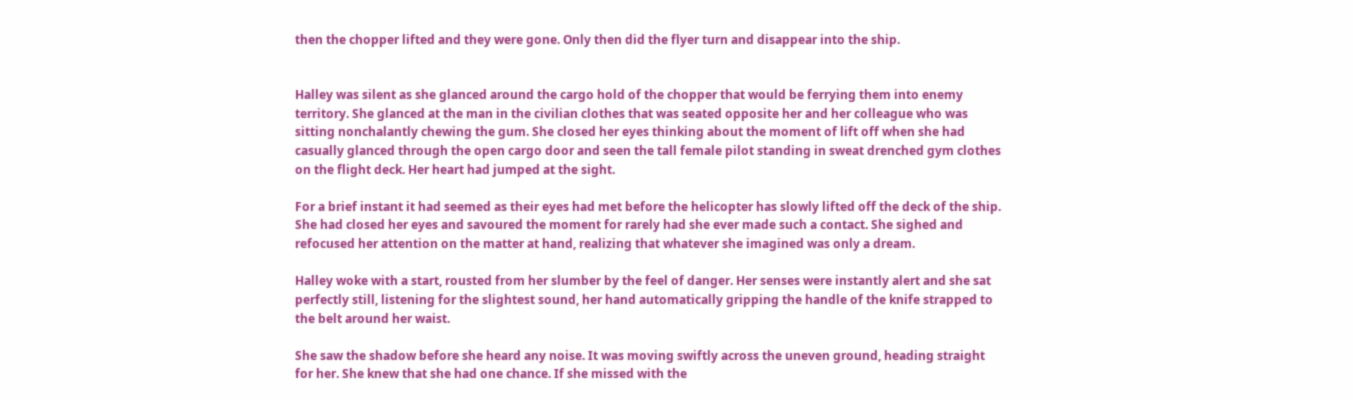then the chopper lifted and they were gone. Only then did the flyer turn and disappear into the ship.


Halley was silent as she glanced around the cargo hold of the chopper that would be ferrying them into enemy territory. She glanced at the man in the civilian clothes that was seated opposite her and her colleague who was sitting nonchalantly chewing the gum. She closed her eyes thinking about the moment of lift off when she had casually glanced through the open cargo door and seen the tall female pilot standing in sweat drenched gym clothes on the flight deck. Her heart had jumped at the sight.

For a brief instant it had seemed as their eyes had met before the helicopter has slowly lifted off the deck of the ship. She had closed her eyes and savoured the moment for rarely had she ever made such a contact. She sighed and refocused her attention on the matter at hand, realizing that whatever she imagined was only a dream.

Halley woke with a start, rousted from her slumber by the feel of danger. Her senses were instantly alert and she sat perfectly still, listening for the slightest sound, her hand automatically gripping the handle of the knife strapped to the belt around her waist.

She saw the shadow before she heard any noise. It was moving swiftly across the uneven ground, heading straight for her. She knew that she had one chance. If she missed with the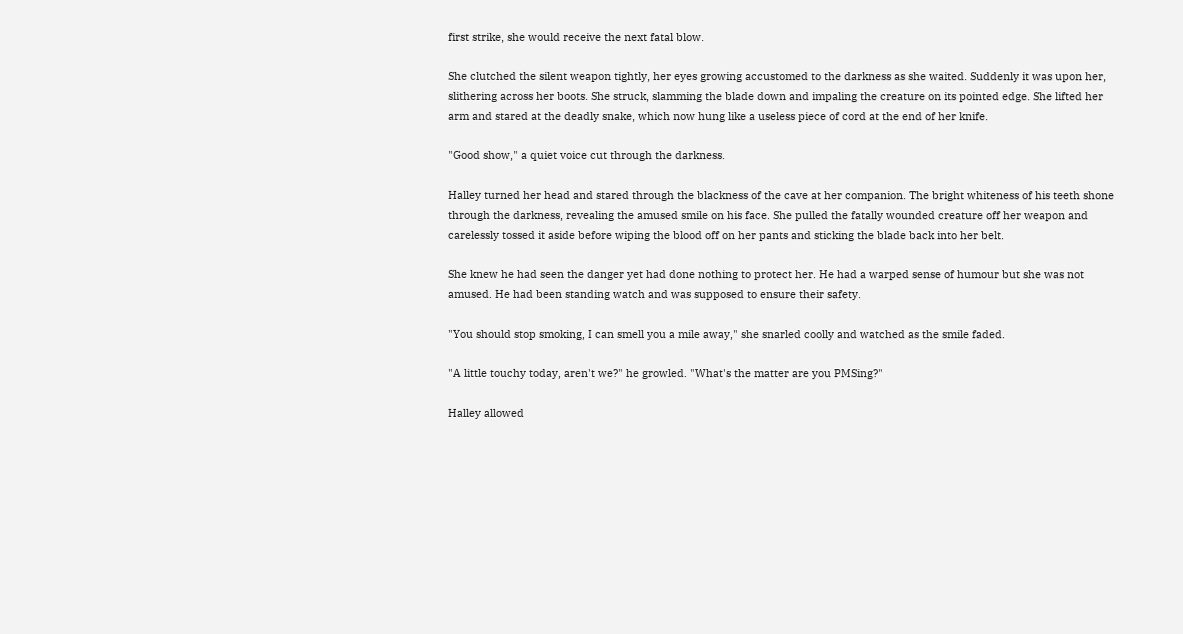first strike, she would receive the next fatal blow.

She clutched the silent weapon tightly, her eyes growing accustomed to the darkness as she waited. Suddenly it was upon her, slithering across her boots. She struck, slamming the blade down and impaling the creature on its pointed edge. She lifted her arm and stared at the deadly snake, which now hung like a useless piece of cord at the end of her knife.

"Good show," a quiet voice cut through the darkness.

Halley turned her head and stared through the blackness of the cave at her companion. The bright whiteness of his teeth shone through the darkness, revealing the amused smile on his face. She pulled the fatally wounded creature off her weapon and carelessly tossed it aside before wiping the blood off on her pants and sticking the blade back into her belt.

She knew he had seen the danger yet had done nothing to protect her. He had a warped sense of humour but she was not amused. He had been standing watch and was supposed to ensure their safety.

"You should stop smoking, I can smell you a mile away," she snarled coolly and watched as the smile faded.

"A little touchy today, aren't we?" he growled. "What's the matter are you PMSing?"

Halley allowed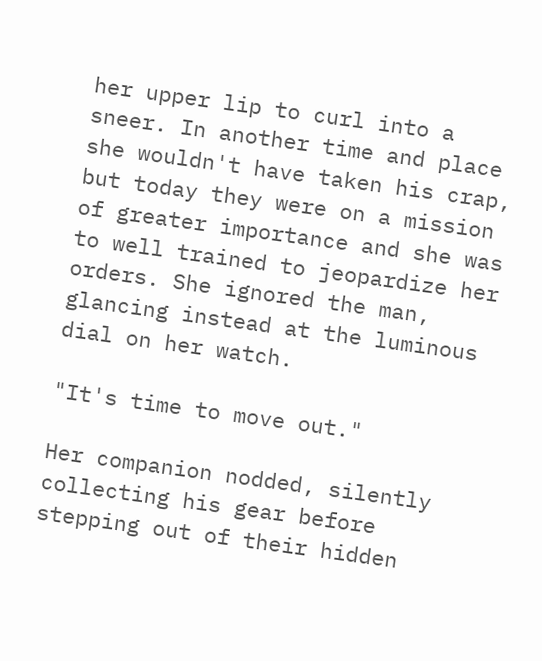her upper lip to curl into a sneer. In another time and place she wouldn't have taken his crap, but today they were on a mission of greater importance and she was to well trained to jeopardize her orders. She ignored the man, glancing instead at the luminous dial on her watch.

"It's time to move out."

Her companion nodded, silently collecting his gear before stepping out of their hidden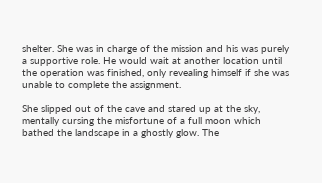shelter. She was in charge of the mission and his was purely a supportive role. He would wait at another location until the operation was finished, only revealing himself if she was unable to complete the assignment.

She slipped out of the cave and stared up at the sky, mentally cursing the misfortune of a full moon which bathed the landscape in a ghostly glow. The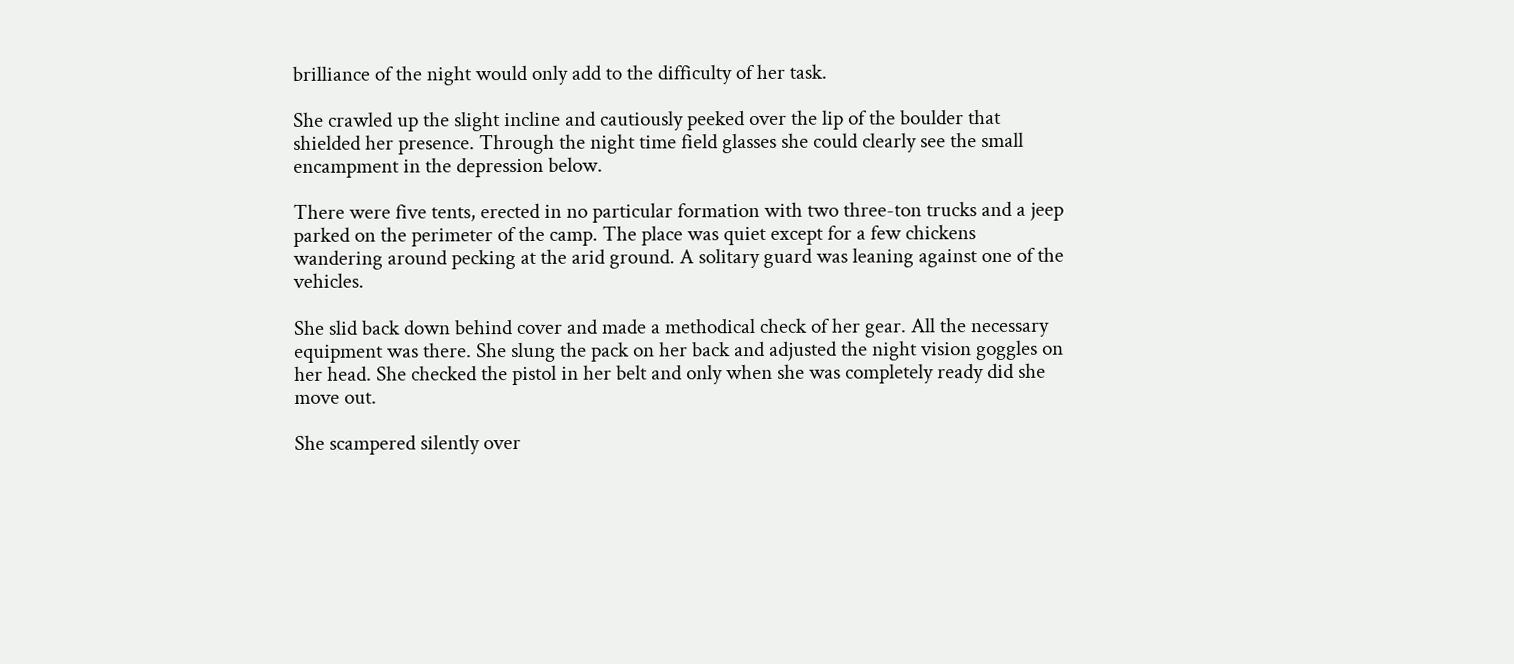brilliance of the night would only add to the difficulty of her task.

She crawled up the slight incline and cautiously peeked over the lip of the boulder that shielded her presence. Through the night time field glasses she could clearly see the small encampment in the depression below.

There were five tents, erected in no particular formation with two three-ton trucks and a jeep parked on the perimeter of the camp. The place was quiet except for a few chickens wandering around pecking at the arid ground. A solitary guard was leaning against one of the vehicles.

She slid back down behind cover and made a methodical check of her gear. All the necessary equipment was there. She slung the pack on her back and adjusted the night vision goggles on her head. She checked the pistol in her belt and only when she was completely ready did she move out.

She scampered silently over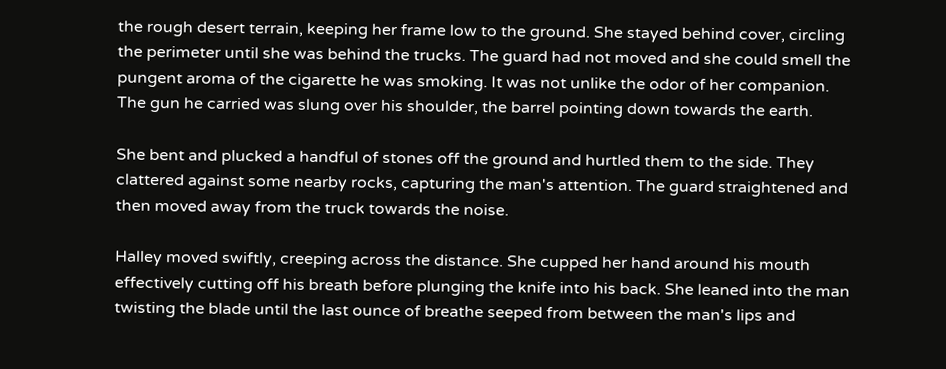the rough desert terrain, keeping her frame low to the ground. She stayed behind cover, circling the perimeter until she was behind the trucks. The guard had not moved and she could smell the pungent aroma of the cigarette he was smoking. It was not unlike the odor of her companion. The gun he carried was slung over his shoulder, the barrel pointing down towards the earth.

She bent and plucked a handful of stones off the ground and hurtled them to the side. They clattered against some nearby rocks, capturing the man's attention. The guard straightened and then moved away from the truck towards the noise.

Halley moved swiftly, creeping across the distance. She cupped her hand around his mouth effectively cutting off his breath before plunging the knife into his back. She leaned into the man twisting the blade until the last ounce of breathe seeped from between the man's lips and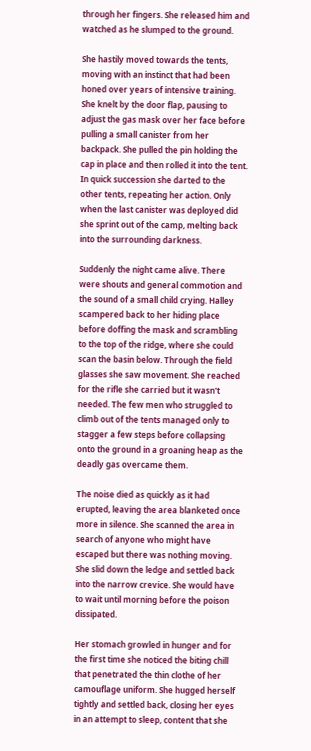through her fingers. She released him and watched as he slumped to the ground.

She hastily moved towards the tents, moving with an instinct that had been honed over years of intensive training. She knelt by the door flap, pausing to adjust the gas mask over her face before pulling a small canister from her backpack. She pulled the pin holding the cap in place and then rolled it into the tent. In quick succession she darted to the other tents, repeating her action. Only when the last canister was deployed did she sprint out of the camp, melting back into the surrounding darkness.

Suddenly the night came alive. There were shouts and general commotion and the sound of a small child crying. Halley scampered back to her hiding place before doffing the mask and scrambling to the top of the ridge, where she could scan the basin below. Through the field glasses she saw movement. She reached for the rifle she carried but it wasn't needed. The few men who struggled to climb out of the tents managed only to stagger a few steps before collapsing onto the ground in a groaning heap as the deadly gas overcame them.

The noise died as quickly as it had erupted, leaving the area blanketed once more in silence. She scanned the area in search of anyone who might have escaped but there was nothing moving. She slid down the ledge and settled back into the narrow crevice. She would have to wait until morning before the poison dissipated.

Her stomach growled in hunger and for the first time she noticed the biting chill that penetrated the thin clothe of her camouflage uniform. She hugged herself tightly and settled back, closing her eyes in an attempt to sleep, content that she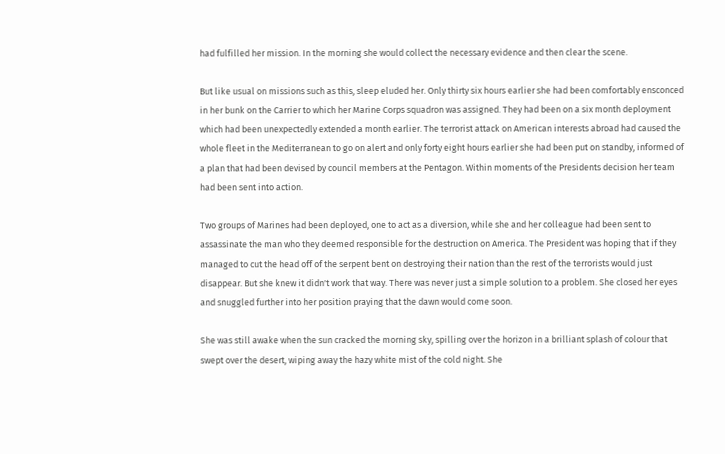had fulfilled her mission. In the morning she would collect the necessary evidence and then clear the scene.

But like usual on missions such as this, sleep eluded her. Only thirty six hours earlier she had been comfortably ensconced in her bunk on the Carrier to which her Marine Corps squadron was assigned. They had been on a six month deployment which had been unexpectedly extended a month earlier. The terrorist attack on American interests abroad had caused the whole fleet in the Mediterranean to go on alert and only forty eight hours earlier she had been put on standby, informed of a plan that had been devised by council members at the Pentagon. Within moments of the Presidents decision her team had been sent into action.

Two groups of Marines had been deployed, one to act as a diversion, while she and her colleague had been sent to assassinate the man who they deemed responsible for the destruction on America. The President was hoping that if they managed to cut the head off of the serpent bent on destroying their nation than the rest of the terrorists would just disappear. But she knew it didn't work that way. There was never just a simple solution to a problem. She closed her eyes and snuggled further into her position praying that the dawn would come soon.

She was still awake when the sun cracked the morning sky, spilling over the horizon in a brilliant splash of colour that swept over the desert, wiping away the hazy white mist of the cold night. She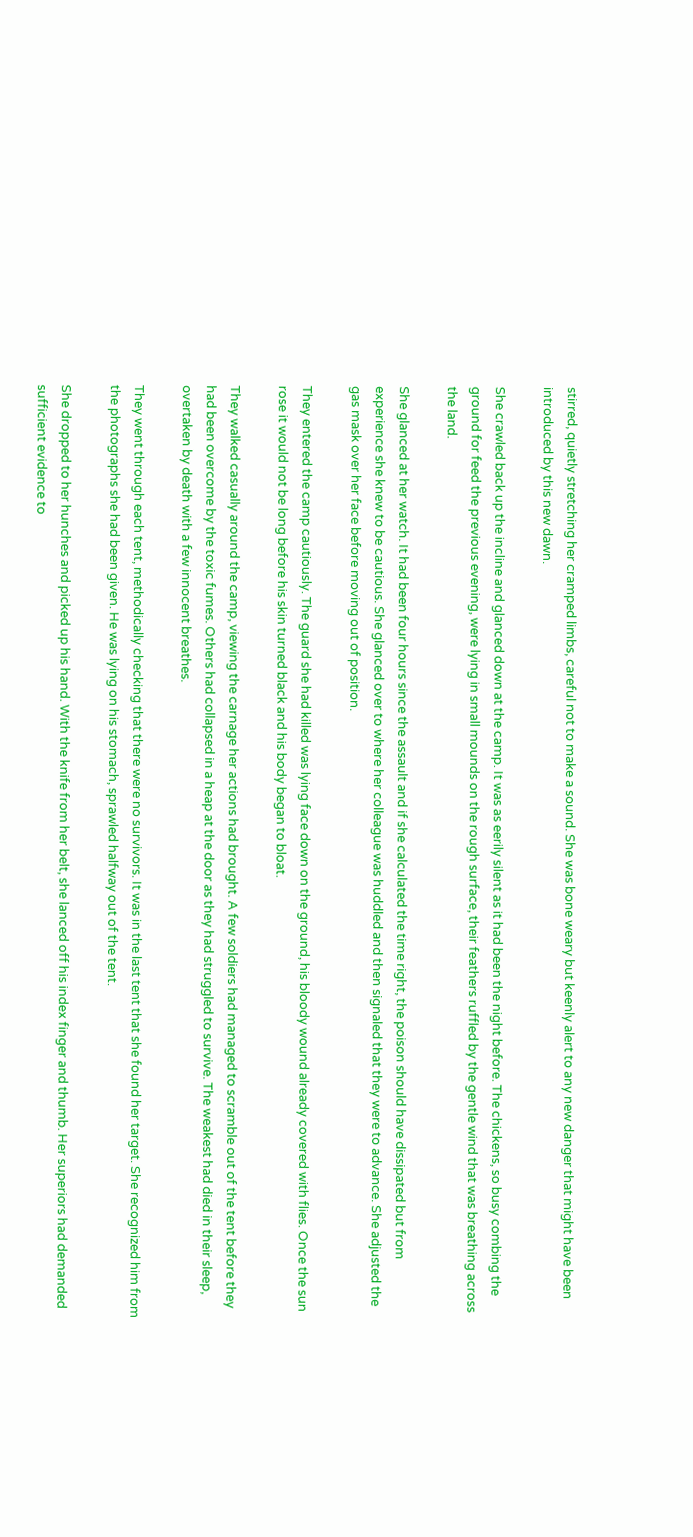stirred, quietly stretching her cramped limbs, careful not to make a sound. She was bone weary but keenly alert to any new danger that might have been introduced by this new dawn.

She crawled back up the incline and glanced down at the camp. It was as eerily silent as it had been the night before. The chickens, so busy combing the ground for feed the previous evening, were lying in small mounds on the rough surface, their feathers ruffled by the gentle wind that was breathing across the land.

She glanced at her watch. It had been four hours since the assault and if she calculated the time right, the poison should have dissipated but from experience she knew to be cautious. She glanced over to where her colleague was huddled and then signaled that they were to advance. She adjusted the gas mask over her face before moving out of position.

They entered the camp cautiously. The guard she had killed was lying face down on the ground, his bloody wound already covered with flies. Once the sun rose it would not be long before his skin turned black and his body began to bloat.

They walked casually around the camp, viewing the carnage her actions had brought. A few soldiers had managed to scramble out of the tent before they had been overcome by the toxic fumes. Others had collapsed in a heap at the door as they had struggled to survive. The weakest had died in their sleep, overtaken by death with a few innocent breathes.

They went through each tent, methodically checking that there were no survivors. It was in the last tent that she found her target. She recognized him from the photographs she had been given. He was lying on his stomach, sprawled halfway out of the tent.

She dropped to her hunches and picked up his hand. With the knife from her belt, she lanced off his index finger and thumb. Her superiors had demanded sufficient evidence to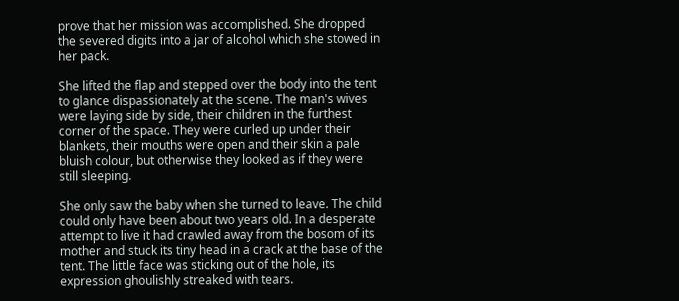prove that her mission was accomplished. She dropped the severed digits into a jar of alcohol which she stowed in her pack.

She lifted the flap and stepped over the body into the tent to glance dispassionately at the scene. The man's wives were laying side by side, their children in the furthest corner of the space. They were curled up under their blankets, their mouths were open and their skin a pale bluish colour, but otherwise they looked as if they were still sleeping.

She only saw the baby when she turned to leave. The child could only have been about two years old. In a desperate attempt to live it had crawled away from the bosom of its mother and stuck its tiny head in a crack at the base of the tent. The little face was sticking out of the hole, its expression ghoulishly streaked with tears.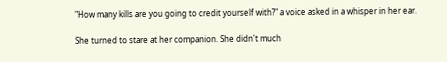"How many kills are you going to credit yourself with?" a voice asked in a whisper in her ear.

She turned to stare at her companion. She didn't much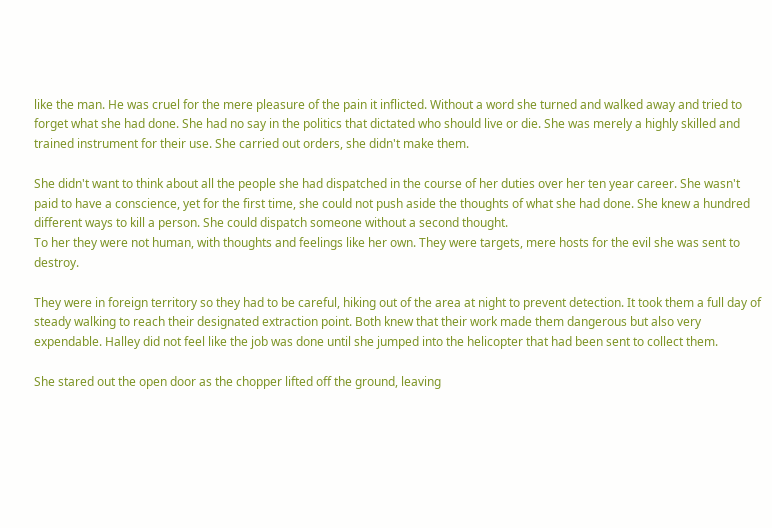like the man. He was cruel for the mere pleasure of the pain it inflicted. Without a word she turned and walked away and tried to forget what she had done. She had no say in the politics that dictated who should live or die. She was merely a highly skilled and trained instrument for their use. She carried out orders, she didn't make them.

She didn't want to think about all the people she had dispatched in the course of her duties over her ten year career. She wasn't paid to have a conscience, yet for the first time, she could not push aside the thoughts of what she had done. She knew a hundred different ways to kill a person. She could dispatch someone without a second thought.
To her they were not human, with thoughts and feelings like her own. They were targets, mere hosts for the evil she was sent to destroy.

They were in foreign territory so they had to be careful, hiking out of the area at night to prevent detection. It took them a full day of steady walking to reach their designated extraction point. Both knew that their work made them dangerous but also very expendable. Halley did not feel like the job was done until she jumped into the helicopter that had been sent to collect them.

She stared out the open door as the chopper lifted off the ground, leaving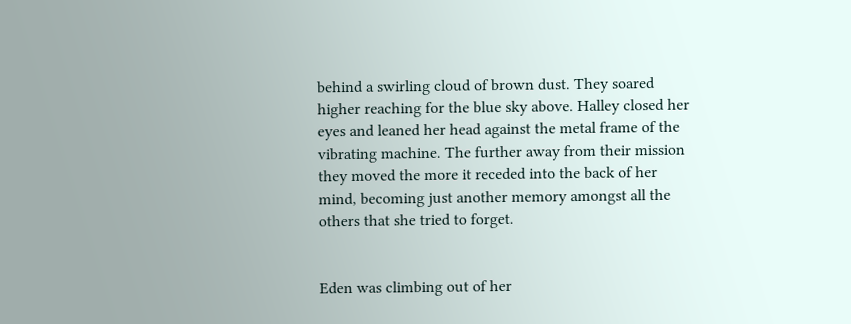behind a swirling cloud of brown dust. They soared higher reaching for the blue sky above. Halley closed her eyes and leaned her head against the metal frame of the vibrating machine. The further away from their mission they moved the more it receded into the back of her mind, becoming just another memory amongst all the others that she tried to forget.


Eden was climbing out of her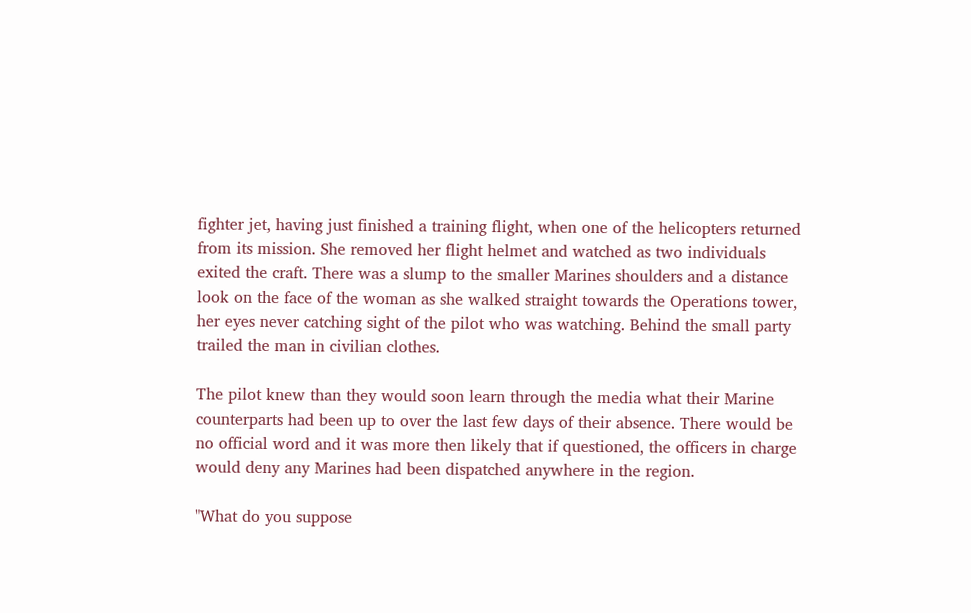fighter jet, having just finished a training flight, when one of the helicopters returned from its mission. She removed her flight helmet and watched as two individuals exited the craft. There was a slump to the smaller Marines shoulders and a distance look on the face of the woman as she walked straight towards the Operations tower, her eyes never catching sight of the pilot who was watching. Behind the small party trailed the man in civilian clothes.

The pilot knew than they would soon learn through the media what their Marine counterparts had been up to over the last few days of their absence. There would be no official word and it was more then likely that if questioned, the officers in charge would deny any Marines had been dispatched anywhere in the region.

"What do you suppose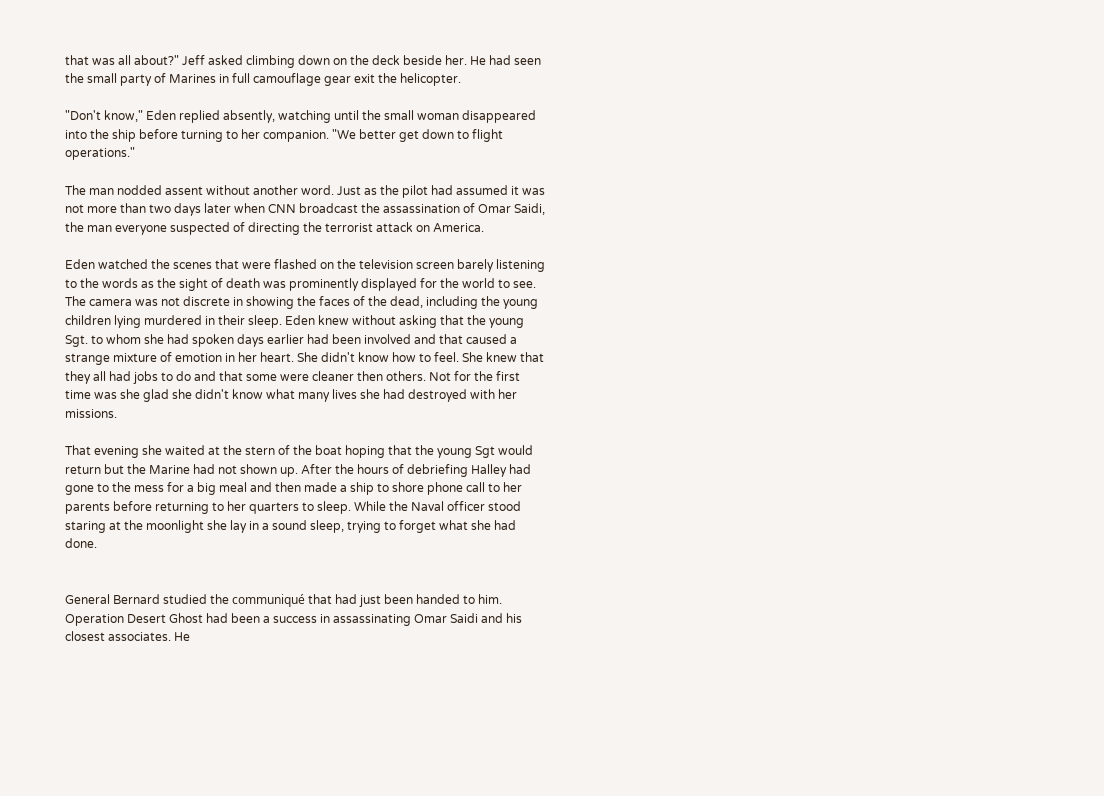that was all about?" Jeff asked climbing down on the deck beside her. He had seen the small party of Marines in full camouflage gear exit the helicopter.

"Don't know," Eden replied absently, watching until the small woman disappeared into the ship before turning to her companion. "We better get down to flight operations."

The man nodded assent without another word. Just as the pilot had assumed it was not more than two days later when CNN broadcast the assassination of Omar Saidi, the man everyone suspected of directing the terrorist attack on America.

Eden watched the scenes that were flashed on the television screen barely listening to the words as the sight of death was prominently displayed for the world to see. The camera was not discrete in showing the faces of the dead, including the young children lying murdered in their sleep. Eden knew without asking that the young Sgt. to whom she had spoken days earlier had been involved and that caused a strange mixture of emotion in her heart. She didn't know how to feel. She knew that they all had jobs to do and that some were cleaner then others. Not for the first time was she glad she didn't know what many lives she had destroyed with her missions.

That evening she waited at the stern of the boat hoping that the young Sgt would return but the Marine had not shown up. After the hours of debriefing Halley had gone to the mess for a big meal and then made a ship to shore phone call to her parents before returning to her quarters to sleep. While the Naval officer stood staring at the moonlight she lay in a sound sleep, trying to forget what she had done.


General Bernard studied the communiqué that had just been handed to him. Operation Desert Ghost had been a success in assassinating Omar Saidi and his closest associates. He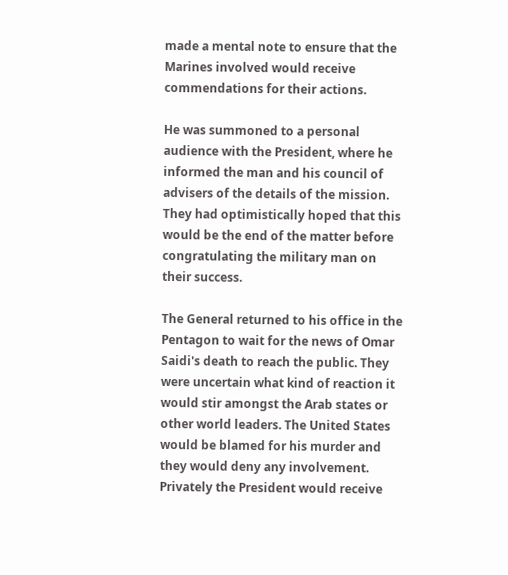made a mental note to ensure that the Marines involved would receive commendations for their actions.

He was summoned to a personal audience with the President, where he informed the man and his council of advisers of the details of the mission. They had optimistically hoped that this would be the end of the matter before congratulating the military man on their success.

The General returned to his office in the Pentagon to wait for the news of Omar Saidi's death to reach the public. They were uncertain what kind of reaction it would stir amongst the Arab states or other world leaders. The United States would be blamed for his murder and they would deny any involvement. Privately the President would receive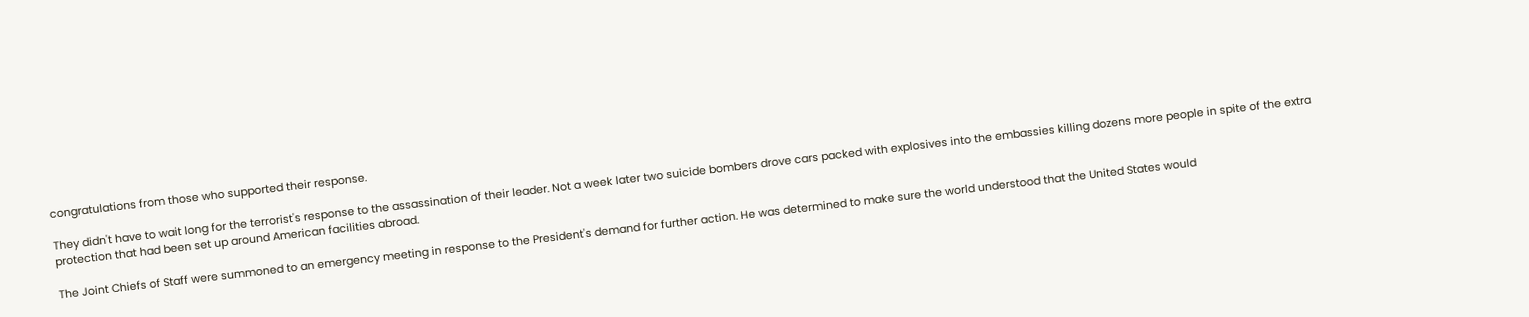congratulations from those who supported their response.

They didn't have to wait long for the terrorist's response to the assassination of their leader. Not a week later two suicide bombers drove cars packed with explosives into the embassies killing dozens more people in spite of the extra protection that had been set up around American facilities abroad.

The Joint Chiefs of Staff were summoned to an emergency meeting in response to the President's demand for further action. He was determined to make sure the world understood that the United States would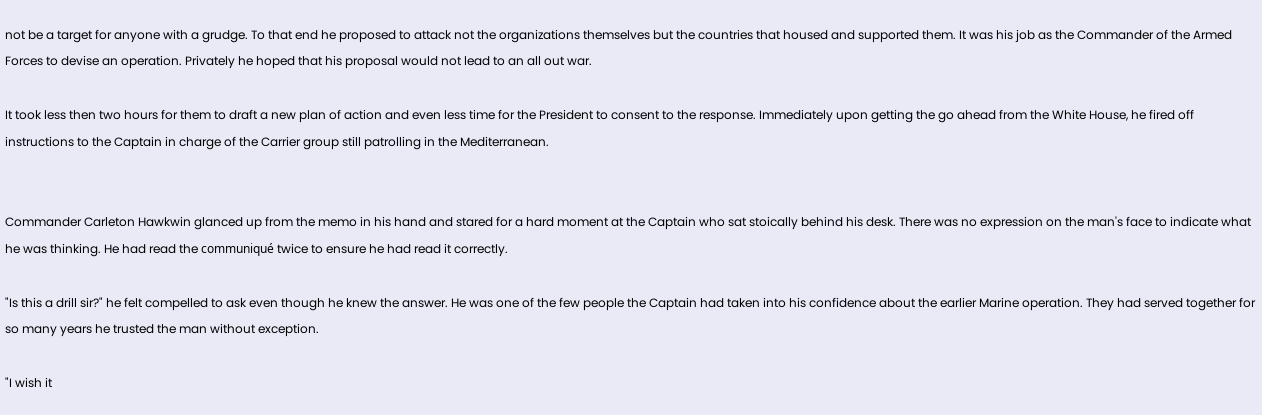not be a target for anyone with a grudge. To that end he proposed to attack not the organizations themselves but the countries that housed and supported them. It was his job as the Commander of the Armed Forces to devise an operation. Privately he hoped that his proposal would not lead to an all out war.

It took less then two hours for them to draft a new plan of action and even less time for the President to consent to the response. Immediately upon getting the go ahead from the White House, he fired off instructions to the Captain in charge of the Carrier group still patrolling in the Mediterranean.


Commander Carleton Hawkwin glanced up from the memo in his hand and stared for a hard moment at the Captain who sat stoically behind his desk. There was no expression on the man's face to indicate what he was thinking. He had read the communiqué twice to ensure he had read it correctly.

"Is this a drill sir?" he felt compelled to ask even though he knew the answer. He was one of the few people the Captain had taken into his confidence about the earlier Marine operation. They had served together for so many years he trusted the man without exception.

"I wish it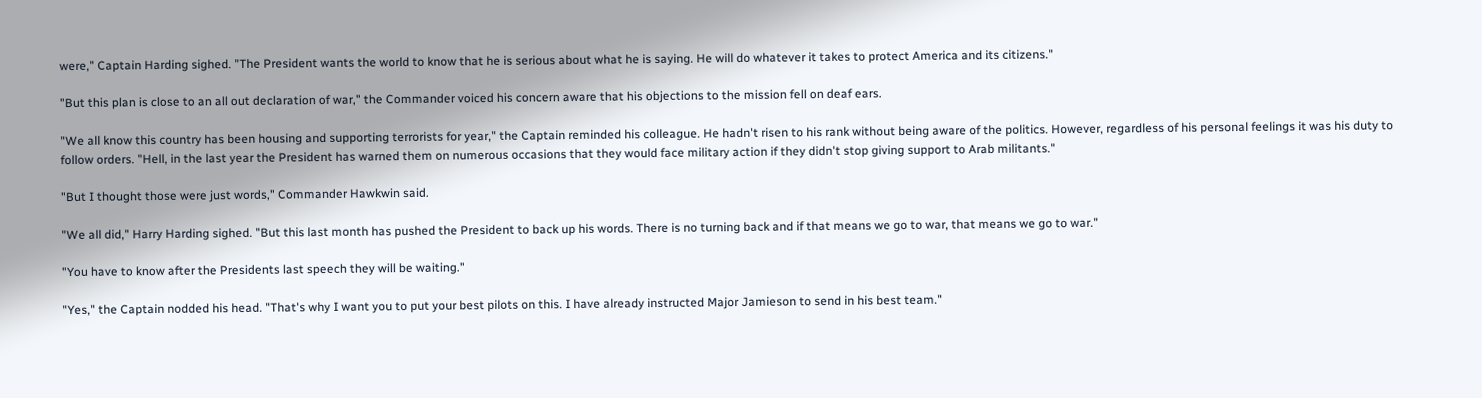were," Captain Harding sighed. "The President wants the world to know that he is serious about what he is saying. He will do whatever it takes to protect America and its citizens."

"But this plan is close to an all out declaration of war," the Commander voiced his concern aware that his objections to the mission fell on deaf ears.

"We all know this country has been housing and supporting terrorists for year," the Captain reminded his colleague. He hadn't risen to his rank without being aware of the politics. However, regardless of his personal feelings it was his duty to follow orders. "Hell, in the last year the President has warned them on numerous occasions that they would face military action if they didn't stop giving support to Arab militants."

"But I thought those were just words," Commander Hawkwin said.

"We all did," Harry Harding sighed. "But this last month has pushed the President to back up his words. There is no turning back and if that means we go to war, that means we go to war."

"You have to know after the Presidents last speech they will be waiting."

"Yes," the Captain nodded his head. "That's why I want you to put your best pilots on this. I have already instructed Major Jamieson to send in his best team."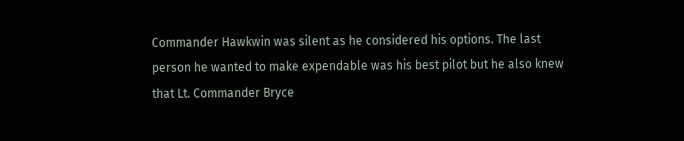Commander Hawkwin was silent as he considered his options. The last person he wanted to make expendable was his best pilot but he also knew that Lt. Commander Bryce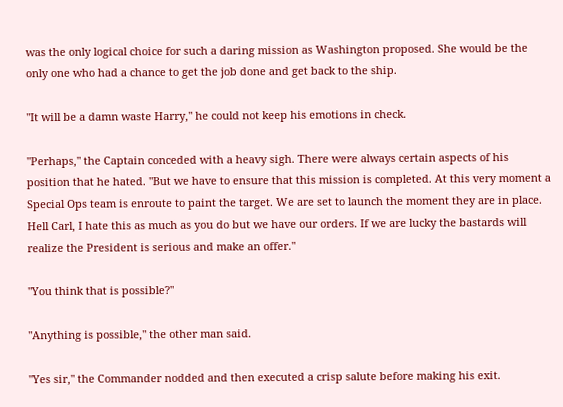was the only logical choice for such a daring mission as Washington proposed. She would be the only one who had a chance to get the job done and get back to the ship.

"It will be a damn waste Harry," he could not keep his emotions in check.

"Perhaps," the Captain conceded with a heavy sigh. There were always certain aspects of his position that he hated. "But we have to ensure that this mission is completed. At this very moment a Special Ops team is enroute to paint the target. We are set to launch the moment they are in place. Hell Carl, I hate this as much as you do but we have our orders. If we are lucky the bastards will realize the President is serious and make an offer."

"You think that is possible?"

"Anything is possible," the other man said.

"Yes sir," the Commander nodded and then executed a crisp salute before making his exit.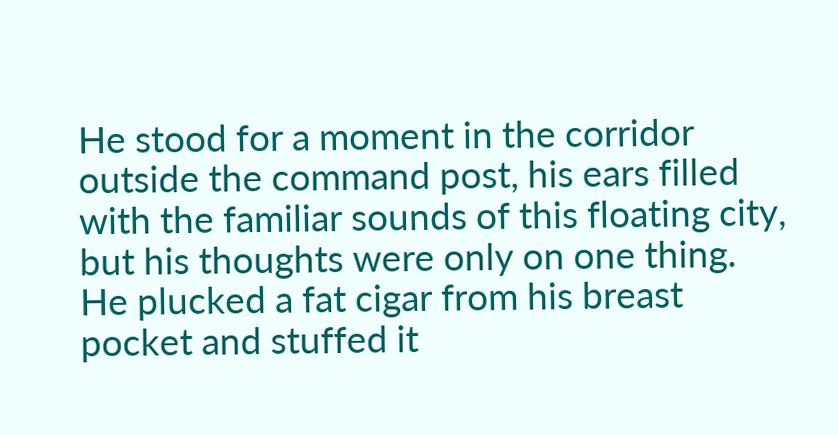He stood for a moment in the corridor outside the command post, his ears filled with the familiar sounds of this floating city, but his thoughts were only on one thing. He plucked a fat cigar from his breast pocket and stuffed it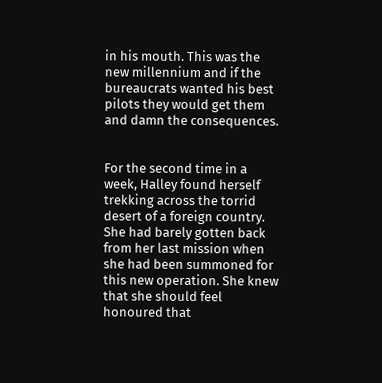in his mouth. This was the new millennium and if the bureaucrats wanted his best pilots they would get them and damn the consequences.


For the second time in a week, Halley found herself trekking across the torrid desert of a foreign country. She had barely gotten back from her last mission when she had been summoned for this new operation. She knew that she should feel honoured that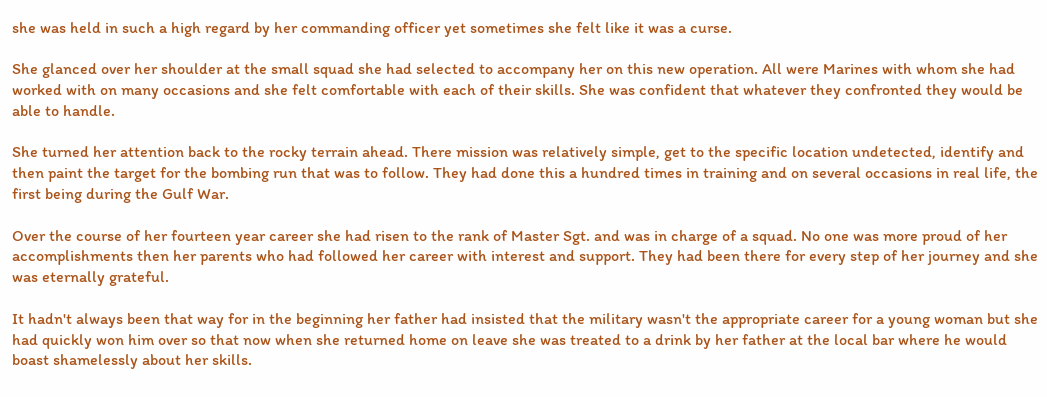she was held in such a high regard by her commanding officer yet sometimes she felt like it was a curse.

She glanced over her shoulder at the small squad she had selected to accompany her on this new operation. All were Marines with whom she had worked with on many occasions and she felt comfortable with each of their skills. She was confident that whatever they confronted they would be able to handle.

She turned her attention back to the rocky terrain ahead. There mission was relatively simple, get to the specific location undetected, identify and then paint the target for the bombing run that was to follow. They had done this a hundred times in training and on several occasions in real life, the first being during the Gulf War.

Over the course of her fourteen year career she had risen to the rank of Master Sgt. and was in charge of a squad. No one was more proud of her accomplishments then her parents who had followed her career with interest and support. They had been there for every step of her journey and she was eternally grateful.

It hadn't always been that way for in the beginning her father had insisted that the military wasn't the appropriate career for a young woman but she had quickly won him over so that now when she returned home on leave she was treated to a drink by her father at the local bar where he would boast shamelessly about her skills.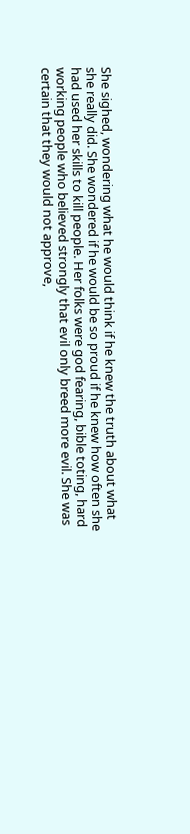She sighed, wondering what he would think if he knew the truth about what she really did. She wondered if he would be so proud if he knew how often she had used her skills to kill people. Her folks were god fearing, bible toting, hard working people who believed strongly that evil only breed more evil. She was certain that they would not approve,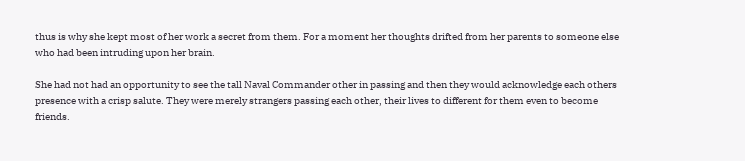thus is why she kept most of her work a secret from them. For a moment her thoughts drifted from her parents to someone else who had been intruding upon her brain.

She had not had an opportunity to see the tall Naval Commander other in passing and then they would acknowledge each others presence with a crisp salute. They were merely strangers passing each other, their lives to different for them even to become friends.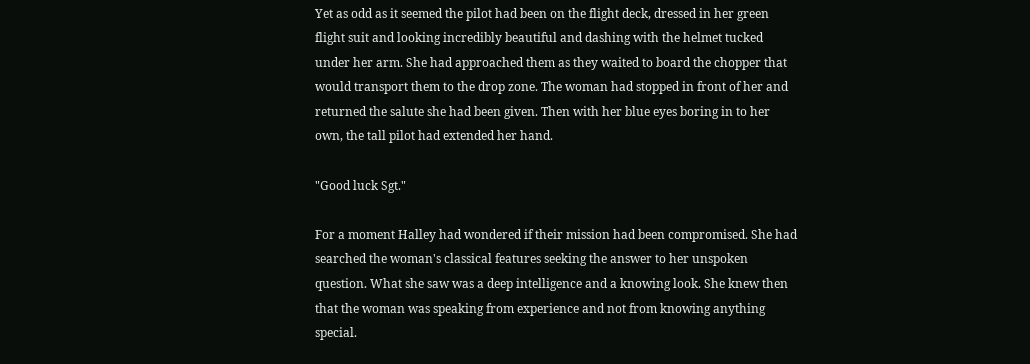Yet as odd as it seemed the pilot had been on the flight deck, dressed in her green flight suit and looking incredibly beautiful and dashing with the helmet tucked under her arm. She had approached them as they waited to board the chopper that would transport them to the drop zone. The woman had stopped in front of her and returned the salute she had been given. Then with her blue eyes boring in to her own, the tall pilot had extended her hand.

"Good luck Sgt."

For a moment Halley had wondered if their mission had been compromised. She had searched the woman's classical features seeking the answer to her unspoken question. What she saw was a deep intelligence and a knowing look. She knew then that the woman was speaking from experience and not from knowing anything special.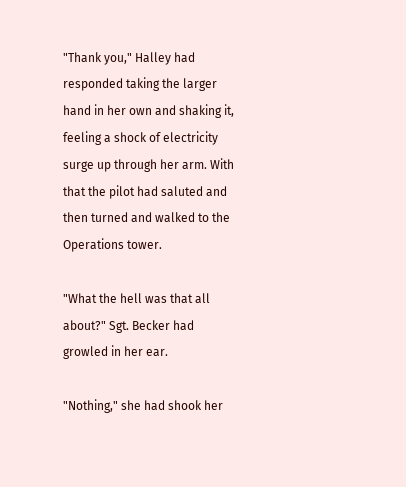"Thank you," Halley had responded taking the larger hand in her own and shaking it, feeling a shock of electricity surge up through her arm. With that the pilot had saluted and then turned and walked to the Operations tower.

"What the hell was that all about?" Sgt. Becker had growled in her ear.

"Nothing," she had shook her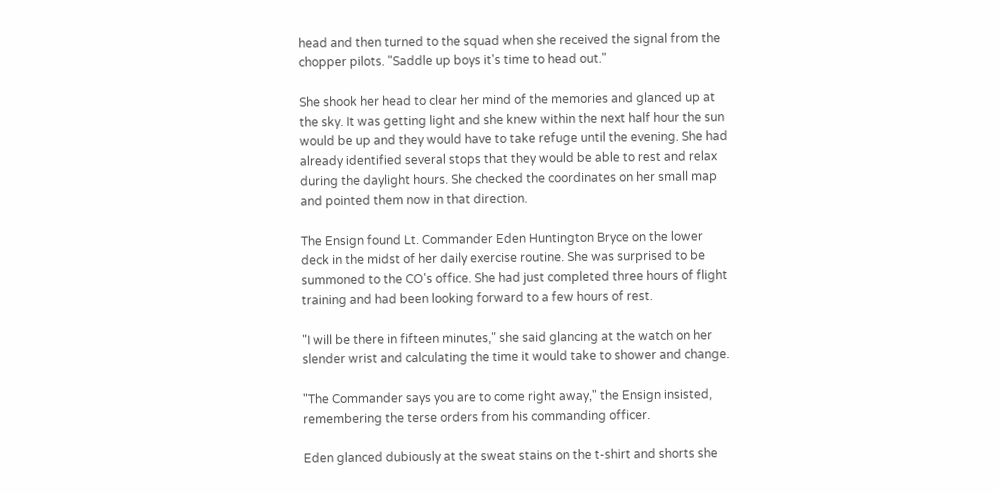head and then turned to the squad when she received the signal from the chopper pilots. "Saddle up boys it's time to head out."

She shook her head to clear her mind of the memories and glanced up at the sky. It was getting light and she knew within the next half hour the sun would be up and they would have to take refuge until the evening. She had already identified several stops that they would be able to rest and relax during the daylight hours. She checked the coordinates on her small map and pointed them now in that direction.

The Ensign found Lt. Commander Eden Huntington Bryce on the lower deck in the midst of her daily exercise routine. She was surprised to be summoned to the CO's office. She had just completed three hours of flight training and had been looking forward to a few hours of rest.

"I will be there in fifteen minutes," she said glancing at the watch on her slender wrist and calculating the time it would take to shower and change.

"The Commander says you are to come right away," the Ensign insisted, remembering the terse orders from his commanding officer.

Eden glanced dubiously at the sweat stains on the t-shirt and shorts she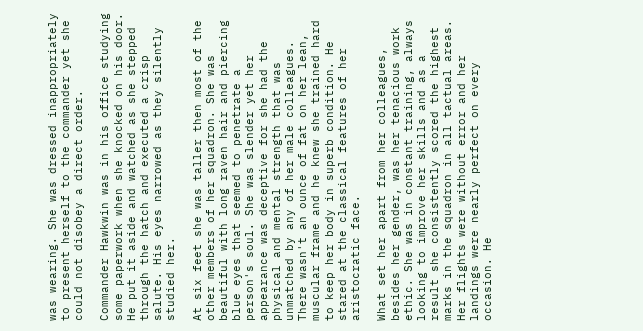was wearing. She was dressed inappropriately to present herself to the commander yet she could not disobey a direct order.

Commander Hawkwin was in his office studying some paperwork when she knocked on his door. He put it aside and watched as she stepped through the hatch and executed a crisp salute. His eyes narrowed as they silently studied her.

At six feet she was taller then most of the other members of her squadron. She was beautiful with long raven hair and piercing blue eyes that seemed to penetrate a person's soul. She was slender yet her appearance was deceptive for she had the physical and mental strength that was unmatched by any of her male colleagues. There wasn't an ounce of fat on her lean, muscular frame and he knew she trained hard to keep her body in superb condition. He stared at the classical features of her aristocratic face.

What set her apart from her colleagues, besides her gender, was her tenacious work ethic. She was in constant training, always looking to improve her skills and as a result she consistently scored the highest marks in the squadron in all tactual areas. Her flights were without error and her landings were nearly perfect on every occasion. He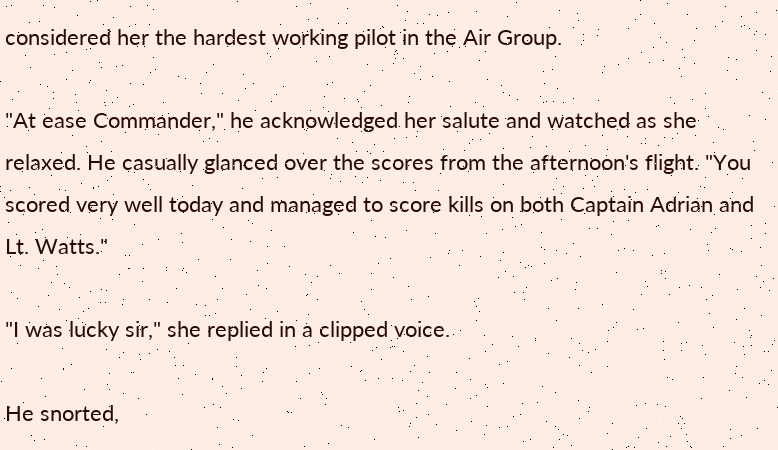considered her the hardest working pilot in the Air Group.

"At ease Commander," he acknowledged her salute and watched as she relaxed. He casually glanced over the scores from the afternoon's flight. "You scored very well today and managed to score kills on both Captain Adrian and Lt. Watts."

"I was lucky sir," she replied in a clipped voice.

He snorted,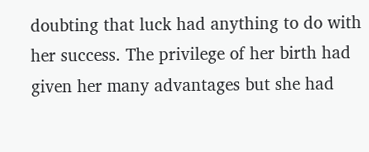doubting that luck had anything to do with her success. The privilege of her birth had given her many advantages but she had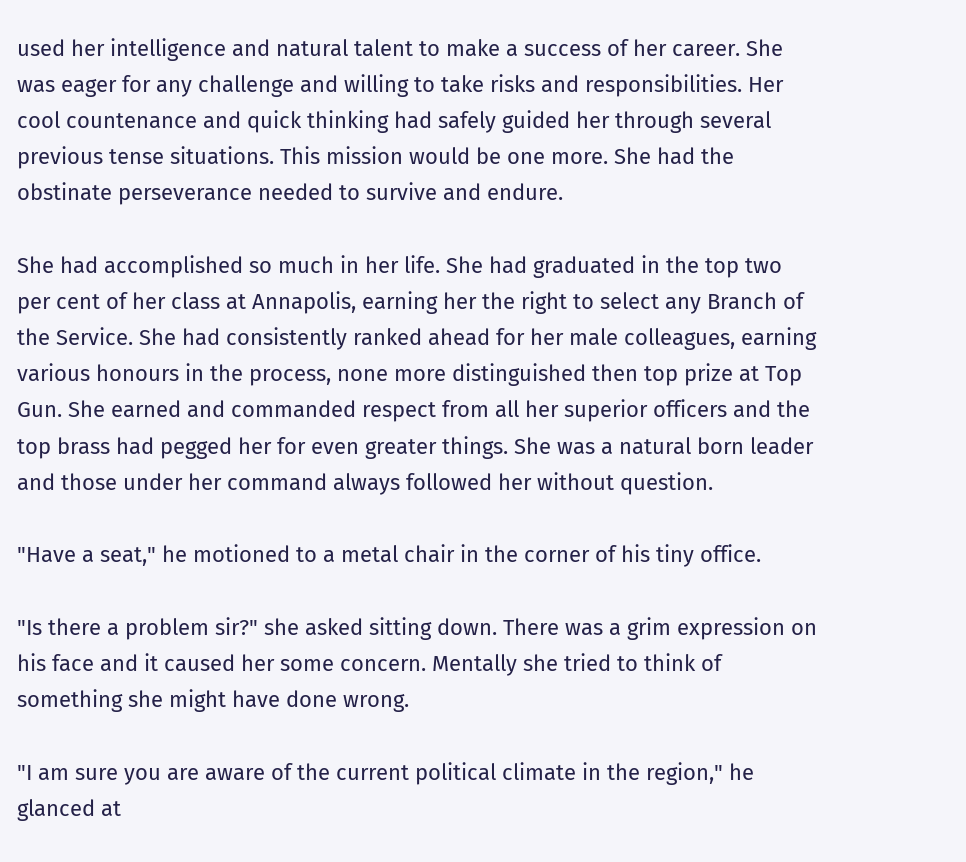used her intelligence and natural talent to make a success of her career. She was eager for any challenge and willing to take risks and responsibilities. Her cool countenance and quick thinking had safely guided her through several previous tense situations. This mission would be one more. She had the obstinate perseverance needed to survive and endure.

She had accomplished so much in her life. She had graduated in the top two per cent of her class at Annapolis, earning her the right to select any Branch of the Service. She had consistently ranked ahead for her male colleagues, earning various honours in the process, none more distinguished then top prize at Top Gun. She earned and commanded respect from all her superior officers and the top brass had pegged her for even greater things. She was a natural born leader and those under her command always followed her without question.

"Have a seat," he motioned to a metal chair in the corner of his tiny office.

"Is there a problem sir?" she asked sitting down. There was a grim expression on his face and it caused her some concern. Mentally she tried to think of something she might have done wrong.

"I am sure you are aware of the current political climate in the region," he glanced at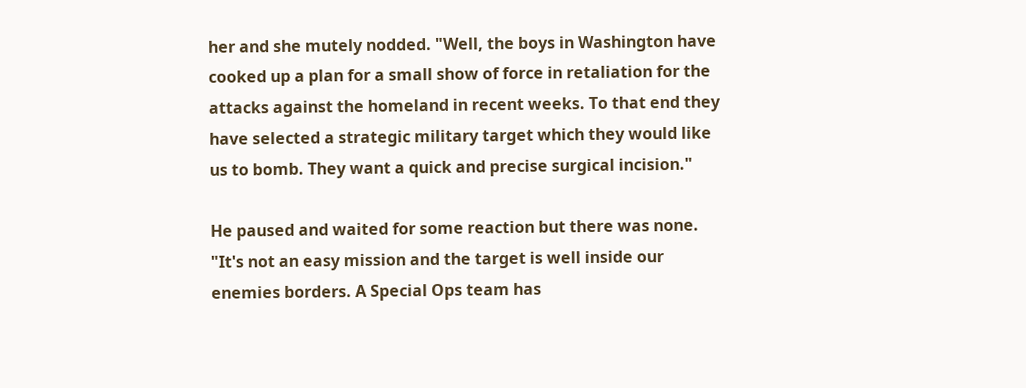her and she mutely nodded. "Well, the boys in Washington have cooked up a plan for a small show of force in retaliation for the attacks against the homeland in recent weeks. To that end they have selected a strategic military target which they would like us to bomb. They want a quick and precise surgical incision."

He paused and waited for some reaction but there was none. "It's not an easy mission and the target is well inside our enemies borders. A Special Ops team has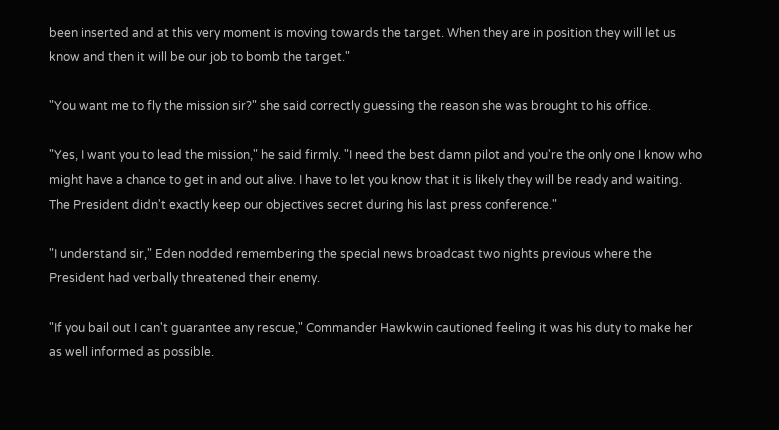been inserted and at this very moment is moving towards the target. When they are in position they will let us know and then it will be our job to bomb the target."

"You want me to fly the mission sir?" she said correctly guessing the reason she was brought to his office.

"Yes, I want you to lead the mission," he said firmly. "I need the best damn pilot and you're the only one I know who might have a chance to get in and out alive. I have to let you know that it is likely they will be ready and waiting. The President didn't exactly keep our objectives secret during his last press conference."

"I understand sir," Eden nodded remembering the special news broadcast two nights previous where the President had verbally threatened their enemy.

"If you bail out I can't guarantee any rescue," Commander Hawkwin cautioned feeling it was his duty to make her as well informed as possible.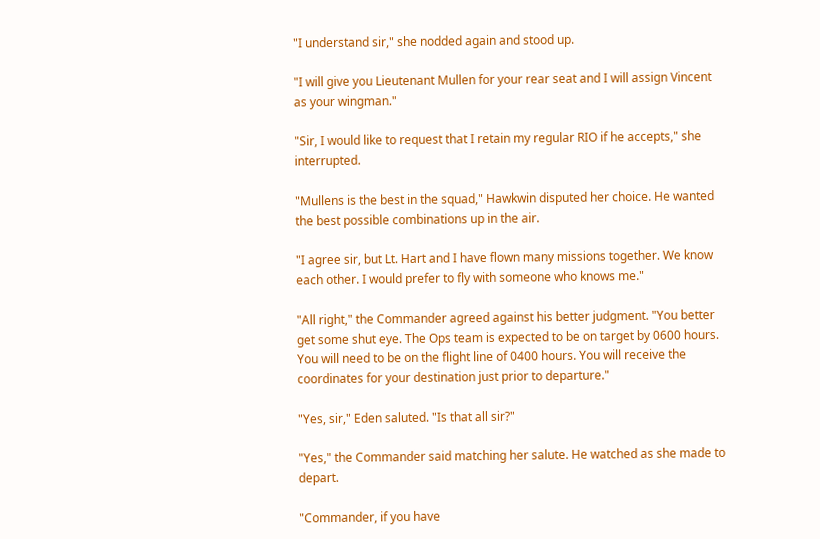"I understand sir," she nodded again and stood up.

"I will give you Lieutenant Mullen for your rear seat and I will assign Vincent as your wingman."

"Sir, I would like to request that I retain my regular RIO if he accepts," she interrupted.

"Mullens is the best in the squad," Hawkwin disputed her choice. He wanted the best possible combinations up in the air.

"I agree sir, but Lt. Hart and I have flown many missions together. We know each other. I would prefer to fly with someone who knows me."

"All right," the Commander agreed against his better judgment. "You better get some shut eye. The Ops team is expected to be on target by 0600 hours. You will need to be on the flight line of 0400 hours. You will receive the coordinates for your destination just prior to departure."

"Yes, sir," Eden saluted. "Is that all sir?"

"Yes," the Commander said matching her salute. He watched as she made to depart.

"Commander, if you have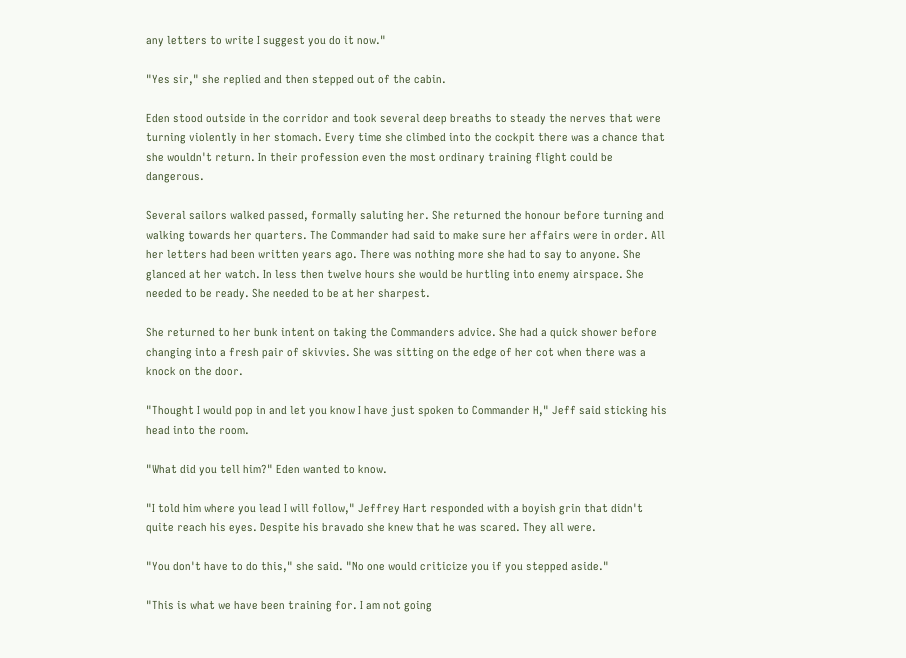any letters to write I suggest you do it now."

"Yes sir," she replied and then stepped out of the cabin.

Eden stood outside in the corridor and took several deep breaths to steady the nerves that were turning violently in her stomach. Every time she climbed into the cockpit there was a chance that she wouldn't return. In their profession even the most ordinary training flight could be dangerous.

Several sailors walked passed, formally saluting her. She returned the honour before turning and walking towards her quarters. The Commander had said to make sure her affairs were in order. All her letters had been written years ago. There was nothing more she had to say to anyone. She glanced at her watch. In less then twelve hours she would be hurtling into enemy airspace. She needed to be ready. She needed to be at her sharpest.

She returned to her bunk intent on taking the Commanders advice. She had a quick shower before changing into a fresh pair of skivvies. She was sitting on the edge of her cot when there was a knock on the door.

"Thought I would pop in and let you know I have just spoken to Commander H," Jeff said sticking his head into the room.

"What did you tell him?" Eden wanted to know.

"I told him where you lead I will follow," Jeffrey Hart responded with a boyish grin that didn't quite reach his eyes. Despite his bravado she knew that he was scared. They all were.

"You don't have to do this," she said. "No one would criticize you if you stepped aside."

"This is what we have been training for. I am not going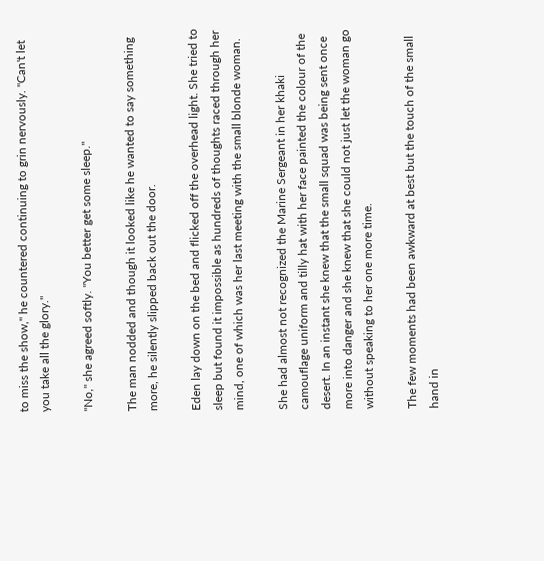to miss the show," he countered continuing to grin nervously. "Can't let you take all the glory."

"No," she agreed softly. "You better get some sleep."

The man nodded and though it looked like he wanted to say something more, he silently slipped back out the door.

Eden lay down on the bed and flicked off the overhead light. She tried to sleep but found it impossible as hundreds of thoughts raced through her mind, one of which was her last meeting with the small blonde woman.

She had almost not recognized the Marine Sergeant in her khaki camouflage uniform and tilly hat with her face painted the colour of the desert. In an instant she knew that the small squad was being sent once more into danger and she knew that she could not just let the woman go without speaking to her one more time.

The few moments had been awkward at best but the touch of the small hand in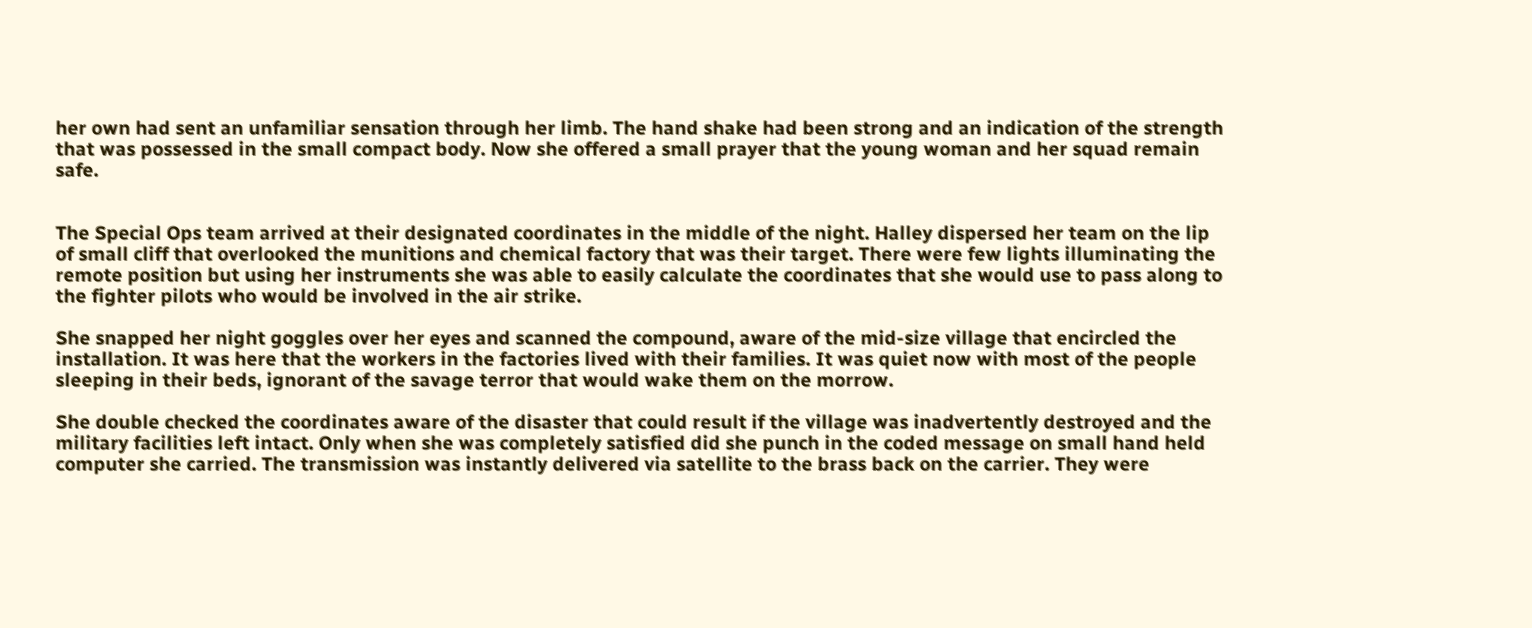her own had sent an unfamiliar sensation through her limb. The hand shake had been strong and an indication of the strength that was possessed in the small compact body. Now she offered a small prayer that the young woman and her squad remain safe.


The Special Ops team arrived at their designated coordinates in the middle of the night. Halley dispersed her team on the lip of small cliff that overlooked the munitions and chemical factory that was their target. There were few lights illuminating the remote position but using her instruments she was able to easily calculate the coordinates that she would use to pass along to the fighter pilots who would be involved in the air strike.

She snapped her night goggles over her eyes and scanned the compound, aware of the mid-size village that encircled the installation. It was here that the workers in the factories lived with their families. It was quiet now with most of the people sleeping in their beds, ignorant of the savage terror that would wake them on the morrow.

She double checked the coordinates aware of the disaster that could result if the village was inadvertently destroyed and the military facilities left intact. Only when she was completely satisfied did she punch in the coded message on small hand held computer she carried. The transmission was instantly delivered via satellite to the brass back on the carrier. They were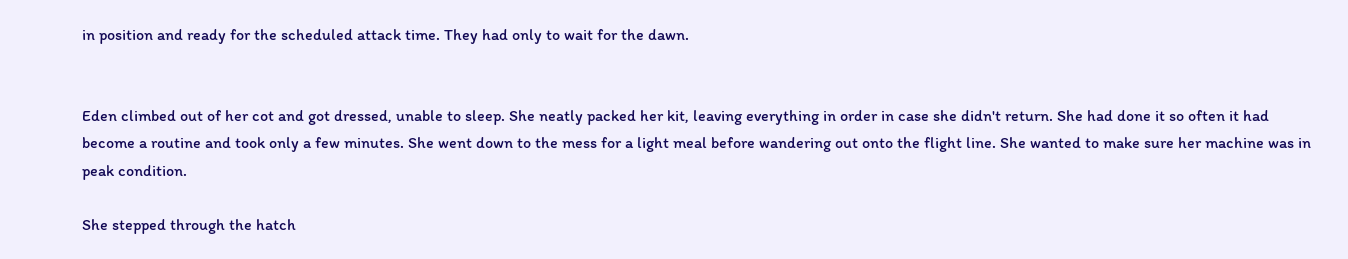in position and ready for the scheduled attack time. They had only to wait for the dawn.


Eden climbed out of her cot and got dressed, unable to sleep. She neatly packed her kit, leaving everything in order in case she didn't return. She had done it so often it had become a routine and took only a few minutes. She went down to the mess for a light meal before wandering out onto the flight line. She wanted to make sure her machine was in peak condition.

She stepped through the hatch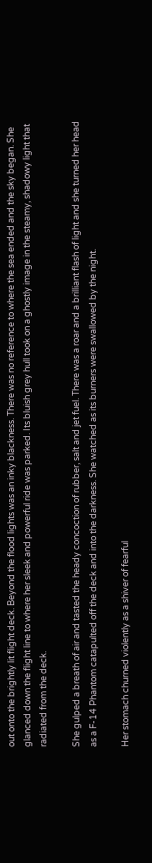out onto the brightly lit flight deck. Beyond the flood lights was an inky blackness. There was no reference to where the sea ended and the sky began. She glanced down the flight line to where her sleek and powerful ride was parked. Its bluish grey hull took on a ghostly image in the steamy, shadowy light that radiated from the deck.

She gulped a breath of air and tasted the heady concoction of rubber, salt and jet fuel. There was a roar and a brilliant flash of light and she turned her head as a F-14 Phantom catapulted off the deck and into the darkness. She watched as its burners were swallowed by the night.

Her stomach churned violently as a shiver of fearful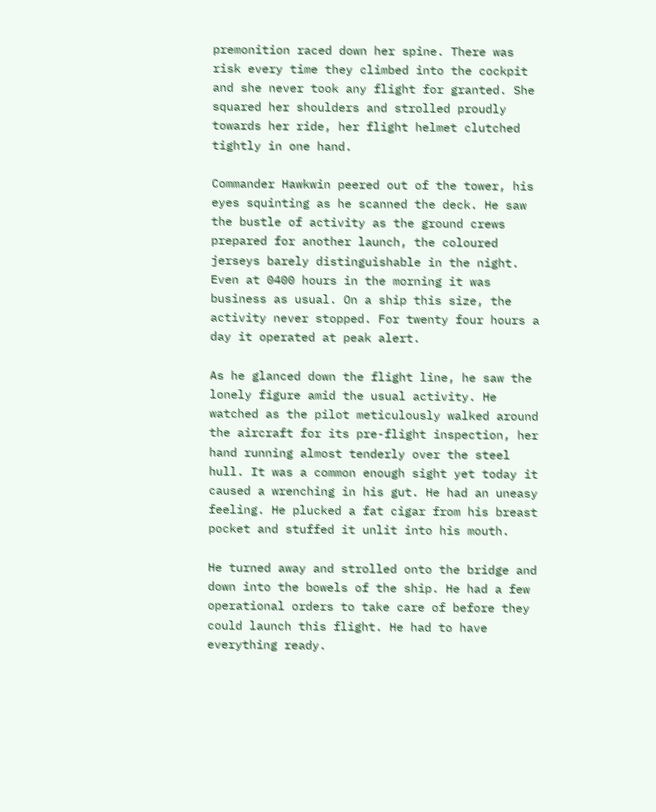premonition raced down her spine. There was risk every time they climbed into the cockpit and she never took any flight for granted. She squared her shoulders and strolled proudly towards her ride, her flight helmet clutched tightly in one hand.

Commander Hawkwin peered out of the tower, his eyes squinting as he scanned the deck. He saw the bustle of activity as the ground crews prepared for another launch, the coloured jerseys barely distinguishable in the night. Even at 0400 hours in the morning it was business as usual. On a ship this size, the activity never stopped. For twenty four hours a day it operated at peak alert.

As he glanced down the flight line, he saw the lonely figure amid the usual activity. He watched as the pilot meticulously walked around the aircraft for its pre-flight inspection, her hand running almost tenderly over the steel hull. It was a common enough sight yet today it caused a wrenching in his gut. He had an uneasy feeling. He plucked a fat cigar from his breast pocket and stuffed it unlit into his mouth.

He turned away and strolled onto the bridge and down into the bowels of the ship. He had a few operational orders to take care of before they could launch this flight. He had to have everything ready.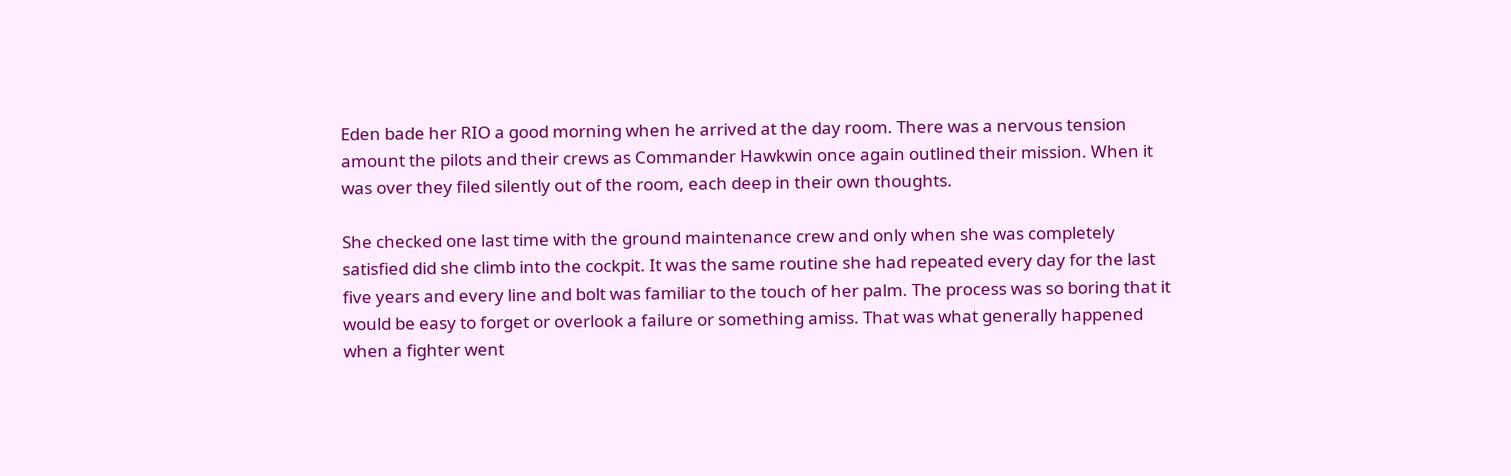Eden bade her RIO a good morning when he arrived at the day room. There was a nervous tension amount the pilots and their crews as Commander Hawkwin once again outlined their mission. When it was over they filed silently out of the room, each deep in their own thoughts.

She checked one last time with the ground maintenance crew and only when she was completely satisfied did she climb into the cockpit. It was the same routine she had repeated every day for the last five years and every line and bolt was familiar to the touch of her palm. The process was so boring that it would be easy to forget or overlook a failure or something amiss. That was what generally happened when a fighter went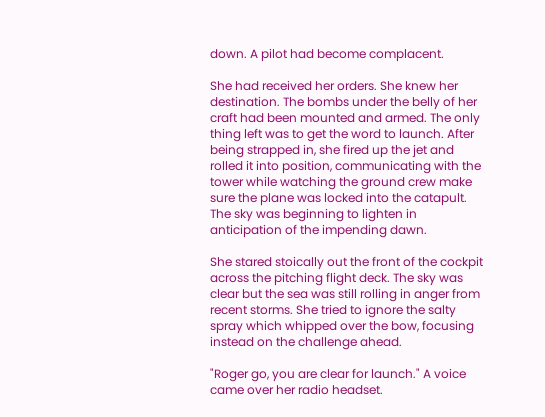down. A pilot had become complacent.

She had received her orders. She knew her destination. The bombs under the belly of her craft had been mounted and armed. The only thing left was to get the word to launch. After being strapped in, she fired up the jet and rolled it into position, communicating with the tower while watching the ground crew make sure the plane was locked into the catapult. The sky was beginning to lighten in anticipation of the impending dawn.

She stared stoically out the front of the cockpit across the pitching flight deck. The sky was clear but the sea was still rolling in anger from recent storms. She tried to ignore the salty spray which whipped over the bow, focusing instead on the challenge ahead.

"Roger go, you are clear for launch." A voice came over her radio headset.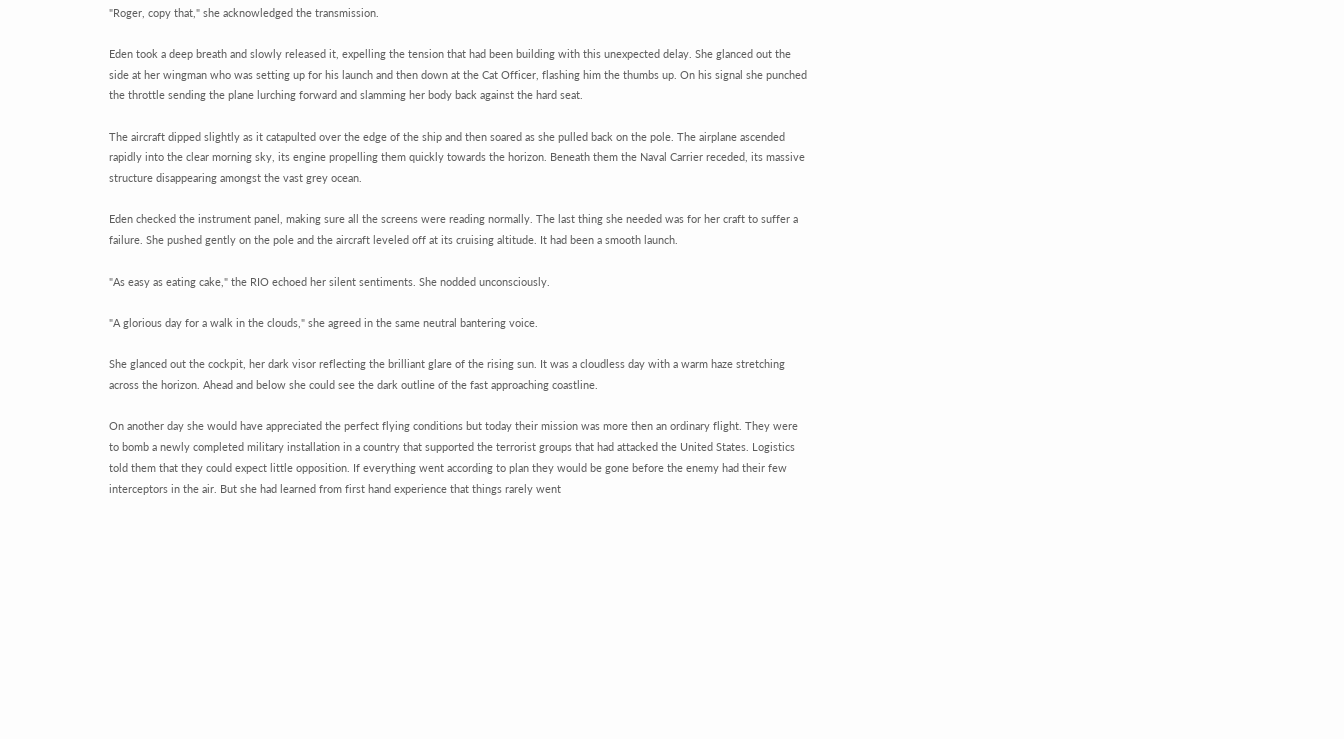"Roger, copy that," she acknowledged the transmission.

Eden took a deep breath and slowly released it, expelling the tension that had been building with this unexpected delay. She glanced out the side at her wingman who was setting up for his launch and then down at the Cat Officer, flashing him the thumbs up. On his signal she punched the throttle sending the plane lurching forward and slamming her body back against the hard seat.

The aircraft dipped slightly as it catapulted over the edge of the ship and then soared as she pulled back on the pole. The airplane ascended rapidly into the clear morning sky, its engine propelling them quickly towards the horizon. Beneath them the Naval Carrier receded, its massive structure disappearing amongst the vast grey ocean.

Eden checked the instrument panel, making sure all the screens were reading normally. The last thing she needed was for her craft to suffer a failure. She pushed gently on the pole and the aircraft leveled off at its cruising altitude. It had been a smooth launch.

"As easy as eating cake," the RIO echoed her silent sentiments. She nodded unconsciously.

"A glorious day for a walk in the clouds," she agreed in the same neutral bantering voice.

She glanced out the cockpit, her dark visor reflecting the brilliant glare of the rising sun. It was a cloudless day with a warm haze stretching across the horizon. Ahead and below she could see the dark outline of the fast approaching coastline.

On another day she would have appreciated the perfect flying conditions but today their mission was more then an ordinary flight. They were to bomb a newly completed military installation in a country that supported the terrorist groups that had attacked the United States. Logistics told them that they could expect little opposition. If everything went according to plan they would be gone before the enemy had their few interceptors in the air. But she had learned from first hand experience that things rarely went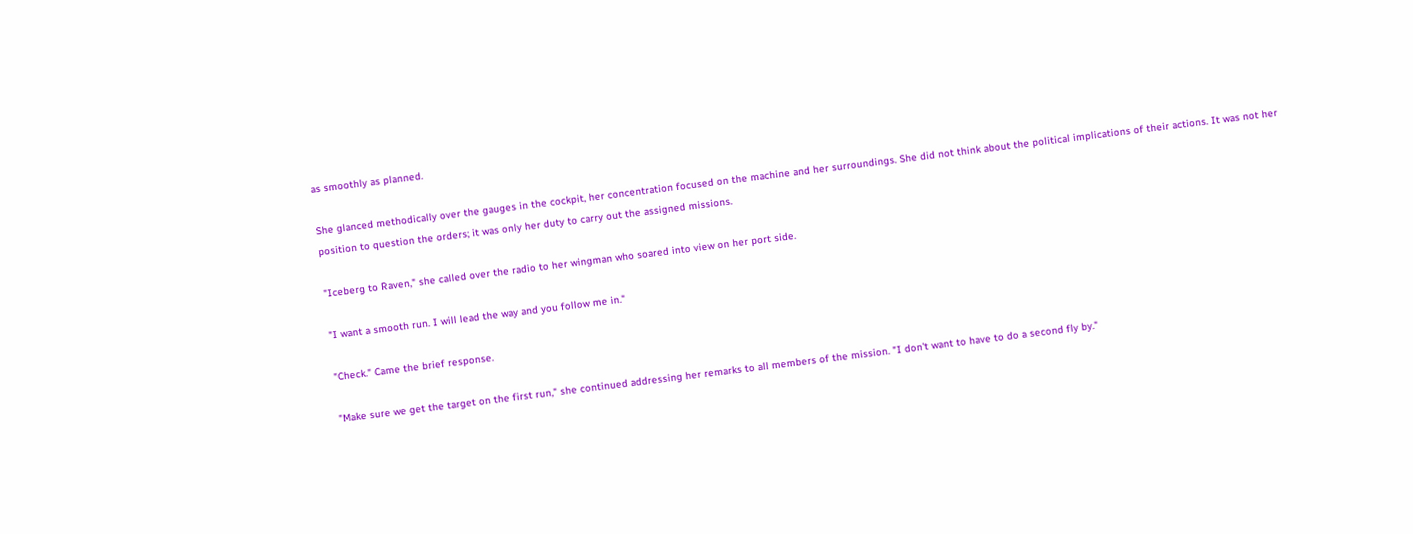as smoothly as planned.

She glanced methodically over the gauges in the cockpit, her concentration focused on the machine and her surroundings. She did not think about the political implications of their actions. It was not her position to question the orders; it was only her duty to carry out the assigned missions.

"Iceberg to Raven," she called over the radio to her wingman who soared into view on her port side.

"I want a smooth run. I will lead the way and you follow me in."

"Check." Came the brief response.

"Make sure we get the target on the first run," she continued addressing her remarks to all members of the mission. "I don't want to have to do a second fly by."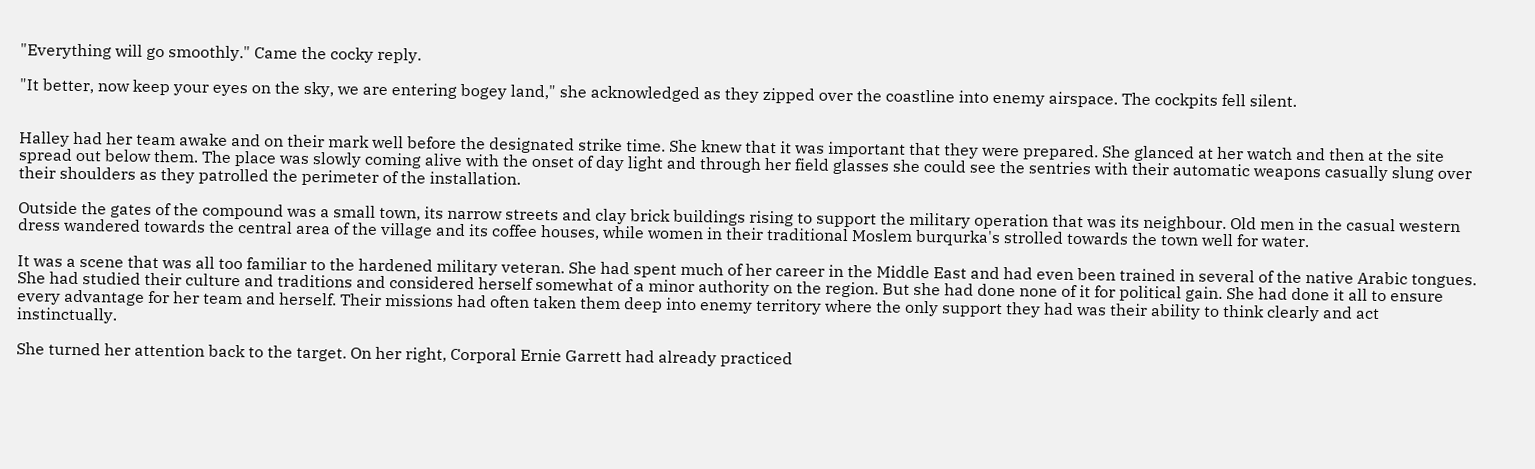"Everything will go smoothly." Came the cocky reply.

"It better, now keep your eyes on the sky, we are entering bogey land," she acknowledged as they zipped over the coastline into enemy airspace. The cockpits fell silent.


Halley had her team awake and on their mark well before the designated strike time. She knew that it was important that they were prepared. She glanced at her watch and then at the site spread out below them. The place was slowly coming alive with the onset of day light and through her field glasses she could see the sentries with their automatic weapons casually slung over their shoulders as they patrolled the perimeter of the installation.

Outside the gates of the compound was a small town, its narrow streets and clay brick buildings rising to support the military operation that was its neighbour. Old men in the casual western dress wandered towards the central area of the village and its coffee houses, while women in their traditional Moslem burqurka's strolled towards the town well for water.

It was a scene that was all too familiar to the hardened military veteran. She had spent much of her career in the Middle East and had even been trained in several of the native Arabic tongues. She had studied their culture and traditions and considered herself somewhat of a minor authority on the region. But she had done none of it for political gain. She had done it all to ensure every advantage for her team and herself. Their missions had often taken them deep into enemy territory where the only support they had was their ability to think clearly and act instinctually.

She turned her attention back to the target. On her right, Corporal Ernie Garrett had already practiced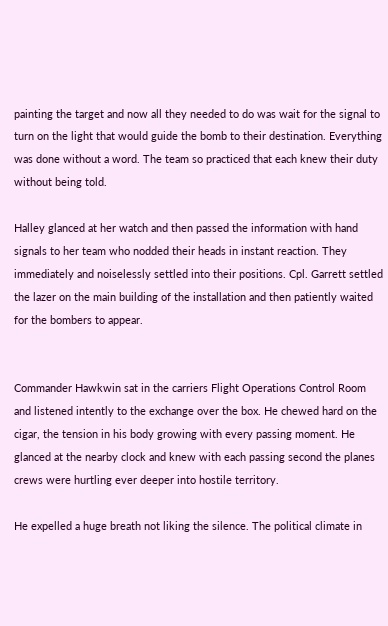painting the target and now all they needed to do was wait for the signal to turn on the light that would guide the bomb to their destination. Everything was done without a word. The team so practiced that each knew their duty without being told.

Halley glanced at her watch and then passed the information with hand signals to her team who nodded their heads in instant reaction. They immediately and noiselessly settled into their positions. Cpl. Garrett settled the lazer on the main building of the installation and then patiently waited for the bombers to appear.


Commander Hawkwin sat in the carriers Flight Operations Control Room and listened intently to the exchange over the box. He chewed hard on the cigar, the tension in his body growing with every passing moment. He glanced at the nearby clock and knew with each passing second the planes crews were hurtling ever deeper into hostile territory.

He expelled a huge breath not liking the silence. The political climate in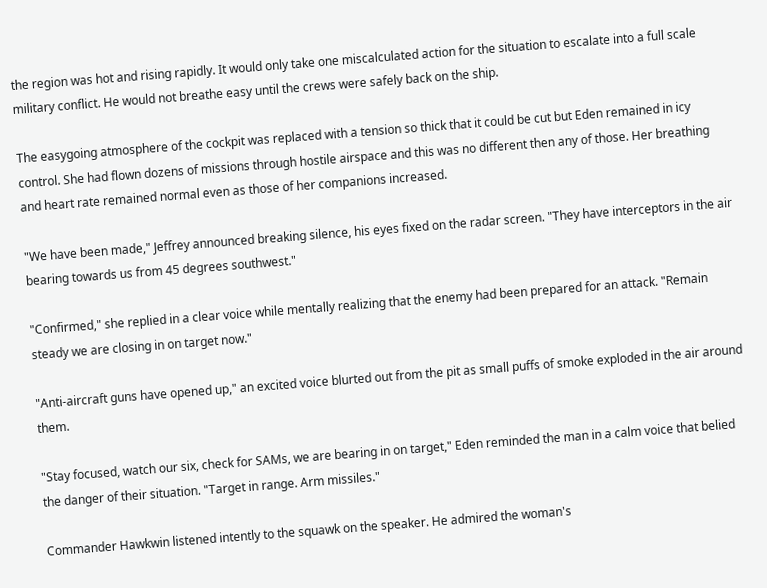the region was hot and rising rapidly. It would only take one miscalculated action for the situation to escalate into a full scale military conflict. He would not breathe easy until the crews were safely back on the ship.

The easygoing atmosphere of the cockpit was replaced with a tension so thick that it could be cut but Eden remained in icy control. She had flown dozens of missions through hostile airspace and this was no different then any of those. Her breathing and heart rate remained normal even as those of her companions increased.

"We have been made," Jeffrey announced breaking silence, his eyes fixed on the radar screen. "They have interceptors in the air bearing towards us from 45 degrees southwest."

"Confirmed," she replied in a clear voice while mentally realizing that the enemy had been prepared for an attack. "Remain steady we are closing in on target now."

"Anti-aircraft guns have opened up," an excited voice blurted out from the pit as small puffs of smoke exploded in the air around them.

"Stay focused, watch our six, check for SAMs, we are bearing in on target," Eden reminded the man in a calm voice that belied the danger of their situation. "Target in range. Arm missiles."

Commander Hawkwin listened intently to the squawk on the speaker. He admired the woman's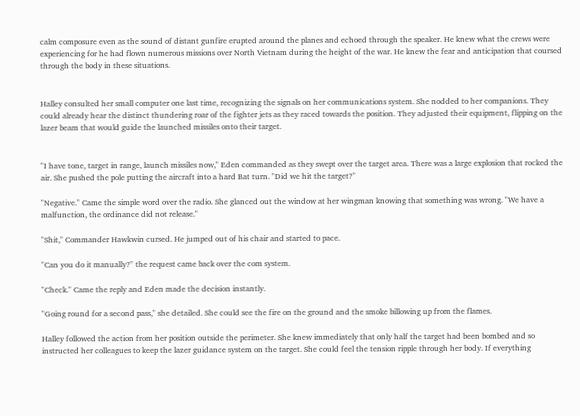calm composure even as the sound of distant gunfire erupted around the planes and echoed through the speaker. He knew what the crews were experiencing for he had flown numerous missions over North Vietnam during the height of the war. He knew the fear and anticipation that coursed through the body in these situations.


Halley consulted her small computer one last time, recognizing the signals on her communications system. She nodded to her companions. They could already hear the distinct thundering roar of the fighter jets as they raced towards the position. They adjusted their equipment, flipping on the lazer beam that would guide the launched missiles onto their target.


"I have tone, target in range, launch missiles now," Eden commanded as they swept over the target area. There was a large explosion that rocked the air. She pushed the pole putting the aircraft into a hard Bat turn. "Did we hit the target?"

"Negative." Came the simple word over the radio. She glanced out the window at her wingman knowing that something was wrong. "We have a malfunction, the ordinance did not release."

"Shit," Commander Hawkwin cursed. He jumped out of his chair and started to pace.

"Can you do it manually?" the request came back over the com system.

"Check." Came the reply and Eden made the decision instantly.

"Going round for a second pass," she detailed. She could see the fire on the ground and the smoke billowing up from the flames.

Halley followed the action from her position outside the perimeter. She knew immediately that only half the target had been bombed and so instructed her colleagues to keep the lazer guidance system on the target. She could feel the tension ripple through her body. If everything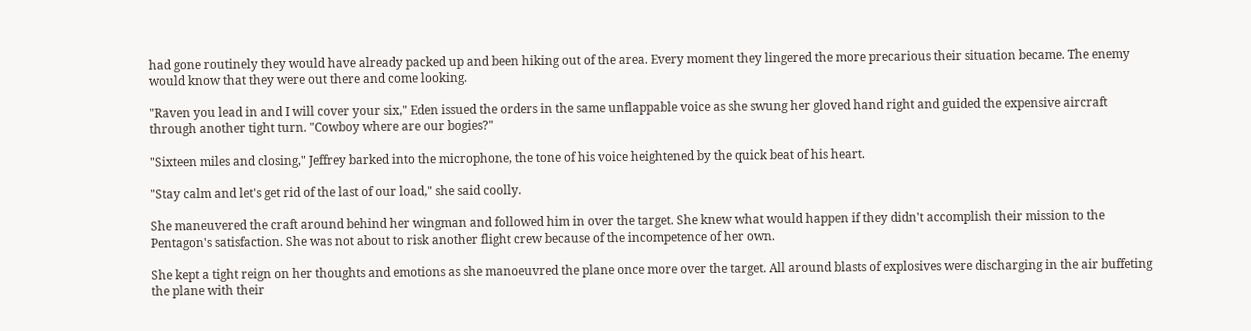had gone routinely they would have already packed up and been hiking out of the area. Every moment they lingered the more precarious their situation became. The enemy would know that they were out there and come looking.

"Raven you lead in and I will cover your six," Eden issued the orders in the same unflappable voice as she swung her gloved hand right and guided the expensive aircraft through another tight turn. "Cowboy where are our bogies?"

"Sixteen miles and closing," Jeffrey barked into the microphone, the tone of his voice heightened by the quick beat of his heart.

"Stay calm and let's get rid of the last of our load," she said coolly.

She maneuvered the craft around behind her wingman and followed him in over the target. She knew what would happen if they didn't accomplish their mission to the Pentagon's satisfaction. She was not about to risk another flight crew because of the incompetence of her own.

She kept a tight reign on her thoughts and emotions as she manoeuvred the plane once more over the target. All around blasts of explosives were discharging in the air buffeting the plane with their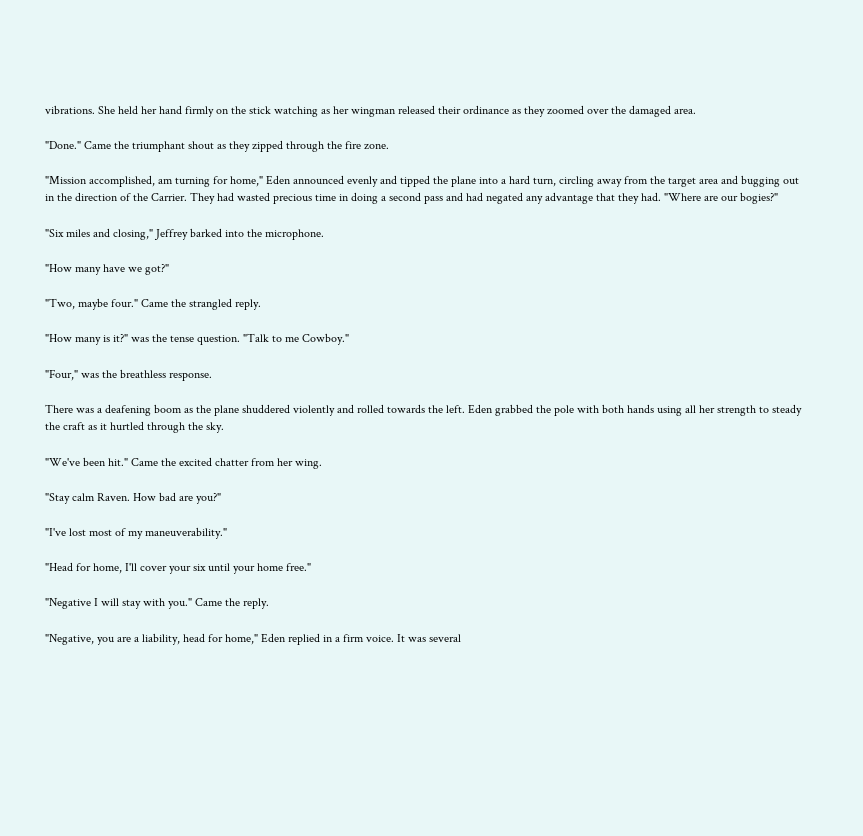vibrations. She held her hand firmly on the stick watching as her wingman released their ordinance as they zoomed over the damaged area.

"Done." Came the triumphant shout as they zipped through the fire zone.

"Mission accomplished, am turning for home," Eden announced evenly and tipped the plane into a hard turn, circling away from the target area and bugging out in the direction of the Carrier. They had wasted precious time in doing a second pass and had negated any advantage that they had. "Where are our bogies?"

"Six miles and closing," Jeffrey barked into the microphone.

"How many have we got?"

"Two, maybe four." Came the strangled reply.

"How many is it?" was the tense question. "Talk to me Cowboy."

"Four," was the breathless response.

There was a deafening boom as the plane shuddered violently and rolled towards the left. Eden grabbed the pole with both hands using all her strength to steady the craft as it hurtled through the sky.

"We've been hit." Came the excited chatter from her wing.

"Stay calm Raven. How bad are you?"

"I've lost most of my maneuverability."

"Head for home, I'll cover your six until your home free."

"Negative I will stay with you." Came the reply.

"Negative, you are a liability, head for home," Eden replied in a firm voice. It was several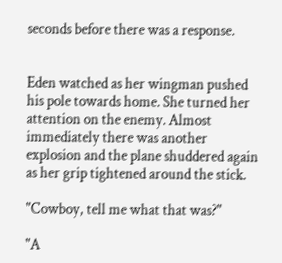seconds before there was a response.


Eden watched as her wingman pushed his pole towards home. She turned her attention on the enemy. Almost immediately there was another explosion and the plane shuddered again as her grip tightened around the stick.

"Cowboy, tell me what that was?"

"A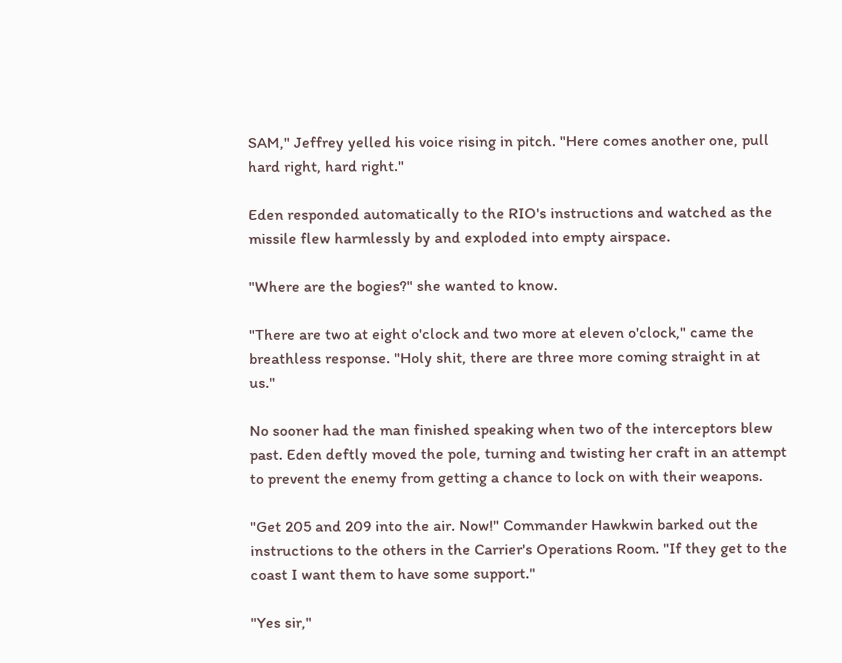SAM," Jeffrey yelled his voice rising in pitch. "Here comes another one, pull hard right, hard right."

Eden responded automatically to the RIO's instructions and watched as the missile flew harmlessly by and exploded into empty airspace.

"Where are the bogies?" she wanted to know.

"There are two at eight o'clock and two more at eleven o'clock," came the breathless response. "Holy shit, there are three more coming straight in at us."

No sooner had the man finished speaking when two of the interceptors blew past. Eden deftly moved the pole, turning and twisting her craft in an attempt to prevent the enemy from getting a chance to lock on with their weapons.

"Get 205 and 209 into the air. Now!" Commander Hawkwin barked out the instructions to the others in the Carrier's Operations Room. "If they get to the coast I want them to have some support."

"Yes sir,"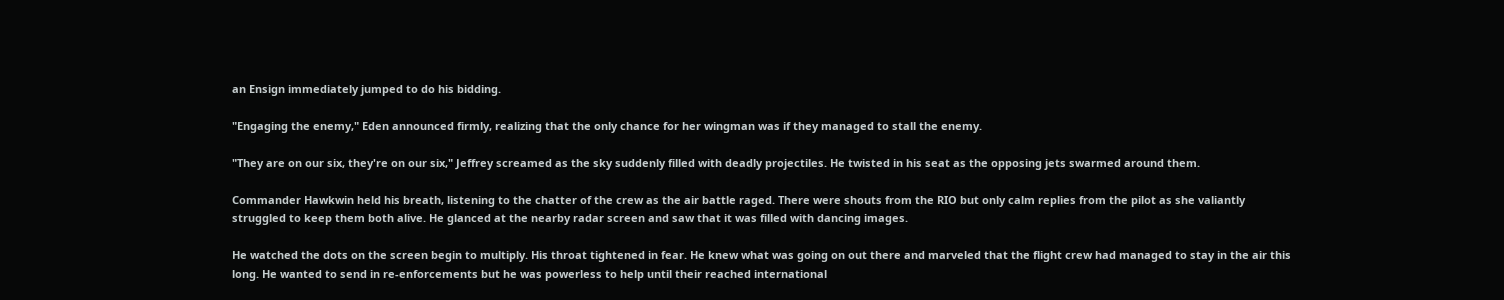an Ensign immediately jumped to do his bidding.

"Engaging the enemy," Eden announced firmly, realizing that the only chance for her wingman was if they managed to stall the enemy.

"They are on our six, they're on our six," Jeffrey screamed as the sky suddenly filled with deadly projectiles. He twisted in his seat as the opposing jets swarmed around them.

Commander Hawkwin held his breath, listening to the chatter of the crew as the air battle raged. There were shouts from the RIO but only calm replies from the pilot as she valiantly struggled to keep them both alive. He glanced at the nearby radar screen and saw that it was filled with dancing images.

He watched the dots on the screen begin to multiply. His throat tightened in fear. He knew what was going on out there and marveled that the flight crew had managed to stay in the air this long. He wanted to send in re-enforcements but he was powerless to help until their reached international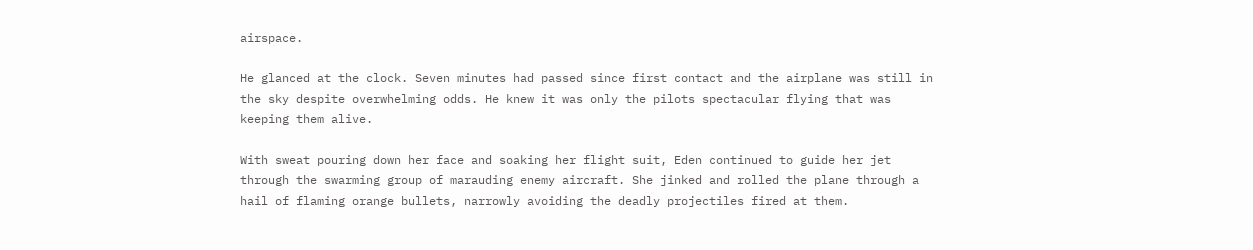airspace.

He glanced at the clock. Seven minutes had passed since first contact and the airplane was still in the sky despite overwhelming odds. He knew it was only the pilots spectacular flying that was keeping them alive.

With sweat pouring down her face and soaking her flight suit, Eden continued to guide her jet through the swarming group of marauding enemy aircraft. She jinked and rolled the plane through a hail of flaming orange bullets, narrowly avoiding the deadly projectiles fired at them.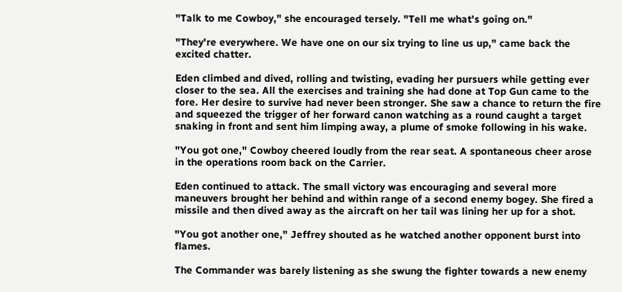"Talk to me Cowboy," she encouraged tersely. "Tell me what's going on."

"They're everywhere. We have one on our six trying to line us up," came back the excited chatter.

Eden climbed and dived, rolling and twisting, evading her pursuers while getting ever closer to the sea. All the exercises and training she had done at Top Gun came to the fore. Her desire to survive had never been stronger. She saw a chance to return the fire and squeezed the trigger of her forward canon watching as a round caught a target snaking in front and sent him limping away, a plume of smoke following in his wake.

"You got one," Cowboy cheered loudly from the rear seat. A spontaneous cheer arose in the operations room back on the Carrier.

Eden continued to attack. The small victory was encouraging and several more maneuvers brought her behind and within range of a second enemy bogey. She fired a missile and then dived away as the aircraft on her tail was lining her up for a shot.

"You got another one," Jeffrey shouted as he watched another opponent burst into flames.

The Commander was barely listening as she swung the fighter towards a new enemy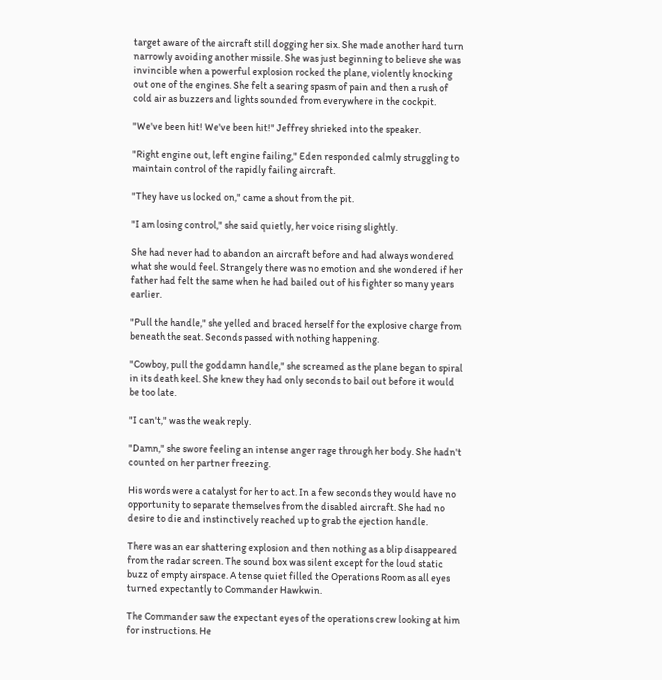target aware of the aircraft still dogging her six. She made another hard turn narrowly avoiding another missile. She was just beginning to believe she was invincible when a powerful explosion rocked the plane, violently knocking out one of the engines. She felt a searing spasm of pain and then a rush of cold air as buzzers and lights sounded from everywhere in the cockpit.

"We've been hit! We've been hit!" Jeffrey shrieked into the speaker.

"Right engine out, left engine failing," Eden responded calmly struggling to maintain control of the rapidly failing aircraft.

"They have us locked on," came a shout from the pit.

"I am losing control," she said quietly, her voice rising slightly.

She had never had to abandon an aircraft before and had always wondered what she would feel. Strangely there was no emotion and she wondered if her father had felt the same when he had bailed out of his fighter so many years earlier.

"Pull the handle," she yelled and braced herself for the explosive charge from beneath the seat. Seconds passed with nothing happening.

"Cowboy, pull the goddamn handle," she screamed as the plane began to spiral in its death keel. She knew they had only seconds to bail out before it would be too late.

"I can't," was the weak reply.

"Damn," she swore feeling an intense anger rage through her body. She hadn't counted on her partner freezing.

His words were a catalyst for her to act. In a few seconds they would have no opportunity to separate themselves from the disabled aircraft. She had no desire to die and instinctively reached up to grab the ejection handle.

There was an ear shattering explosion and then nothing as a blip disappeared from the radar screen. The sound box was silent except for the loud static buzz of empty airspace. A tense quiet filled the Operations Room as all eyes turned expectantly to Commander Hawkwin.

The Commander saw the expectant eyes of the operations crew looking at him for instructions. He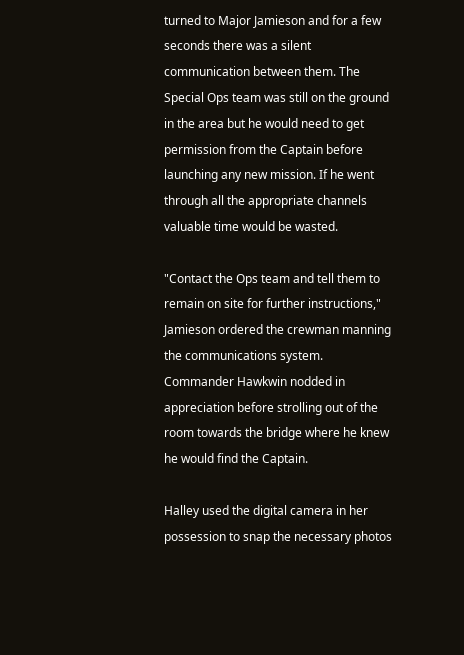turned to Major Jamieson and for a few seconds there was a silent communication between them. The Special Ops team was still on the ground in the area but he would need to get permission from the Captain before launching any new mission. If he went through all the appropriate channels valuable time would be wasted.

"Contact the Ops team and tell them to remain on site for further instructions," Jamieson ordered the crewman manning the communications system. Commander Hawkwin nodded in appreciation before strolling out of the room towards the bridge where he knew he would find the Captain.

Halley used the digital camera in her possession to snap the necessary photos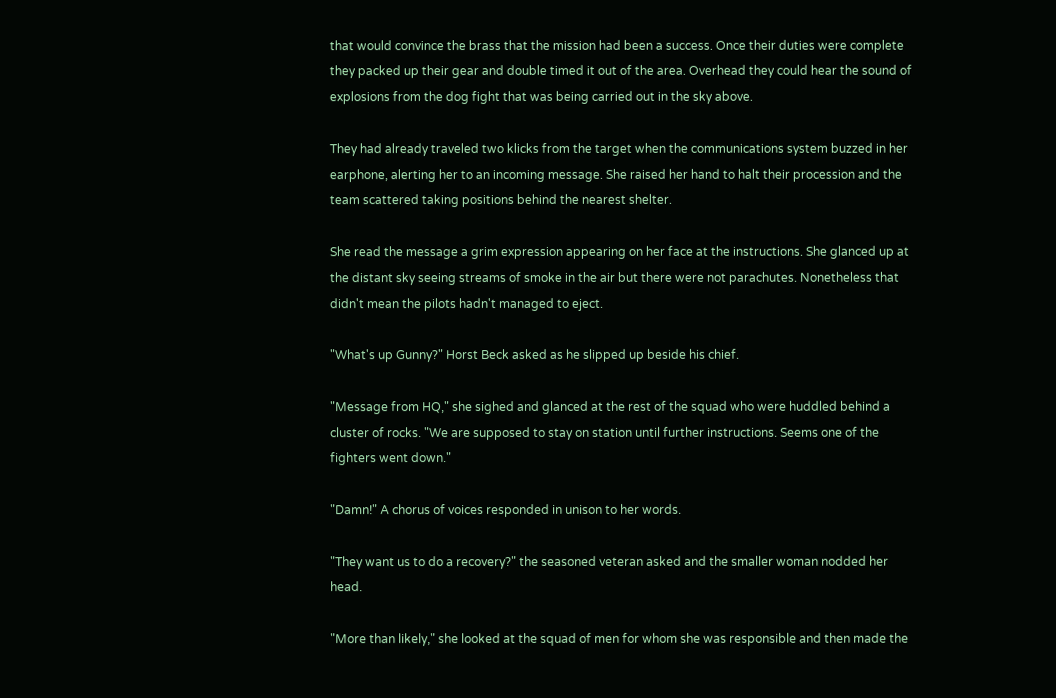that would convince the brass that the mission had been a success. Once their duties were complete they packed up their gear and double timed it out of the area. Overhead they could hear the sound of explosions from the dog fight that was being carried out in the sky above.

They had already traveled two klicks from the target when the communications system buzzed in her earphone, alerting her to an incoming message. She raised her hand to halt their procession and the team scattered taking positions behind the nearest shelter.

She read the message a grim expression appearing on her face at the instructions. She glanced up at the distant sky seeing streams of smoke in the air but there were not parachutes. Nonetheless that didn't mean the pilots hadn't managed to eject.

"What's up Gunny?" Horst Beck asked as he slipped up beside his chief.

"Message from HQ," she sighed and glanced at the rest of the squad who were huddled behind a cluster of rocks. "We are supposed to stay on station until further instructions. Seems one of the fighters went down."

"Damn!" A chorus of voices responded in unison to her words.

"They want us to do a recovery?" the seasoned veteran asked and the smaller woman nodded her head.

"More than likely," she looked at the squad of men for whom she was responsible and then made the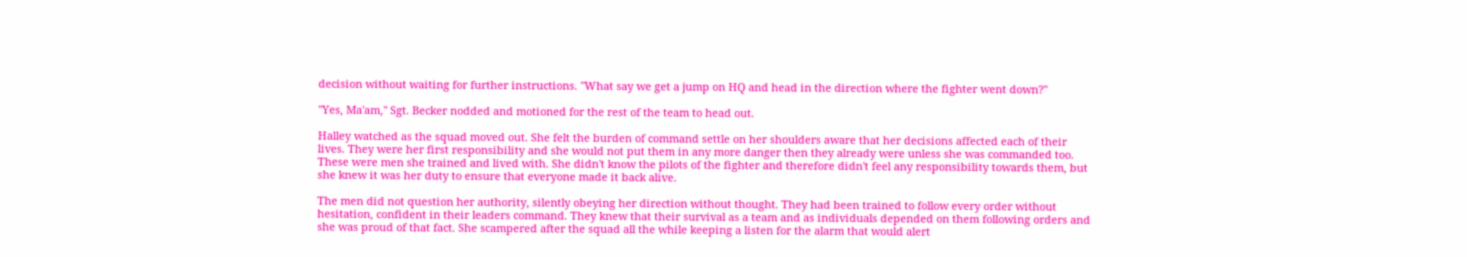decision without waiting for further instructions. "What say we get a jump on HQ and head in the direction where the fighter went down?"

"Yes, Ma'am," Sgt. Becker nodded and motioned for the rest of the team to head out.

Halley watched as the squad moved out. She felt the burden of command settle on her shoulders aware that her decisions affected each of their lives. They were her first responsibility and she would not put them in any more danger then they already were unless she was commanded too. These were men she trained and lived with. She didn't know the pilots of the fighter and therefore didn't feel any responsibility towards them, but she knew it was her duty to ensure that everyone made it back alive.

The men did not question her authority, silently obeying her direction without thought. They had been trained to follow every order without hesitation, confident in their leaders command. They knew that their survival as a team and as individuals depended on them following orders and she was proud of that fact. She scampered after the squad all the while keeping a listen for the alarm that would alert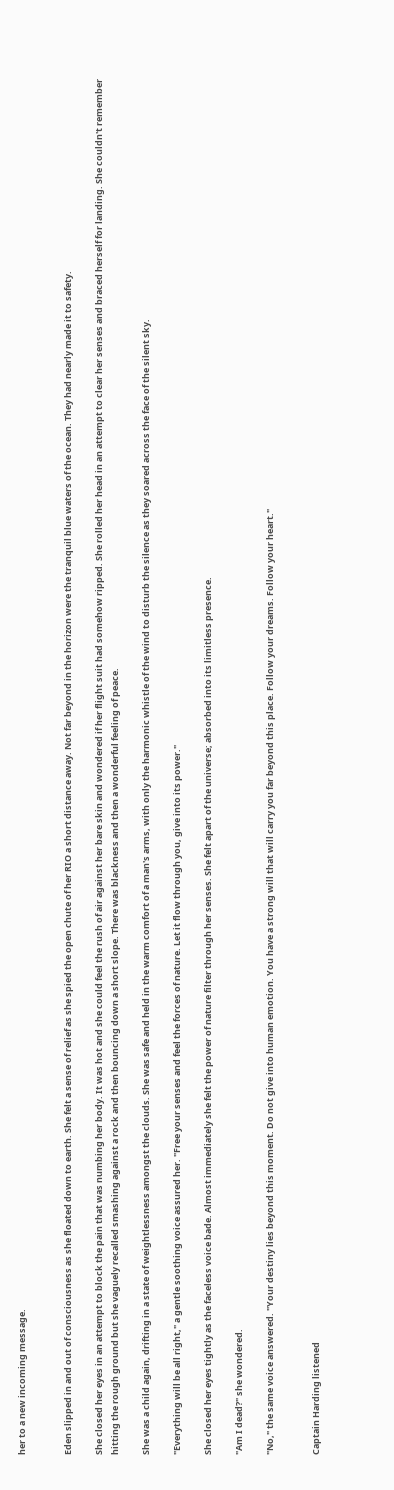her to a new incoming message.


Eden slipped in and out of consciousness as she floated down to earth. She felt a sense of relief as she spied the open chute of her RIO a short distance away. Not far beyond in the horizon were the tranquil blue waters of the ocean. They had nearly made it to safety.

She closed her eyes in an attempt to block the pain that was numbing her body. It was hot and she could feel the rush of air against her bare skin and wondered if her flight suit had somehow ripped. She rolled her head in an attempt to clear her senses and braced herself for landing. She couldn't remember hitting the rough ground but she vaguely recalled smashing against a rock and then bouncing down a short slope. There was blackness and then a wonderful feeling of peace.

She was a child again, drifting in a state of weightlessness amongst the clouds. She was safe and held in the warm comfort of a man's arms, with only the harmonic whistle of the wind to disturb the silence as they soared across the face of the silent sky.

"Everything will be all right," a gentle soothing voice assured her. "Free your senses and feel the forces of nature. Let it flow through you, give into its power."

She closed her eyes tightly as the faceless voice bade. Almost immediately she felt the power of nature filter through her senses. She felt apart of the universe; absorbed into its limitless presence.

"Am I dead?" she wondered.

"No," the same voice answered. "Your destiny lies beyond this moment. Do not give into human emotion. You have a strong will that will carry you far beyond this place. Follow your dreams. Follow your heart."


Captain Harding listened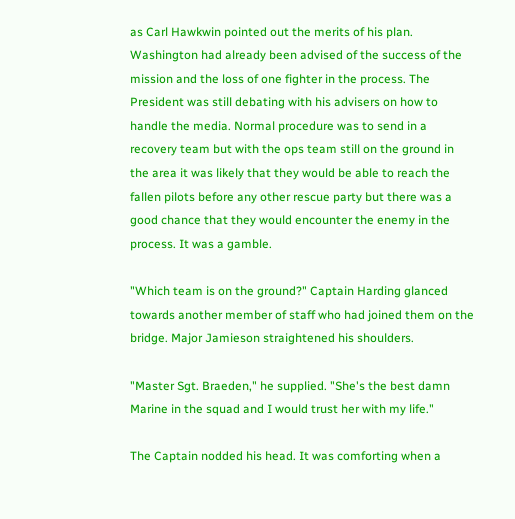as Carl Hawkwin pointed out the merits of his plan. Washington had already been advised of the success of the mission and the loss of one fighter in the process. The President was still debating with his advisers on how to handle the media. Normal procedure was to send in a recovery team but with the ops team still on the ground in the area it was likely that they would be able to reach the fallen pilots before any other rescue party but there was a good chance that they would encounter the enemy in the process. It was a gamble.

"Which team is on the ground?" Captain Harding glanced towards another member of staff who had joined them on the bridge. Major Jamieson straightened his shoulders.

"Master Sgt. Braeden," he supplied. "She's the best damn Marine in the squad and I would trust her with my life."

The Captain nodded his head. It was comforting when a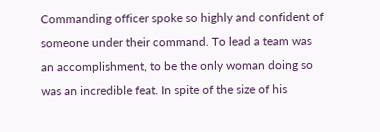Commanding officer spoke so highly and confident of someone under their command. To lead a team was an accomplishment, to be the only woman doing so was an incredible feat. In spite of the size of his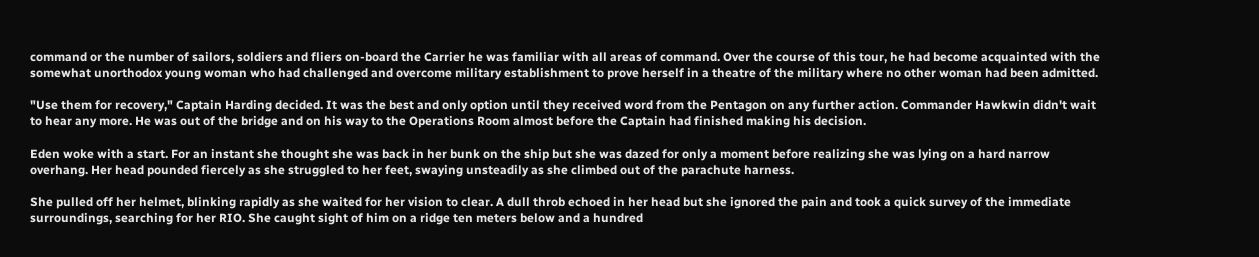command or the number of sailors, soldiers and fliers on-board the Carrier he was familiar with all areas of command. Over the course of this tour, he had become acquainted with the somewhat unorthodox young woman who had challenged and overcome military establishment to prove herself in a theatre of the military where no other woman had been admitted.

"Use them for recovery," Captain Harding decided. It was the best and only option until they received word from the Pentagon on any further action. Commander Hawkwin didn't wait to hear any more. He was out of the bridge and on his way to the Operations Room almost before the Captain had finished making his decision.

Eden woke with a start. For an instant she thought she was back in her bunk on the ship but she was dazed for only a moment before realizing she was lying on a hard narrow overhang. Her head pounded fiercely as she struggled to her feet, swaying unsteadily as she climbed out of the parachute harness.

She pulled off her helmet, blinking rapidly as she waited for her vision to clear. A dull throb echoed in her head but she ignored the pain and took a quick survey of the immediate surroundings, searching for her RIO. She caught sight of him on a ridge ten meters below and a hundred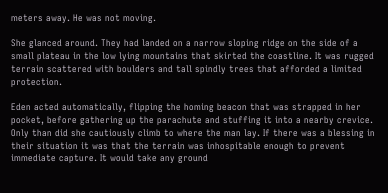meters away. He was not moving.

She glanced around. They had landed on a narrow sloping ridge on the side of a small plateau in the low lying mountains that skirted the coastline. It was rugged terrain scattered with boulders and tall spindly trees that afforded a limited protection.

Eden acted automatically, flipping the homing beacon that was strapped in her pocket, before gathering up the parachute and stuffing it into a nearby crevice. Only than did she cautiously climb to where the man lay. If there was a blessing in their situation it was that the terrain was inhospitable enough to prevent immediate capture. It would take any ground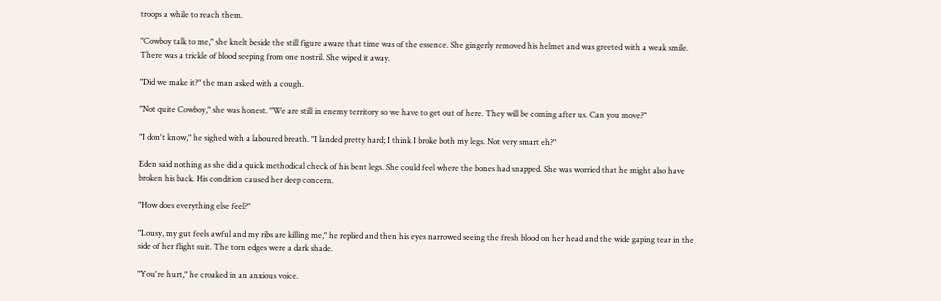troops a while to reach them.

"Cowboy talk to me," she knelt beside the still figure aware that time was of the essence. She gingerly removed his helmet and was greeted with a weak smile. There was a trickle of blood seeping from one nostril. She wiped it away.

"Did we make it?" the man asked with a cough.

"Not quite Cowboy," she was honest. "We are still in enemy territory so we have to get out of here. They will be coming after us. Can you move?"

"I don't know," he sighed with a laboured breath. "I landed pretty hard; I think I broke both my legs. Not very smart eh?"

Eden said nothing as she did a quick methodical check of his bent legs. She could feel where the bones had snapped. She was worried that he might also have broken his back. His condition caused her deep concern.

"How does everything else feel?"

"Lousy, my gut feels awful and my ribs are killing me," he replied and then his eyes narrowed seeing the fresh blood on her head and the wide gaping tear in the side of her flight suit. The torn edges were a dark shade.

"You're hurt," he croaked in an anxious voice.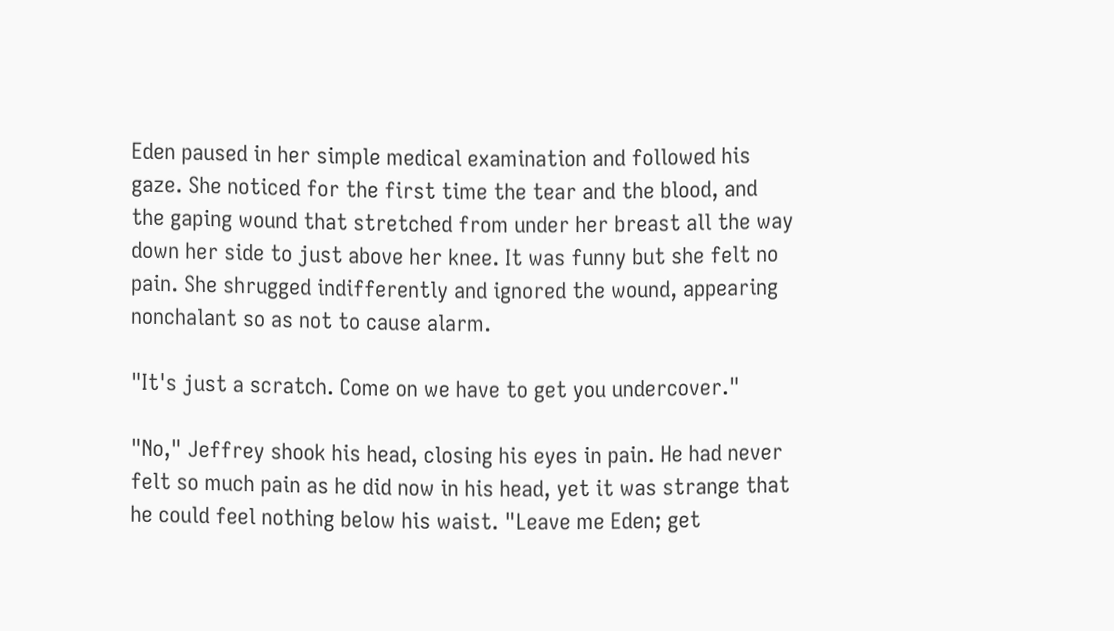Eden paused in her simple medical examination and followed his gaze. She noticed for the first time the tear and the blood, and the gaping wound that stretched from under her breast all the way down her side to just above her knee. It was funny but she felt no pain. She shrugged indifferently and ignored the wound, appearing nonchalant so as not to cause alarm.

"It's just a scratch. Come on we have to get you undercover."

"No," Jeffrey shook his head, closing his eyes in pain. He had never felt so much pain as he did now in his head, yet it was strange that he could feel nothing below his waist. "Leave me Eden; get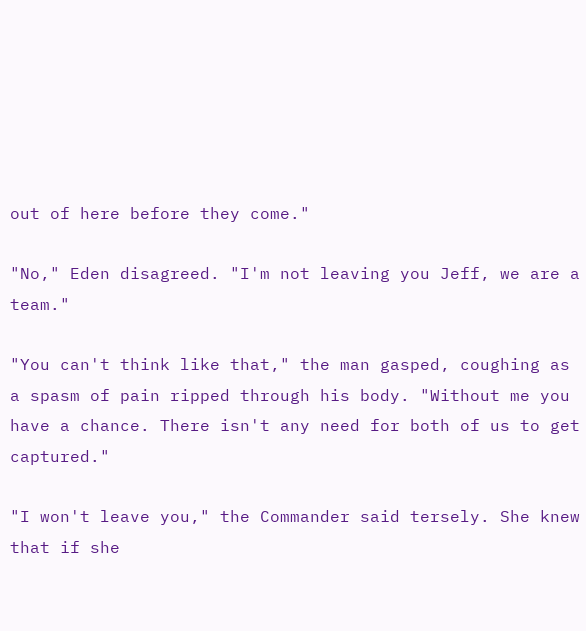out of here before they come."

"No," Eden disagreed. "I'm not leaving you Jeff, we are a team."

"You can't think like that," the man gasped, coughing as a spasm of pain ripped through his body. "Without me you have a chance. There isn't any need for both of us to get captured."

"I won't leave you," the Commander said tersely. She knew that if she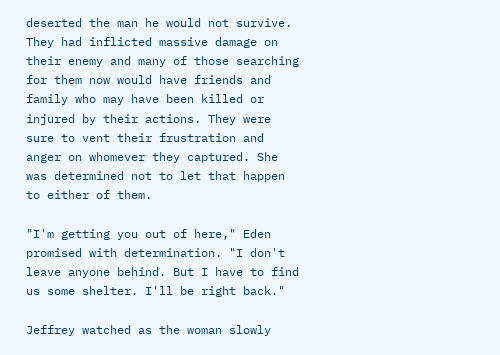deserted the man he would not survive. They had inflicted massive damage on their enemy and many of those searching for them now would have friends and family who may have been killed or injured by their actions. They were sure to vent their frustration and anger on whomever they captured. She was determined not to let that happen to either of them.

"I'm getting you out of here," Eden promised with determination. "I don't leave anyone behind. But I have to find us some shelter. I'll be right back."

Jeffrey watched as the woman slowly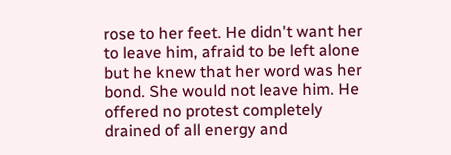rose to her feet. He didn't want her to leave him, afraid to be left alone but he knew that her word was her bond. She would not leave him. He offered no protest completely drained of all energy and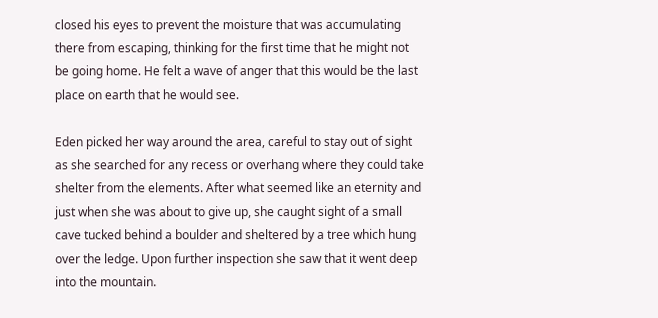closed his eyes to prevent the moisture that was accumulating there from escaping, thinking for the first time that he might not be going home. He felt a wave of anger that this would be the last place on earth that he would see.

Eden picked her way around the area, careful to stay out of sight as she searched for any recess or overhang where they could take shelter from the elements. After what seemed like an eternity and just when she was about to give up, she caught sight of a small cave tucked behind a boulder and sheltered by a tree which hung over the ledge. Upon further inspection she saw that it went deep into the mountain.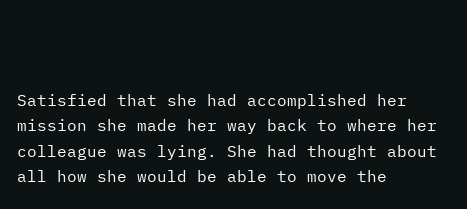Satisfied that she had accomplished her mission she made her way back to where her colleague was lying. She had thought about all how she would be able to move the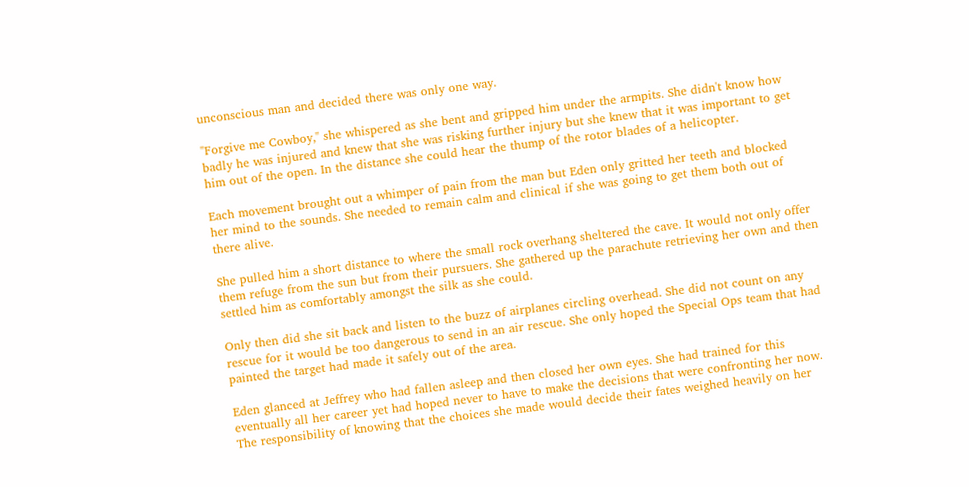unconscious man and decided there was only one way.

"Forgive me Cowboy," she whispered as she bent and gripped him under the armpits. She didn't know how badly he was injured and knew that she was risking further injury but she knew that it was important to get him out of the open. In the distance she could hear the thump of the rotor blades of a helicopter.

Each movement brought out a whimper of pain from the man but Eden only gritted her teeth and blocked her mind to the sounds. She needed to remain calm and clinical if she was going to get them both out of there alive.

She pulled him a short distance to where the small rock overhang sheltered the cave. It would not only offer them refuge from the sun but from their pursuers. She gathered up the parachute retrieving her own and then settled him as comfortably amongst the silk as she could.

Only then did she sit back and listen to the buzz of airplanes circling overhead. She did not count on any rescue for it would be too dangerous to send in an air rescue. She only hoped the Special Ops team that had painted the target had made it safely out of the area.

Eden glanced at Jeffrey who had fallen asleep and then closed her own eyes. She had trained for this eventually all her career yet had hoped never to have to make the decisions that were confronting her now. The responsibility of knowing that the choices she made would decide their fates weighed heavily on her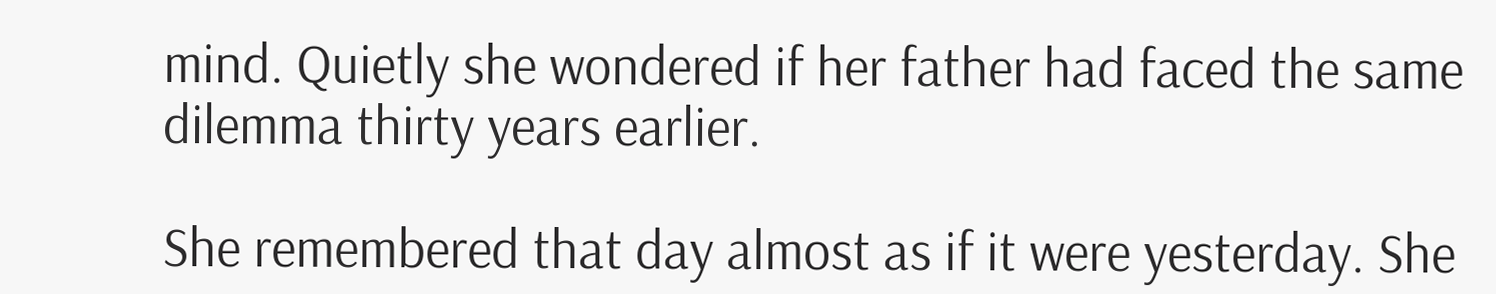mind. Quietly she wondered if her father had faced the same dilemma thirty years earlier.

She remembered that day almost as if it were yesterday. She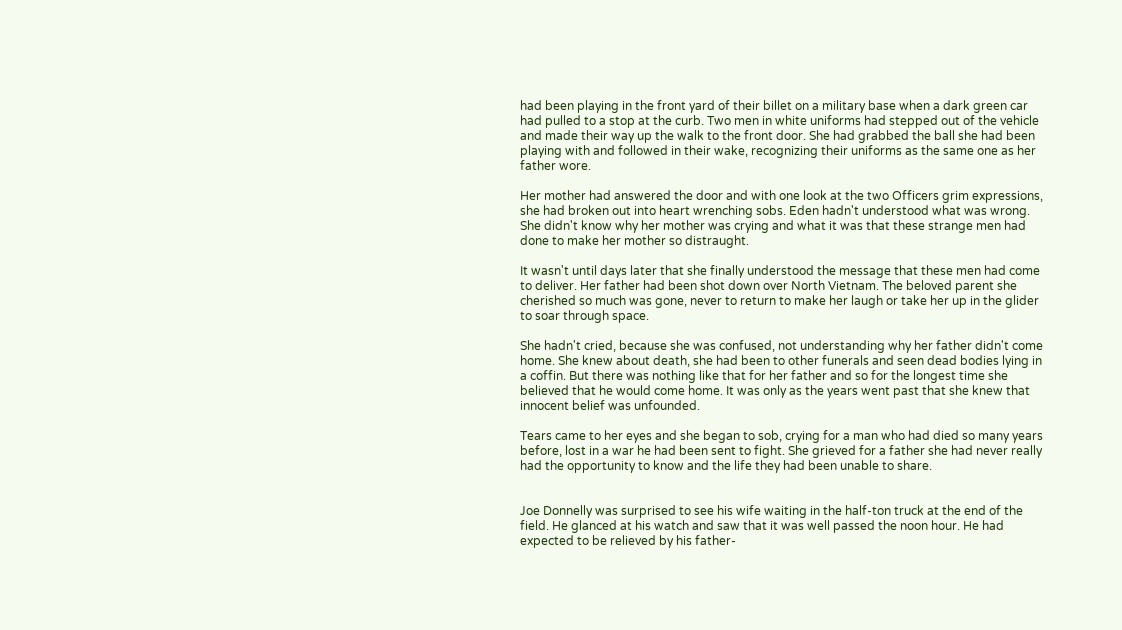had been playing in the front yard of their billet on a military base when a dark green car had pulled to a stop at the curb. Two men in white uniforms had stepped out of the vehicle and made their way up the walk to the front door. She had grabbed the ball she had been playing with and followed in their wake, recognizing their uniforms as the same one as her father wore.

Her mother had answered the door and with one look at the two Officers grim expressions, she had broken out into heart wrenching sobs. Eden hadn't understood what was wrong. She didn't know why her mother was crying and what it was that these strange men had done to make her mother so distraught.

It wasn't until days later that she finally understood the message that these men had come to deliver. Her father had been shot down over North Vietnam. The beloved parent she cherished so much was gone, never to return to make her laugh or take her up in the glider to soar through space.

She hadn't cried, because she was confused, not understanding why her father didn't come home. She knew about death, she had been to other funerals and seen dead bodies lying in a coffin. But there was nothing like that for her father and so for the longest time she believed that he would come home. It was only as the years went past that she knew that innocent belief was unfounded.

Tears came to her eyes and she began to sob, crying for a man who had died so many years before, lost in a war he had been sent to fight. She grieved for a father she had never really had the opportunity to know and the life they had been unable to share.


Joe Donnelly was surprised to see his wife waiting in the half-ton truck at the end of the field. He glanced at his watch and saw that it was well passed the noon hour. He had expected to be relieved by his father-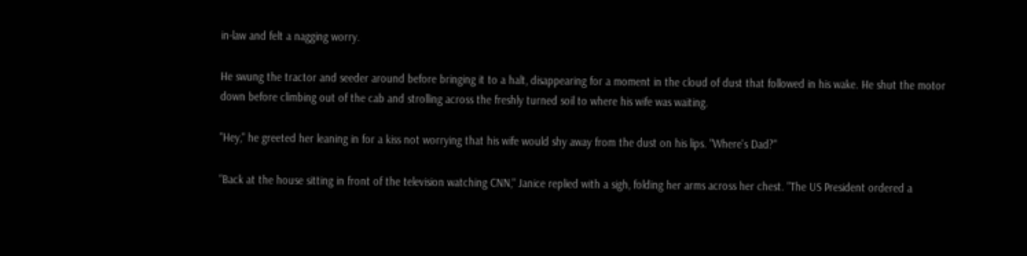in-law and felt a nagging worry.

He swung the tractor and seeder around before bringing it to a halt, disappearing for a moment in the cloud of dust that followed in his wake. He shut the motor down before climbing out of the cab and strolling across the freshly turned soil to where his wife was waiting.

"Hey," he greeted her leaning in for a kiss not worrying that his wife would shy away from the dust on his lips. "Where's Dad?"

"Back at the house sitting in front of the television watching CNN," Janice replied with a sigh, folding her arms across her chest. "The US President ordered a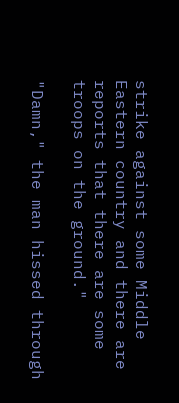strike against some Middle Eastern country and there are reports that there are some troops on the ground."

"Damn," the man hissed through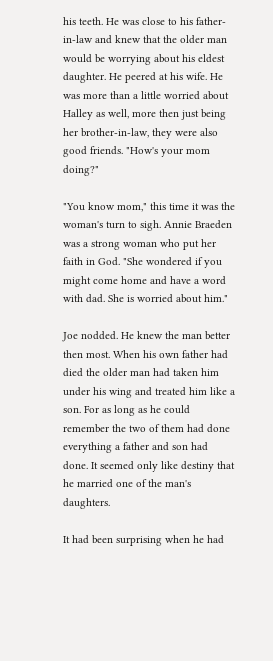his teeth. He was close to his father-in-law and knew that the older man would be worrying about his eldest daughter. He peered at his wife. He was more than a little worried about Halley as well, more then just being her brother-in-law, they were also good friends. "How's your mom doing?"

"You know mom," this time it was the woman's turn to sigh. Annie Braeden was a strong woman who put her faith in God. "She wondered if you might come home and have a word with dad. She is worried about him."

Joe nodded. He knew the man better then most. When his own father had died the older man had taken him under his wing and treated him like a son. For as long as he could remember the two of them had done everything a father and son had done. It seemed only like destiny that he married one of the man's daughters.

It had been surprising when he had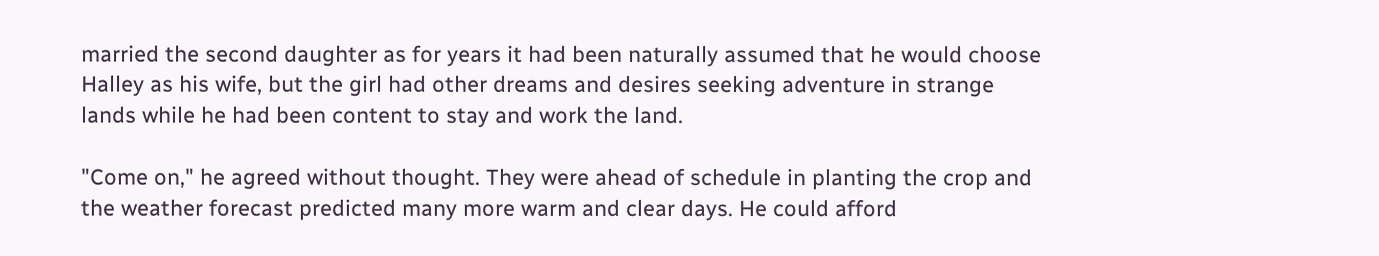married the second daughter as for years it had been naturally assumed that he would choose Halley as his wife, but the girl had other dreams and desires seeking adventure in strange lands while he had been content to stay and work the land.

"Come on," he agreed without thought. They were ahead of schedule in planting the crop and the weather forecast predicted many more warm and clear days. He could afford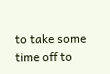to take some time off to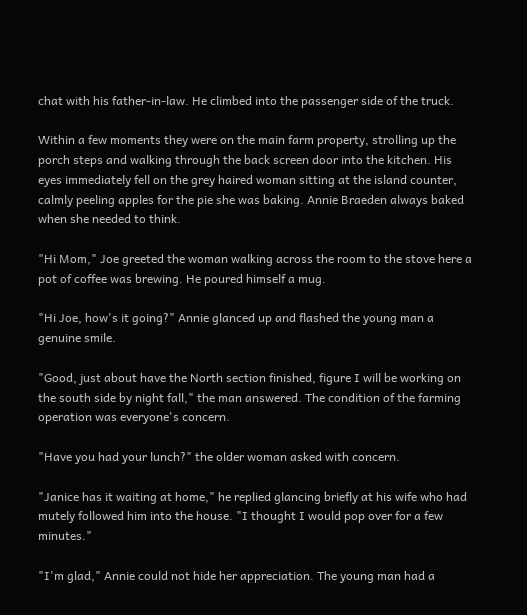chat with his father-in-law. He climbed into the passenger side of the truck.

Within a few moments they were on the main farm property, strolling up the porch steps and walking through the back screen door into the kitchen. His eyes immediately fell on the grey haired woman sitting at the island counter, calmly peeling apples for the pie she was baking. Annie Braeden always baked when she needed to think.

"Hi Mom," Joe greeted the woman walking across the room to the stove here a pot of coffee was brewing. He poured himself a mug.

"Hi Joe, how's it going?" Annie glanced up and flashed the young man a genuine smile.

"Good, just about have the North section finished, figure I will be working on the south side by night fall," the man answered. The condition of the farming operation was everyone's concern.

"Have you had your lunch?" the older woman asked with concern.

"Janice has it waiting at home," he replied glancing briefly at his wife who had mutely followed him into the house. "I thought I would pop over for a few minutes."

"I'm glad," Annie could not hide her appreciation. The young man had a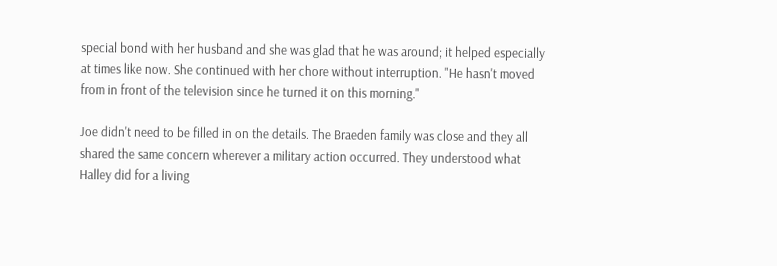special bond with her husband and she was glad that he was around; it helped especially at times like now. She continued with her chore without interruption. "He hasn't moved from in front of the television since he turned it on this morning."

Joe didn't need to be filled in on the details. The Braeden family was close and they all shared the same concern wherever a military action occurred. They understood what Halley did for a living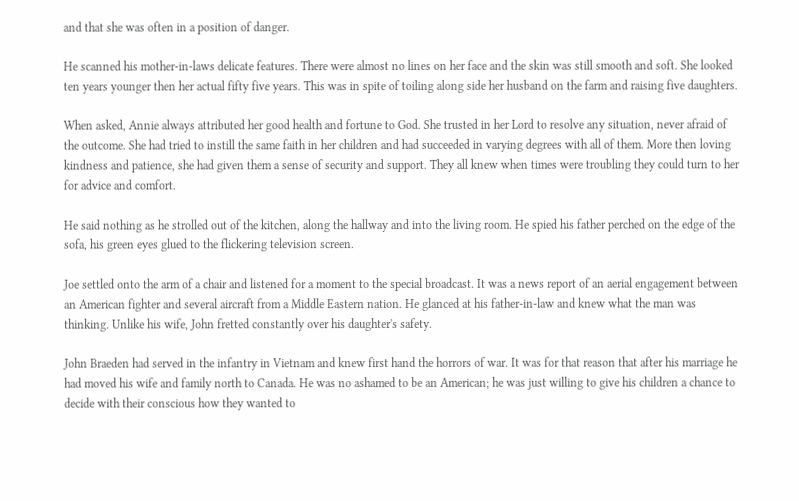and that she was often in a position of danger.

He scanned his mother-in-laws delicate features. There were almost no lines on her face and the skin was still smooth and soft. She looked ten years younger then her actual fifty five years. This was in spite of toiling along side her husband on the farm and raising five daughters.

When asked, Annie always attributed her good health and fortune to God. She trusted in her Lord to resolve any situation, never afraid of the outcome. She had tried to instill the same faith in her children and had succeeded in varying degrees with all of them. More then loving kindness and patience, she had given them a sense of security and support. They all knew when times were troubling they could turn to her for advice and comfort.

He said nothing as he strolled out of the kitchen, along the hallway and into the living room. He spied his father perched on the edge of the sofa, his green eyes glued to the flickering television screen.

Joe settled onto the arm of a chair and listened for a moment to the special broadcast. It was a news report of an aerial engagement between an American fighter and several aircraft from a Middle Eastern nation. He glanced at his father-in-law and knew what the man was thinking. Unlike his wife, John fretted constantly over his daughter's safety.

John Braeden had served in the infantry in Vietnam and knew first hand the horrors of war. It was for that reason that after his marriage he had moved his wife and family north to Canada. He was no ashamed to be an American; he was just willing to give his children a chance to decide with their conscious how they wanted to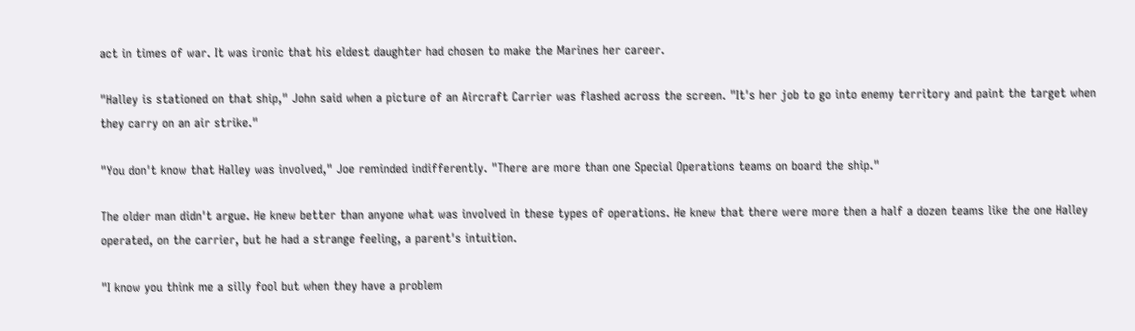act in times of war. It was ironic that his eldest daughter had chosen to make the Marines her career.

"Halley is stationed on that ship," John said when a picture of an Aircraft Carrier was flashed across the screen. "It's her job to go into enemy territory and paint the target when they carry on an air strike."

"You don't know that Halley was involved," Joe reminded indifferently. "There are more than one Special Operations teams on board the ship."

The older man didn't argue. He knew better than anyone what was involved in these types of operations. He knew that there were more then a half a dozen teams like the one Halley operated, on the carrier, but he had a strange feeling, a parent's intuition.

"I know you think me a silly fool but when they have a problem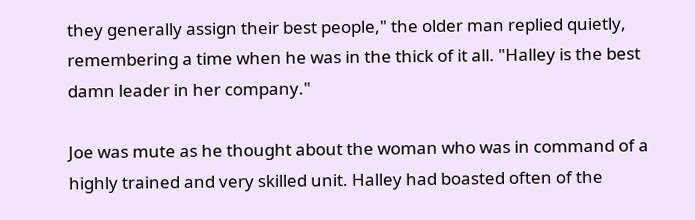they generally assign their best people," the older man replied quietly, remembering a time when he was in the thick of it all. "Halley is the best damn leader in her company."

Joe was mute as he thought about the woman who was in command of a highly trained and very skilled unit. Halley had boasted often of the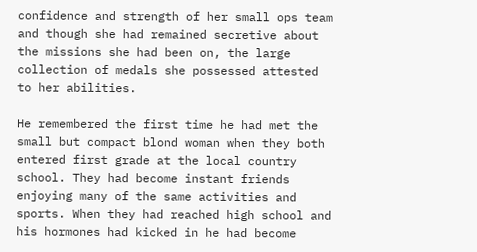confidence and strength of her small ops team and though she had remained secretive about the missions she had been on, the large collection of medals she possessed attested to her abilities.

He remembered the first time he had met the small but compact blond woman when they both entered first grade at the local country school. They had become instant friends enjoying many of the same activities and sports. When they had reached high school and his hormones had kicked in he had become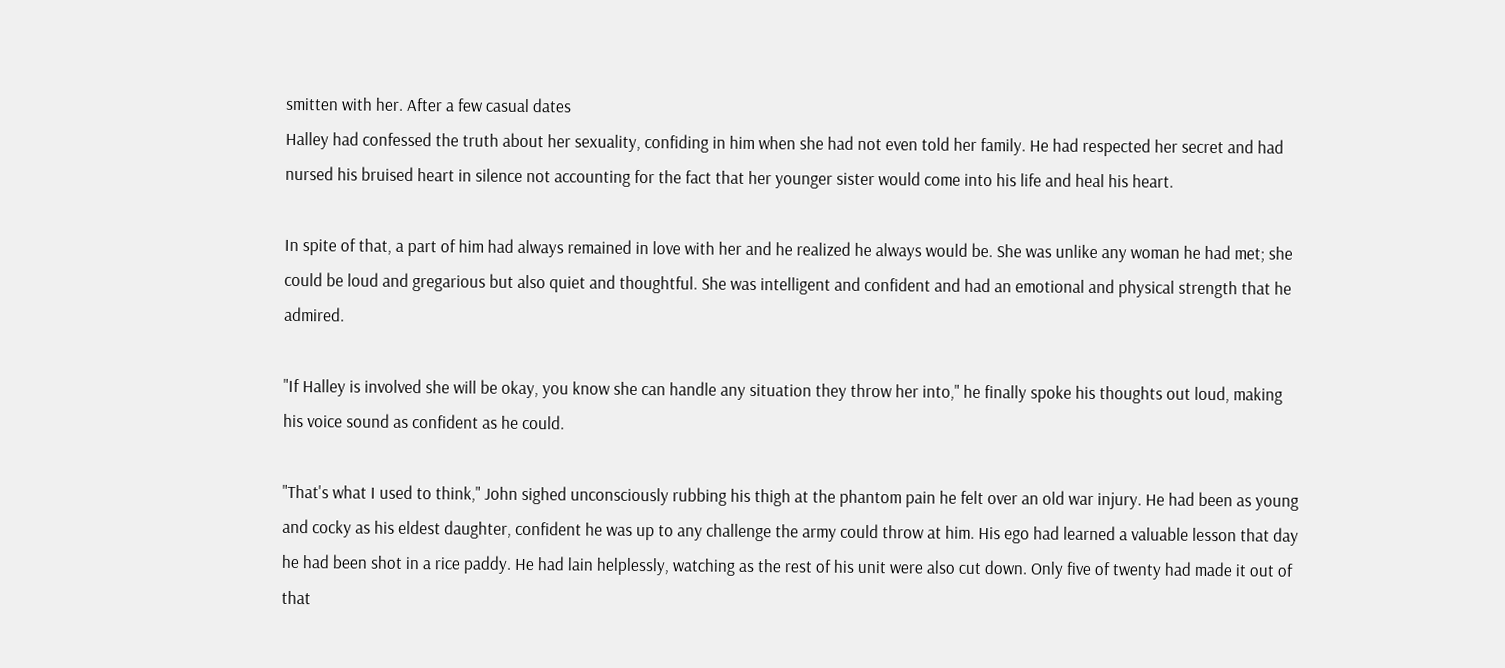smitten with her. After a few casual dates
Halley had confessed the truth about her sexuality, confiding in him when she had not even told her family. He had respected her secret and had nursed his bruised heart in silence not accounting for the fact that her younger sister would come into his life and heal his heart.

In spite of that, a part of him had always remained in love with her and he realized he always would be. She was unlike any woman he had met; she could be loud and gregarious but also quiet and thoughtful. She was intelligent and confident and had an emotional and physical strength that he admired.

"If Halley is involved she will be okay, you know she can handle any situation they throw her into," he finally spoke his thoughts out loud, making his voice sound as confident as he could.

"That's what I used to think," John sighed unconsciously rubbing his thigh at the phantom pain he felt over an old war injury. He had been as young and cocky as his eldest daughter, confident he was up to any challenge the army could throw at him. His ego had learned a valuable lesson that day he had been shot in a rice paddy. He had lain helplessly, watching as the rest of his unit were also cut down. Only five of twenty had made it out of that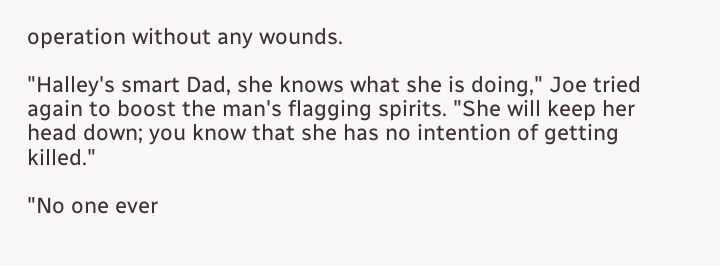operation without any wounds.

"Halley's smart Dad, she knows what she is doing," Joe tried again to boost the man's flagging spirits. "She will keep her head down; you know that she has no intention of getting killed."

"No one ever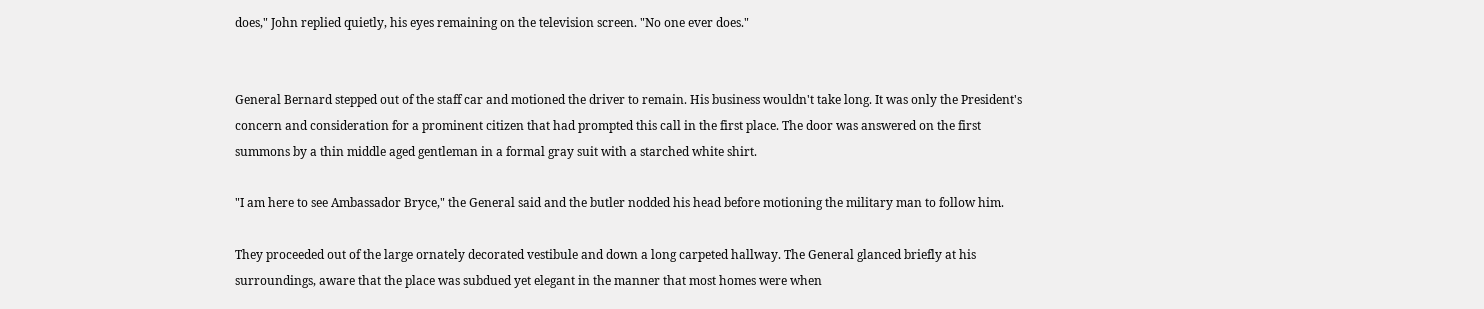does," John replied quietly, his eyes remaining on the television screen. "No one ever does."


General Bernard stepped out of the staff car and motioned the driver to remain. His business wouldn't take long. It was only the President's concern and consideration for a prominent citizen that had prompted this call in the first place. The door was answered on the first summons by a thin middle aged gentleman in a formal gray suit with a starched white shirt.

"I am here to see Ambassador Bryce," the General said and the butler nodded his head before motioning the military man to follow him.

They proceeded out of the large ornately decorated vestibule and down a long carpeted hallway. The General glanced briefly at his surroundings, aware that the place was subdued yet elegant in the manner that most homes were when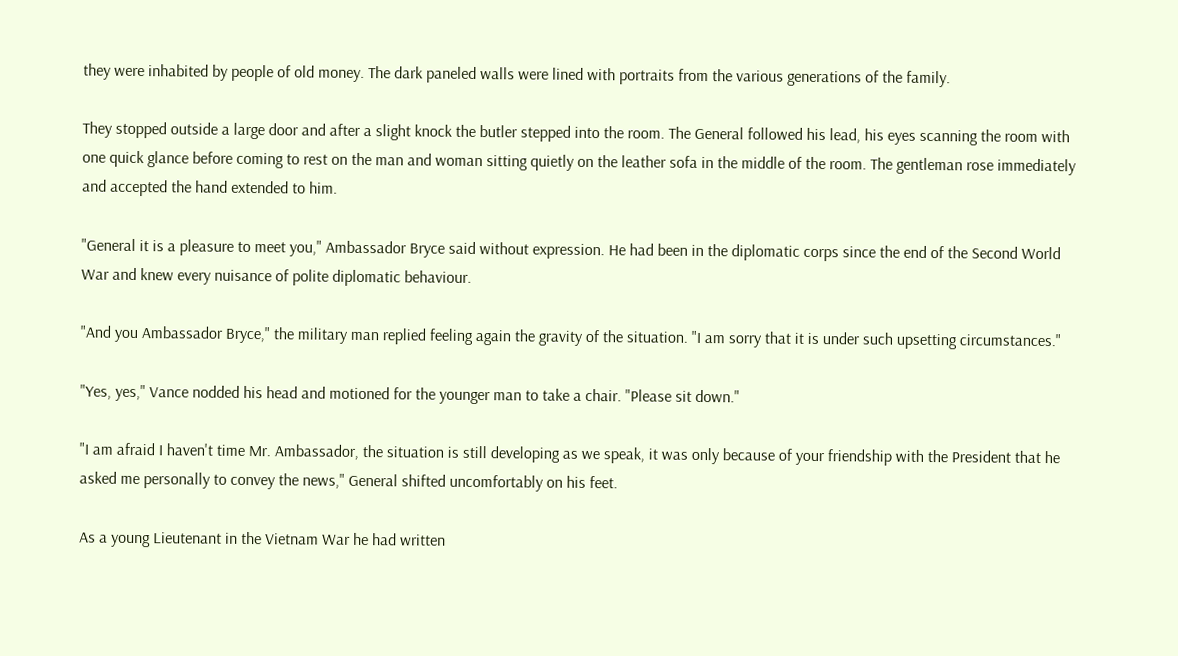they were inhabited by people of old money. The dark paneled walls were lined with portraits from the various generations of the family.

They stopped outside a large door and after a slight knock the butler stepped into the room. The General followed his lead, his eyes scanning the room with one quick glance before coming to rest on the man and woman sitting quietly on the leather sofa in the middle of the room. The gentleman rose immediately and accepted the hand extended to him.

"General it is a pleasure to meet you," Ambassador Bryce said without expression. He had been in the diplomatic corps since the end of the Second World War and knew every nuisance of polite diplomatic behaviour.

"And you Ambassador Bryce," the military man replied feeling again the gravity of the situation. "I am sorry that it is under such upsetting circumstances."

"Yes, yes," Vance nodded his head and motioned for the younger man to take a chair. "Please sit down."

"I am afraid I haven't time Mr. Ambassador, the situation is still developing as we speak, it was only because of your friendship with the President that he asked me personally to convey the news," General shifted uncomfortably on his feet.

As a young Lieutenant in the Vietnam War he had written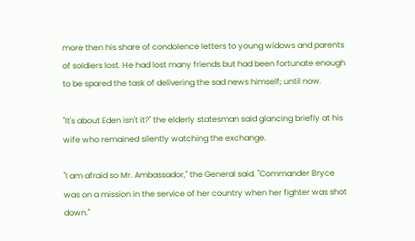more then his share of condolence letters to young widows and parents of soldiers lost. He had lost many friends but had been fortunate enough to be spared the task of delivering the sad news himself; until now.

"It's about Eden isn't it?" the elderly statesman said glancing briefly at his wife who remained silently watching the exchange.

"I am afraid so Mr. Ambassador," the General said. "Commander Bryce was on a mission in the service of her country when her fighter was shot down."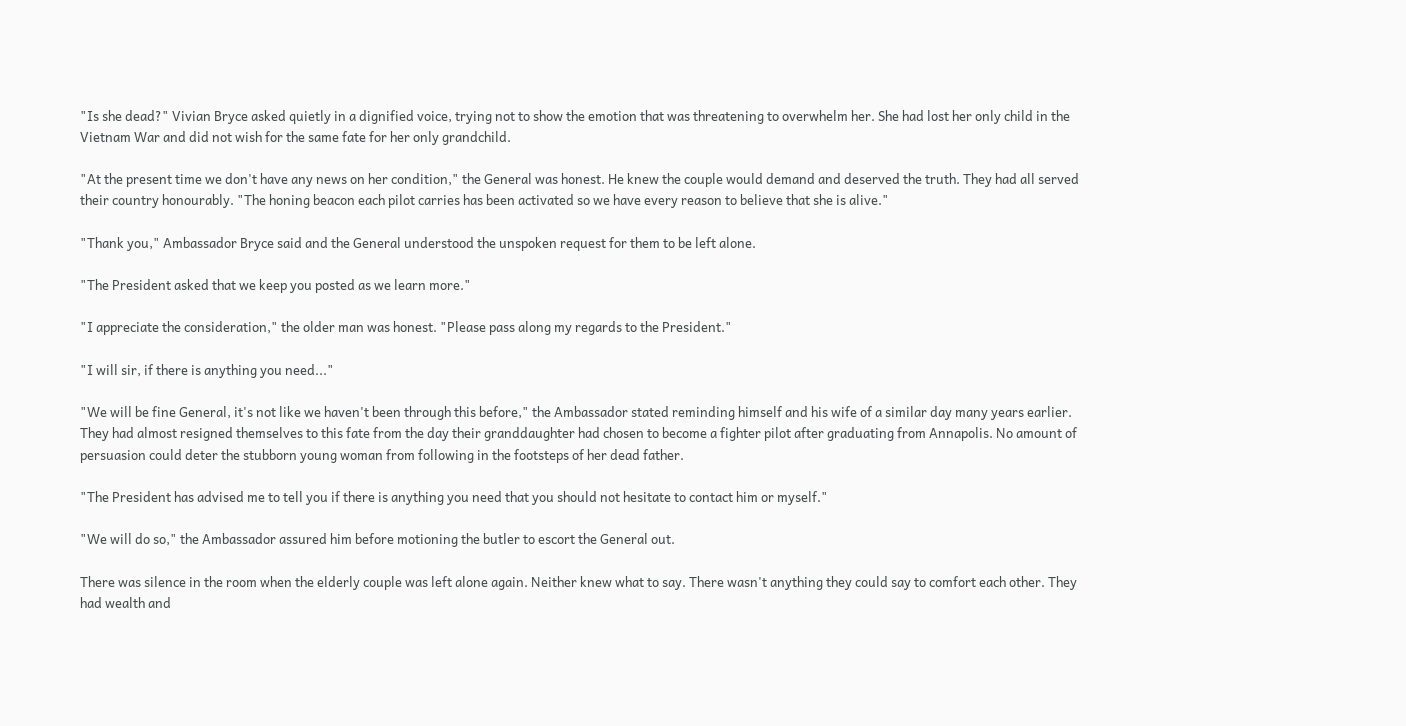"Is she dead?" Vivian Bryce asked quietly in a dignified voice, trying not to show the emotion that was threatening to overwhelm her. She had lost her only child in the Vietnam War and did not wish for the same fate for her only grandchild.

"At the present time we don't have any news on her condition," the General was honest. He knew the couple would demand and deserved the truth. They had all served their country honourably. "The honing beacon each pilot carries has been activated so we have every reason to believe that she is alive."

"Thank you," Ambassador Bryce said and the General understood the unspoken request for them to be left alone.

"The President asked that we keep you posted as we learn more."

"I appreciate the consideration," the older man was honest. "Please pass along my regards to the President."

"I will sir, if there is anything you need..."

"We will be fine General, it's not like we haven't been through this before," the Ambassador stated reminding himself and his wife of a similar day many years earlier. They had almost resigned themselves to this fate from the day their granddaughter had chosen to become a fighter pilot after graduating from Annapolis. No amount of persuasion could deter the stubborn young woman from following in the footsteps of her dead father.

"The President has advised me to tell you if there is anything you need that you should not hesitate to contact him or myself."

"We will do so," the Ambassador assured him before motioning the butler to escort the General out.

There was silence in the room when the elderly couple was left alone again. Neither knew what to say. There wasn't anything they could say to comfort each other. They had wealth and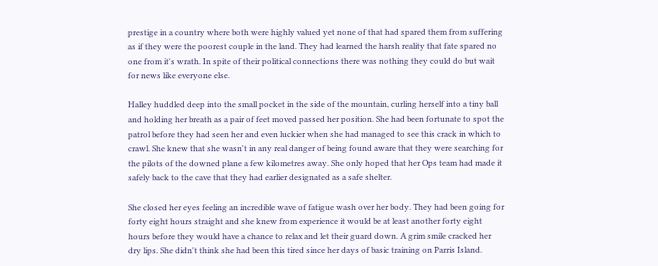prestige in a country where both were highly valued yet none of that had spared them from suffering as if they were the poorest couple in the land. They had learned the harsh reality that fate spared no one from it's wrath. In spite of their political connections there was nothing they could do but wait for news like everyone else.

Halley huddled deep into the small pocket in the side of the mountain, curling herself into a tiny ball and holding her breath as a pair of feet moved passed her position. She had been fortunate to spot the patrol before they had seen her and even luckier when she had managed to see this crack in which to crawl. She knew that she wasn't in any real danger of being found aware that they were searching for the pilots of the downed plane a few kilometres away. She only hoped that her Ops team had made it safely back to the cave that they had earlier designated as a safe shelter.

She closed her eyes feeling an incredible wave of fatigue wash over her body. They had been going for forty eight hours straight and she knew from experience it would be at least another forty eight hours before they would have a chance to relax and let their guard down. A grim smile cracked her dry lips. She didn't think she had been this tired since her days of basic training on Parris Island.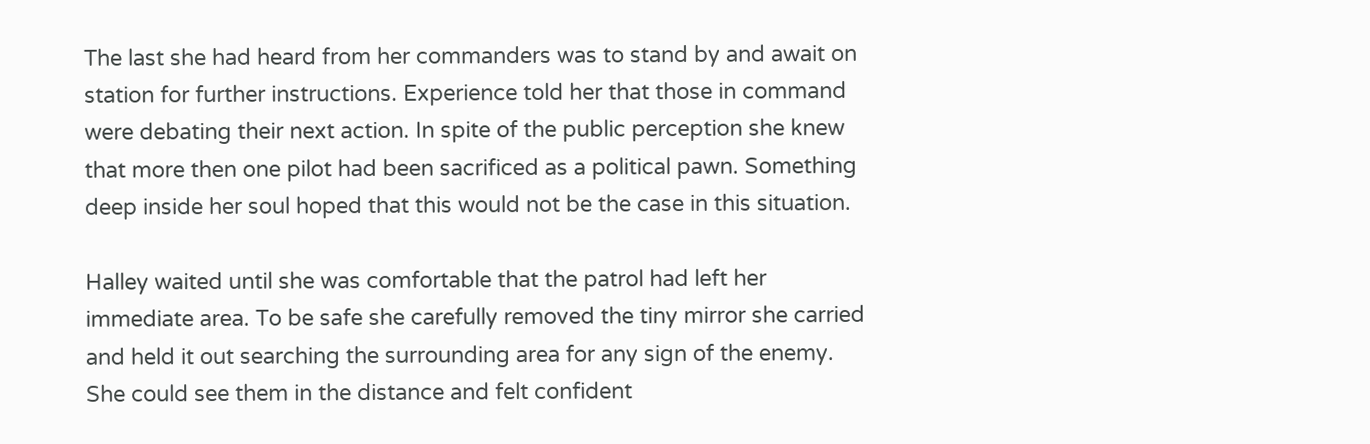The last she had heard from her commanders was to stand by and await on station for further instructions. Experience told her that those in command were debating their next action. In spite of the public perception she knew that more then one pilot had been sacrificed as a political pawn. Something deep inside her soul hoped that this would not be the case in this situation.

Halley waited until she was comfortable that the patrol had left her immediate area. To be safe she carefully removed the tiny mirror she carried and held it out searching the surrounding area for any sign of the enemy. She could see them in the distance and felt confident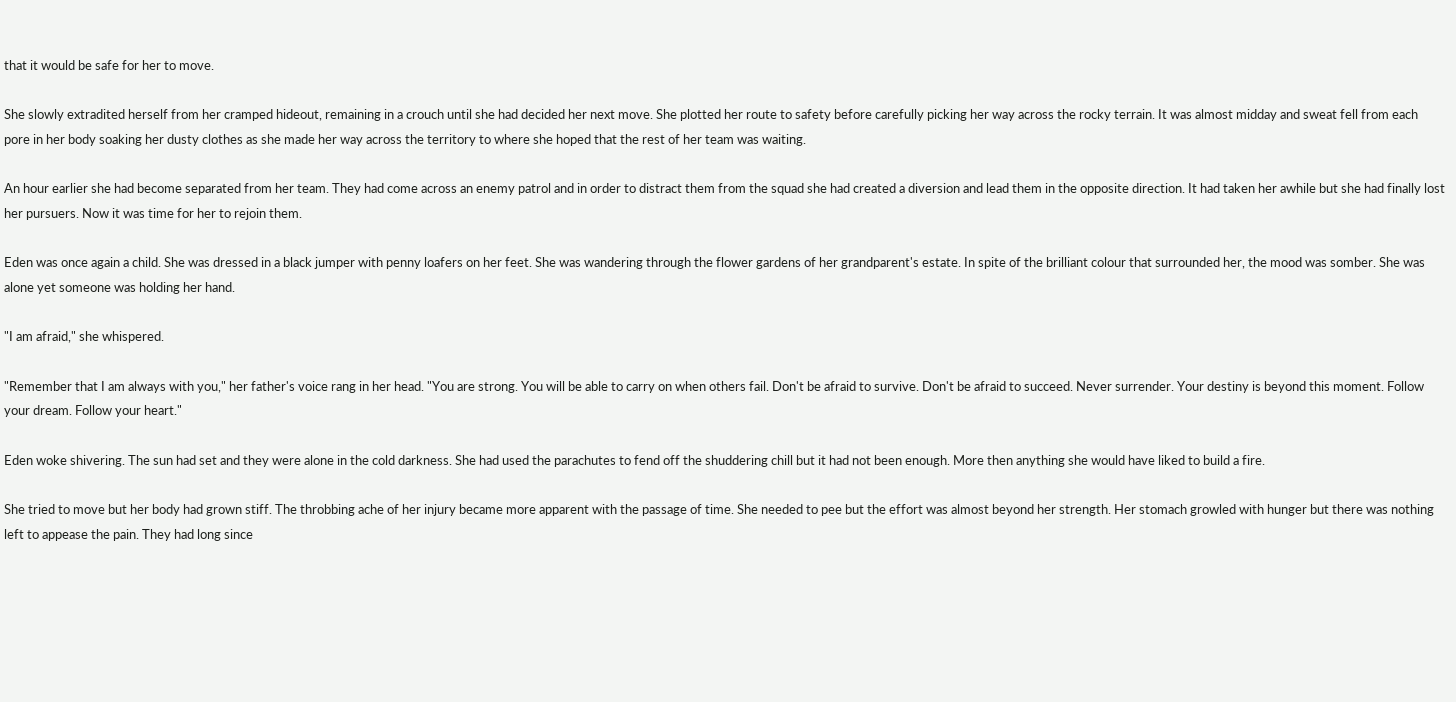that it would be safe for her to move.

She slowly extradited herself from her cramped hideout, remaining in a crouch until she had decided her next move. She plotted her route to safety before carefully picking her way across the rocky terrain. It was almost midday and sweat fell from each pore in her body soaking her dusty clothes as she made her way across the territory to where she hoped that the rest of her team was waiting.

An hour earlier she had become separated from her team. They had come across an enemy patrol and in order to distract them from the squad she had created a diversion and lead them in the opposite direction. It had taken her awhile but she had finally lost her pursuers. Now it was time for her to rejoin them.

Eden was once again a child. She was dressed in a black jumper with penny loafers on her feet. She was wandering through the flower gardens of her grandparent's estate. In spite of the brilliant colour that surrounded her, the mood was somber. She was alone yet someone was holding her hand.

"I am afraid," she whispered.

"Remember that I am always with you," her father's voice rang in her head. "You are strong. You will be able to carry on when others fail. Don't be afraid to survive. Don't be afraid to succeed. Never surrender. Your destiny is beyond this moment. Follow your dream. Follow your heart."

Eden woke shivering. The sun had set and they were alone in the cold darkness. She had used the parachutes to fend off the shuddering chill but it had not been enough. More then anything she would have liked to build a fire.

She tried to move but her body had grown stiff. The throbbing ache of her injury became more apparent with the passage of time. She needed to pee but the effort was almost beyond her strength. Her stomach growled with hunger but there was nothing left to appease the pain. They had long since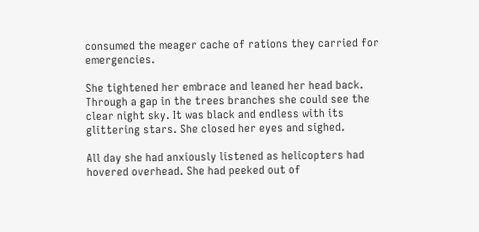consumed the meager cache of rations they carried for emergencies.

She tightened her embrace and leaned her head back. Through a gap in the trees branches she could see the clear night sky. It was black and endless with its glittering stars. She closed her eyes and sighed.

All day she had anxiously listened as helicopters had hovered overhead. She had peeked out of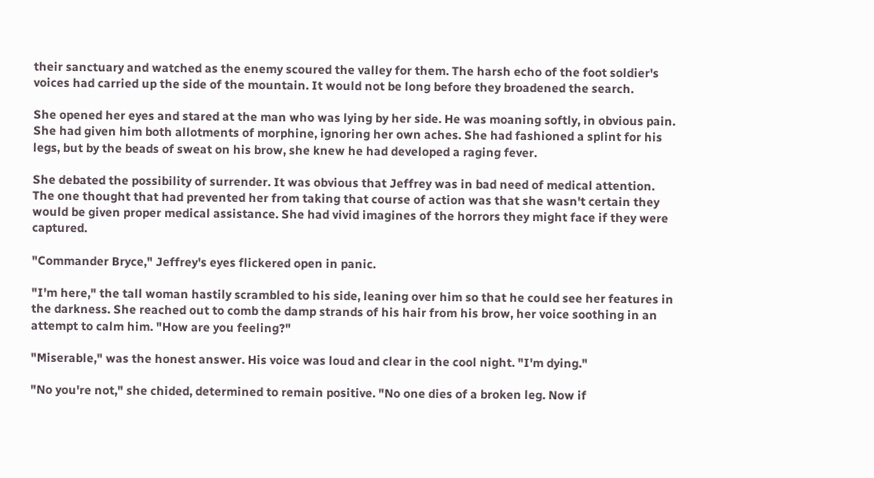their sanctuary and watched as the enemy scoured the valley for them. The harsh echo of the foot soldier's voices had carried up the side of the mountain. It would not be long before they broadened the search.

She opened her eyes and stared at the man who was lying by her side. He was moaning softly, in obvious pain. She had given him both allotments of morphine, ignoring her own aches. She had fashioned a splint for his legs, but by the beads of sweat on his brow, she knew he had developed a raging fever.

She debated the possibility of surrender. It was obvious that Jeffrey was in bad need of medical attention. The one thought that had prevented her from taking that course of action was that she wasn't certain they would be given proper medical assistance. She had vivid imagines of the horrors they might face if they were captured.

"Commander Bryce," Jeffrey's eyes flickered open in panic.

"I'm here," the tall woman hastily scrambled to his side, leaning over him so that he could see her features in the darkness. She reached out to comb the damp strands of his hair from his brow, her voice soothing in an attempt to calm him. "How are you feeling?"

"Miserable," was the honest answer. His voice was loud and clear in the cool night. "I'm dying."

"No you're not," she chided, determined to remain positive. "No one dies of a broken leg. Now if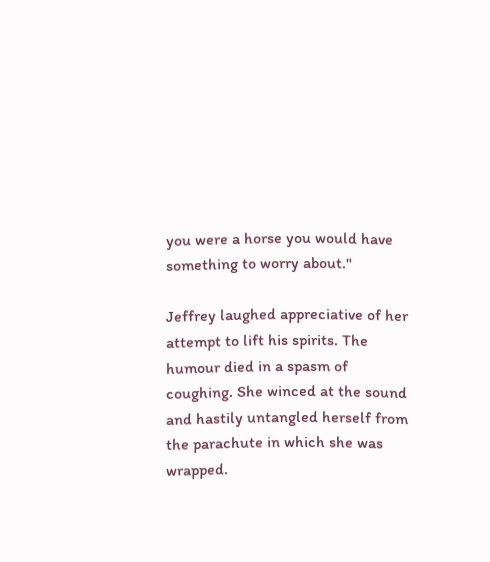you were a horse you would have something to worry about."

Jeffrey laughed appreciative of her attempt to lift his spirits. The humour died in a spasm of coughing. She winced at the sound and hastily untangled herself from the parachute in which she was wrapped.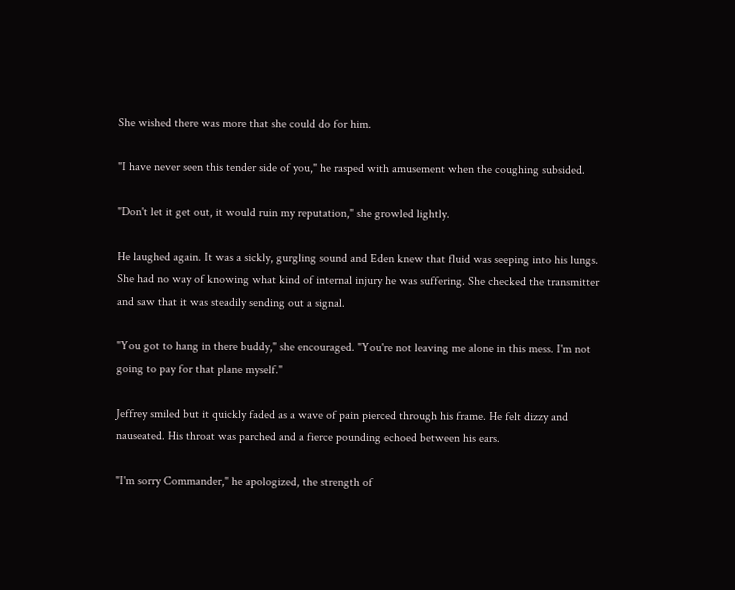She wished there was more that she could do for him.

"I have never seen this tender side of you," he rasped with amusement when the coughing subsided.

"Don't let it get out, it would ruin my reputation," she growled lightly.

He laughed again. It was a sickly, gurgling sound and Eden knew that fluid was seeping into his lungs. She had no way of knowing what kind of internal injury he was suffering. She checked the transmitter and saw that it was steadily sending out a signal.

"You got to hang in there buddy," she encouraged. "You're not leaving me alone in this mess. I'm not going to pay for that plane myself."

Jeffrey smiled but it quickly faded as a wave of pain pierced through his frame. He felt dizzy and nauseated. His throat was parched and a fierce pounding echoed between his ears.

"I'm sorry Commander," he apologized, the strength of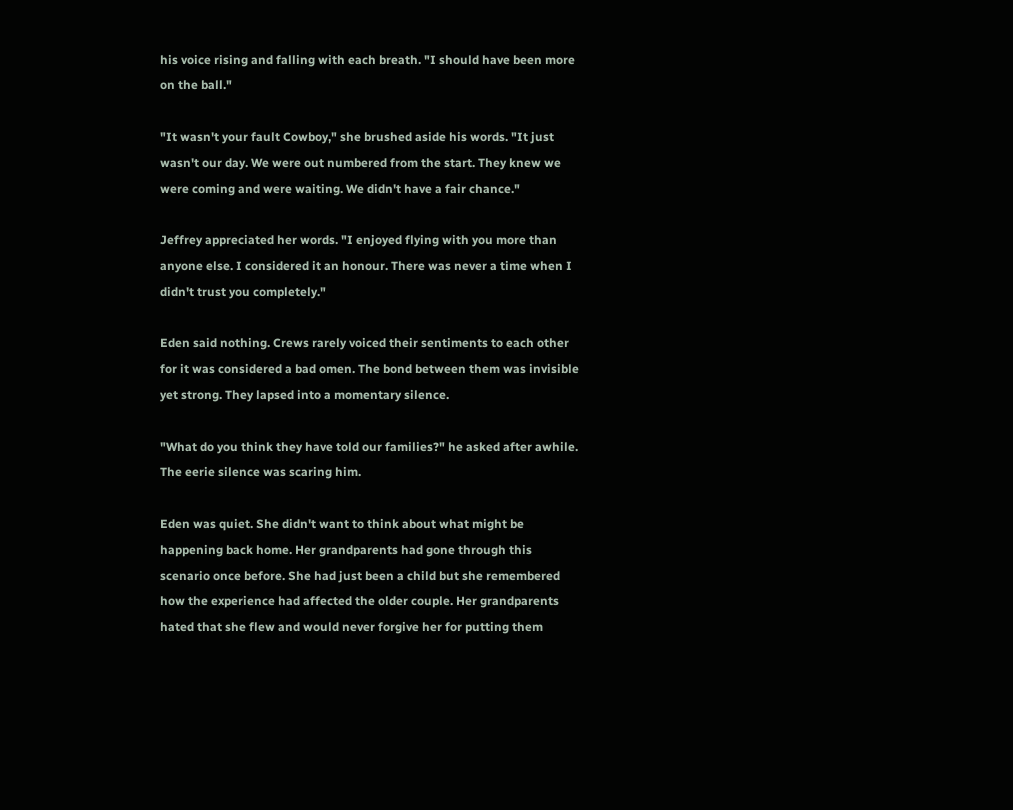his voice rising and falling with each breath. "I should have been more on the ball."

"It wasn't your fault Cowboy," she brushed aside his words. "It just wasn't our day. We were out numbered from the start. They knew we were coming and were waiting. We didn't have a fair chance."

Jeffrey appreciated her words. "I enjoyed flying with you more than anyone else. I considered it an honour. There was never a time when I didn't trust you completely."

Eden said nothing. Crews rarely voiced their sentiments to each other for it was considered a bad omen. The bond between them was invisible yet strong. They lapsed into a momentary silence.

"What do you think they have told our families?" he asked after awhile. The eerie silence was scaring him.

Eden was quiet. She didn't want to think about what might be happening back home. Her grandparents had gone through this scenario once before. She had just been a child but she remembered how the experience had affected the older couple. Her grandparents hated that she flew and would never forgive her for putting them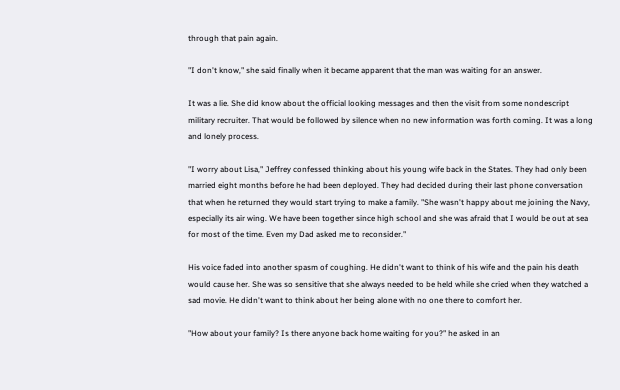through that pain again.

"I don't know," she said finally when it became apparent that the man was waiting for an answer.

It was a lie. She did know about the official looking messages and then the visit from some nondescript military recruiter. That would be followed by silence when no new information was forth coming. It was a long and lonely process.

"I worry about Lisa," Jeffrey confessed thinking about his young wife back in the States. They had only been married eight months before he had been deployed. They had decided during their last phone conversation that when he returned they would start trying to make a family. "She wasn't happy about me joining the Navy, especially its air wing. We have been together since high school and she was afraid that I would be out at sea for most of the time. Even my Dad asked me to reconsider."

His voice faded into another spasm of coughing. He didn't want to think of his wife and the pain his death would cause her. She was so sensitive that she always needed to be held while she cried when they watched a sad movie. He didn't want to think about her being alone with no one there to comfort her.

"How about your family? Is there anyone back home waiting for you?" he asked in an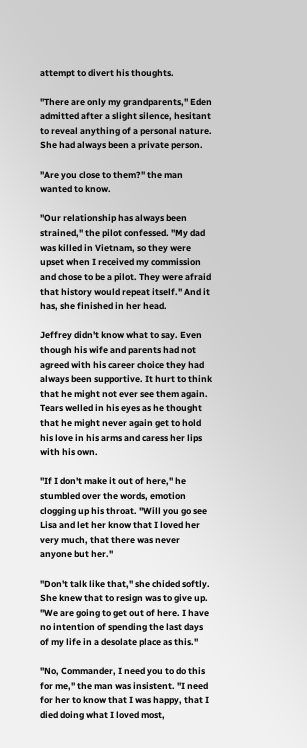attempt to divert his thoughts.

"There are only my grandparents," Eden admitted after a slight silence, hesitant to reveal anything of a personal nature. She had always been a private person.

"Are you close to them?" the man wanted to know.

"Our relationship has always been strained," the pilot confessed. "My dad was killed in Vietnam, so they were upset when I received my commission and chose to be a pilot. They were afraid that history would repeat itself." And it has, she finished in her head.

Jeffrey didn't know what to say. Even though his wife and parents had not agreed with his career choice they had always been supportive. It hurt to think that he might not ever see them again. Tears welled in his eyes as he thought that he might never again get to hold his love in his arms and caress her lips with his own.

"If I don't make it out of here," he stumbled over the words, emotion clogging up his throat. "Will you go see Lisa and let her know that I loved her very much, that there was never anyone but her."

"Don't talk like that," she chided softly. She knew that to resign was to give up. "We are going to get out of here. I have no intention of spending the last days of my life in a desolate place as this."

"No, Commander, I need you to do this for me," the man was insistent. "I need for her to know that I was happy, that I died doing what I loved most,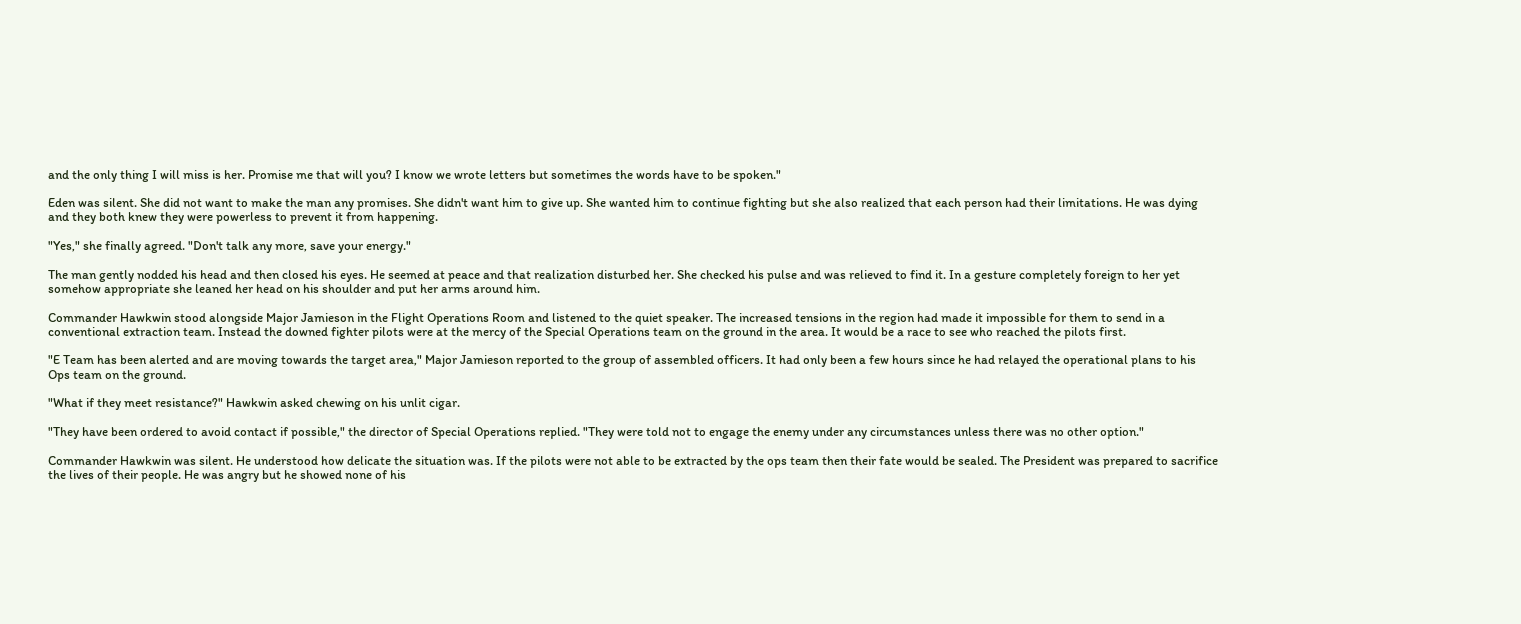and the only thing I will miss is her. Promise me that will you? I know we wrote letters but sometimes the words have to be spoken."

Eden was silent. She did not want to make the man any promises. She didn't want him to give up. She wanted him to continue fighting but she also realized that each person had their limitations. He was dying and they both knew they were powerless to prevent it from happening.

"Yes," she finally agreed. "Don't talk any more, save your energy."

The man gently nodded his head and then closed his eyes. He seemed at peace and that realization disturbed her. She checked his pulse and was relieved to find it. In a gesture completely foreign to her yet somehow appropriate she leaned her head on his shoulder and put her arms around him.

Commander Hawkwin stood alongside Major Jamieson in the Flight Operations Room and listened to the quiet speaker. The increased tensions in the region had made it impossible for them to send in a conventional extraction team. Instead the downed fighter pilots were at the mercy of the Special Operations team on the ground in the area. It would be a race to see who reached the pilots first.

"E Team has been alerted and are moving towards the target area," Major Jamieson reported to the group of assembled officers. It had only been a few hours since he had relayed the operational plans to his Ops team on the ground.

"What if they meet resistance?" Hawkwin asked chewing on his unlit cigar.

"They have been ordered to avoid contact if possible," the director of Special Operations replied. "They were told not to engage the enemy under any circumstances unless there was no other option."

Commander Hawkwin was silent. He understood how delicate the situation was. If the pilots were not able to be extracted by the ops team then their fate would be sealed. The President was prepared to sacrifice the lives of their people. He was angry but he showed none of his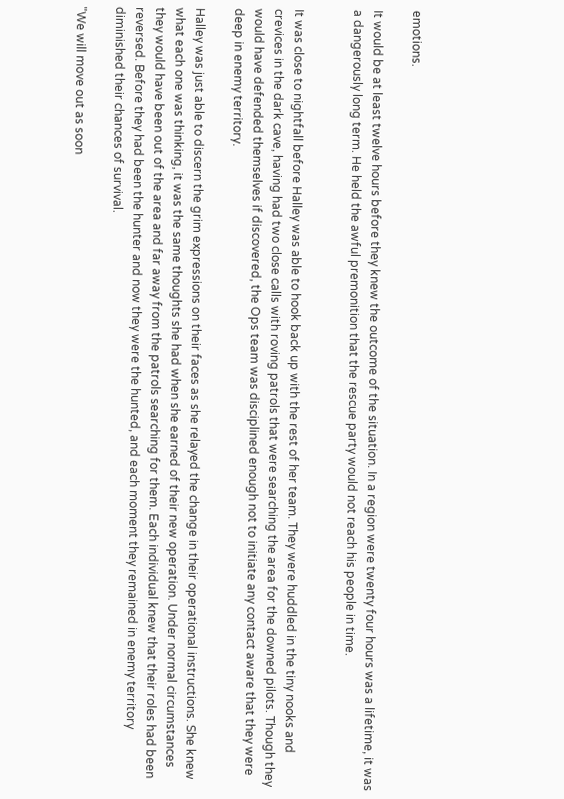emotions.

It would be at least twelve hours before they knew the outcome of the situation. In a region were twenty four hours was a lifetime, it was a dangerously long term. He held the awful premonition that the rescue party would not reach his people in time.


It was close to nightfall before Halley was able to hook back up with the rest of her team. They were huddled in the tiny nooks and crevices in the dark cave, having had two close calls with roving patrols that were searching the area for the downed pilots. Though they would have defended themselves if discovered, the Ops team was disciplined enough not to initiate any contact aware that they were deep in enemy territory.

Halley was just able to discern the grim expressions on their faces as she relayed the change in their operational instructions. She knew what each one was thinking, it was the same thoughts she had when she earned of their new operation. Under normal circumstances they would have been out of the area and far away from the patrols searching for them. Each individual knew that their roles had been reversed. Before they had been the hunter and now they were the hunted, and each moment they remained in enemy territory diminished their chances of survival.

"We will move out as soon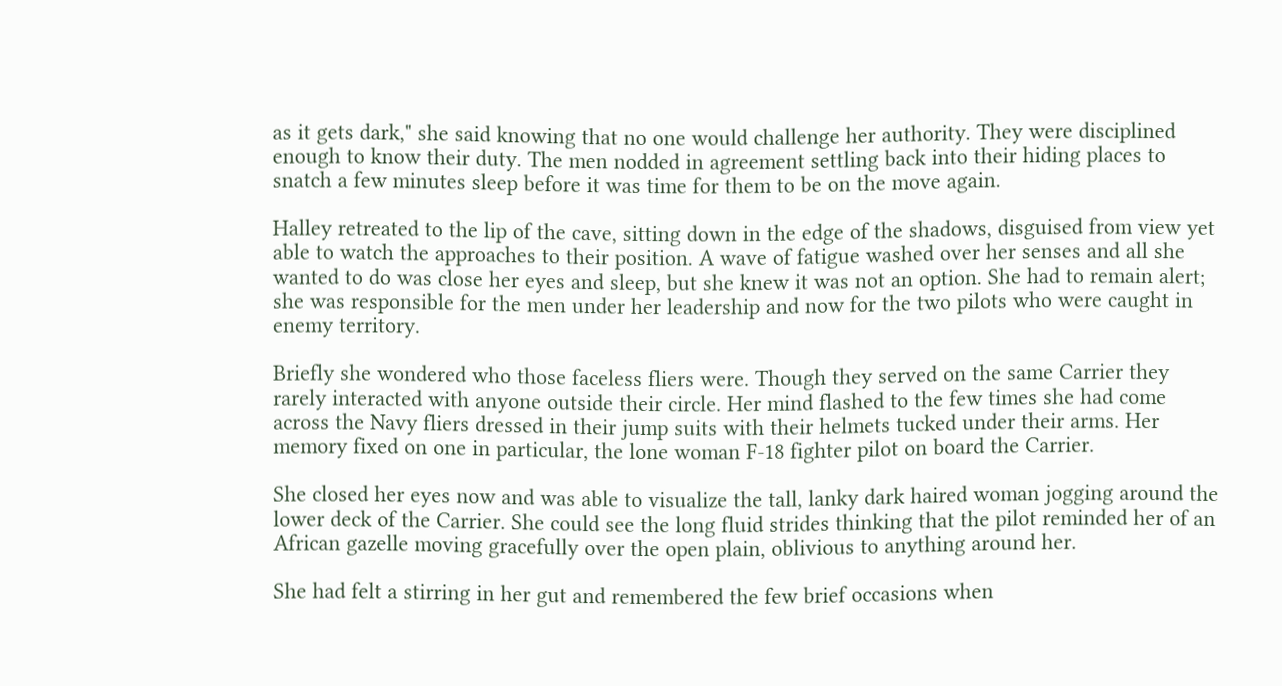as it gets dark," she said knowing that no one would challenge her authority. They were disciplined enough to know their duty. The men nodded in agreement settling back into their hiding places to snatch a few minutes sleep before it was time for them to be on the move again.

Halley retreated to the lip of the cave, sitting down in the edge of the shadows, disguised from view yet able to watch the approaches to their position. A wave of fatigue washed over her senses and all she wanted to do was close her eyes and sleep, but she knew it was not an option. She had to remain alert; she was responsible for the men under her leadership and now for the two pilots who were caught in enemy territory.

Briefly she wondered who those faceless fliers were. Though they served on the same Carrier they rarely interacted with anyone outside their circle. Her mind flashed to the few times she had come across the Navy fliers dressed in their jump suits with their helmets tucked under their arms. Her memory fixed on one in particular, the lone woman F-18 fighter pilot on board the Carrier.

She closed her eyes now and was able to visualize the tall, lanky dark haired woman jogging around the lower deck of the Carrier. She could see the long fluid strides thinking that the pilot reminded her of an African gazelle moving gracefully over the open plain, oblivious to anything around her.

She had felt a stirring in her gut and remembered the few brief occasions when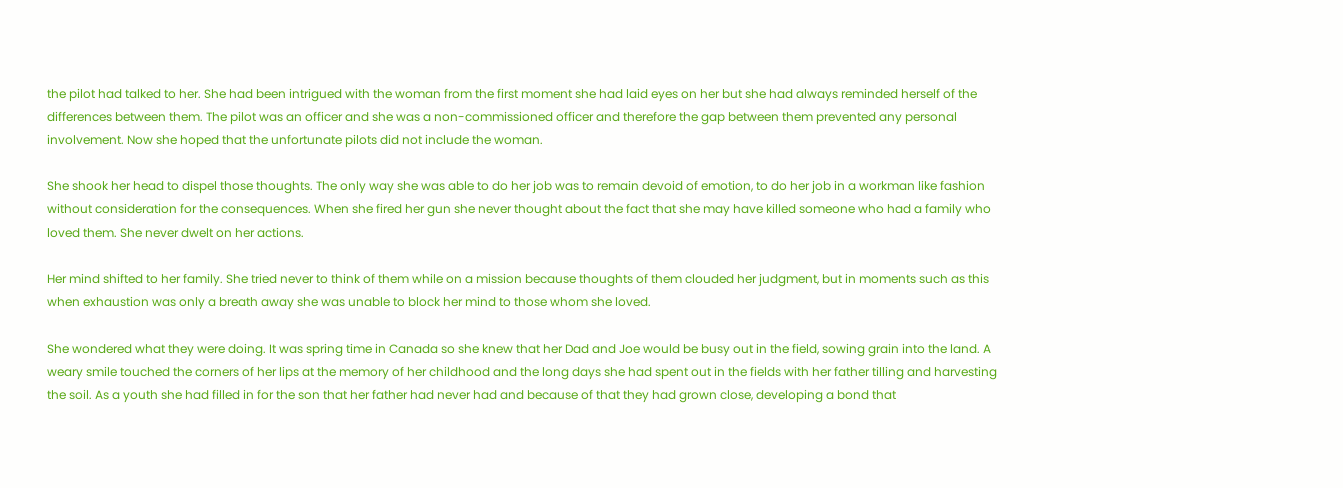the pilot had talked to her. She had been intrigued with the woman from the first moment she had laid eyes on her but she had always reminded herself of the differences between them. The pilot was an officer and she was a non-commissioned officer and therefore the gap between them prevented any personal involvement. Now she hoped that the unfortunate pilots did not include the woman.

She shook her head to dispel those thoughts. The only way she was able to do her job was to remain devoid of emotion, to do her job in a workman like fashion without consideration for the consequences. When she fired her gun she never thought about the fact that she may have killed someone who had a family who loved them. She never dwelt on her actions.

Her mind shifted to her family. She tried never to think of them while on a mission because thoughts of them clouded her judgment, but in moments such as this when exhaustion was only a breath away she was unable to block her mind to those whom she loved.

She wondered what they were doing. It was spring time in Canada so she knew that her Dad and Joe would be busy out in the field, sowing grain into the land. A weary smile touched the corners of her lips at the memory of her childhood and the long days she had spent out in the fields with her father tilling and harvesting the soil. As a youth she had filled in for the son that her father had never had and because of that they had grown close, developing a bond that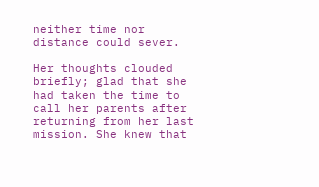neither time nor distance could sever.

Her thoughts clouded briefly; glad that she had taken the time to call her parents after returning from her last mission. She knew that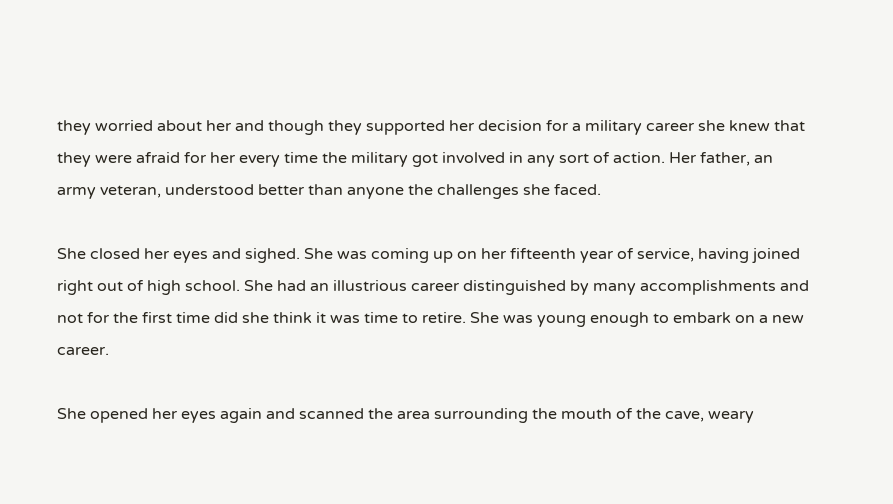they worried about her and though they supported her decision for a military career she knew that they were afraid for her every time the military got involved in any sort of action. Her father, an army veteran, understood better than anyone the challenges she faced.

She closed her eyes and sighed. She was coming up on her fifteenth year of service, having joined right out of high school. She had an illustrious career distinguished by many accomplishments and not for the first time did she think it was time to retire. She was young enough to embark on a new career.

She opened her eyes again and scanned the area surrounding the mouth of the cave, weary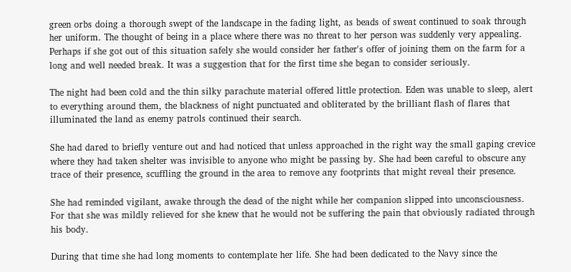green orbs doing a thorough swept of the landscape in the fading light, as beads of sweat continued to soak through her uniform. The thought of being in a place where there was no threat to her person was suddenly very appealing. Perhaps if she got out of this situation safely she would consider her father's offer of joining them on the farm for a long and well needed break. It was a suggestion that for the first time she began to consider seriously.

The night had been cold and the thin silky parachute material offered little protection. Eden was unable to sleep, alert to everything around them, the blackness of night punctuated and obliterated by the brilliant flash of flares that illuminated the land as enemy patrols continued their search.

She had dared to briefly venture out and had noticed that unless approached in the right way the small gaping crevice where they had taken shelter was invisible to anyone who might be passing by. She had been careful to obscure any trace of their presence, scuffling the ground in the area to remove any footprints that might reveal their presence.

She had reminded vigilant, awake through the dead of the night while her companion slipped into unconsciousness. For that she was mildly relieved for she knew that he would not be suffering the pain that obviously radiated through his body.

During that time she had long moments to contemplate her life. She had been dedicated to the Navy since the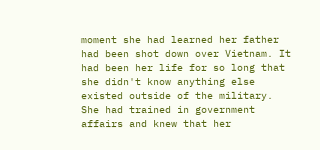moment she had learned her father had been shot down over Vietnam. It had been her life for so long that she didn't know anything else existed outside of the military. She had trained in government affairs and knew that her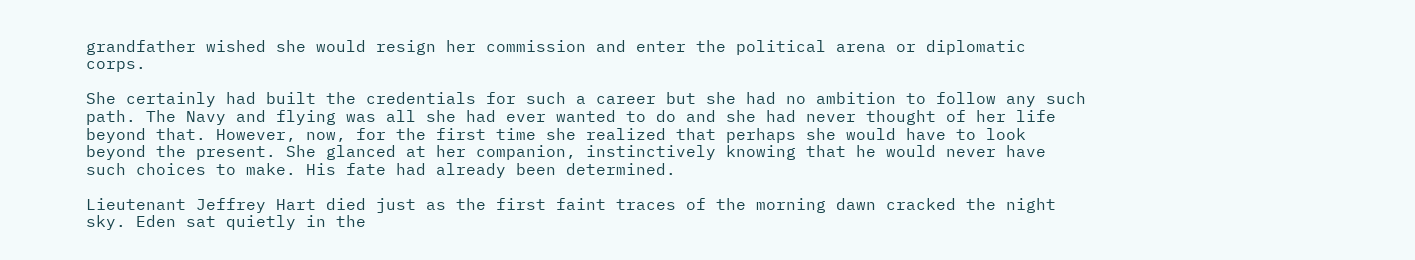grandfather wished she would resign her commission and enter the political arena or diplomatic corps.

She certainly had built the credentials for such a career but she had no ambition to follow any such path. The Navy and flying was all she had ever wanted to do and she had never thought of her life beyond that. However, now, for the first time she realized that perhaps she would have to look beyond the present. She glanced at her companion, instinctively knowing that he would never have such choices to make. His fate had already been determined.

Lieutenant Jeffrey Hart died just as the first faint traces of the morning dawn cracked the night sky. Eden sat quietly in the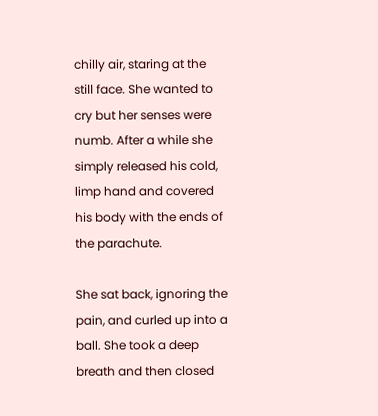chilly air, staring at the still face. She wanted to cry but her senses were numb. After a while she simply released his cold, limp hand and covered his body with the ends of the parachute.

She sat back, ignoring the pain, and curled up into a ball. She took a deep breath and then closed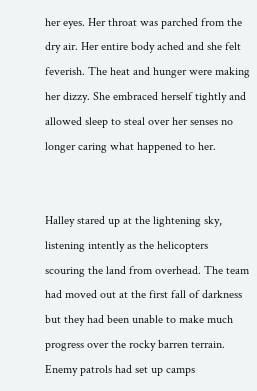her eyes. Her throat was parched from the dry air. Her entire body ached and she felt feverish. The heat and hunger were making her dizzy. She embraced herself tightly and allowed sleep to steal over her senses no longer caring what happened to her.


Halley stared up at the lightening sky, listening intently as the helicopters scouring the land from overhead. The team had moved out at the first fall of darkness but they had been unable to make much progress over the rocky barren terrain. Enemy patrols had set up camps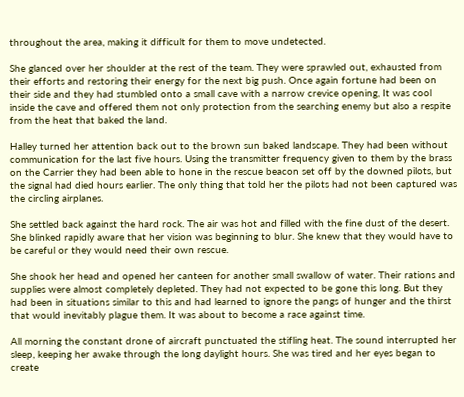throughout the area, making it difficult for them to move undetected.

She glanced over her shoulder at the rest of the team. They were sprawled out, exhausted from their efforts and restoring their energy for the next big push. Once again fortune had been on their side and they had stumbled onto a small cave with a narrow crevice opening, It was cool inside the cave and offered them not only protection from the searching enemy but also a respite from the heat that baked the land.

Halley turned her attention back out to the brown sun baked landscape. They had been without communication for the last five hours. Using the transmitter frequency given to them by the brass on the Carrier they had been able to hone in the rescue beacon set off by the downed pilots, but the signal had died hours earlier. The only thing that told her the pilots had not been captured was the circling airplanes.

She settled back against the hard rock. The air was hot and filled with the fine dust of the desert. She blinked rapidly aware that her vision was beginning to blur. She knew that they would have to be careful or they would need their own rescue.

She shook her head and opened her canteen for another small swallow of water. Their rations and supplies were almost completely depleted. They had not expected to be gone this long. But they had been in situations similar to this and had learned to ignore the pangs of hunger and the thirst that would inevitably plague them. It was about to become a race against time.

All morning the constant drone of aircraft punctuated the stifling heat. The sound interrupted her sleep, keeping her awake through the long daylight hours. She was tired and her eyes began to create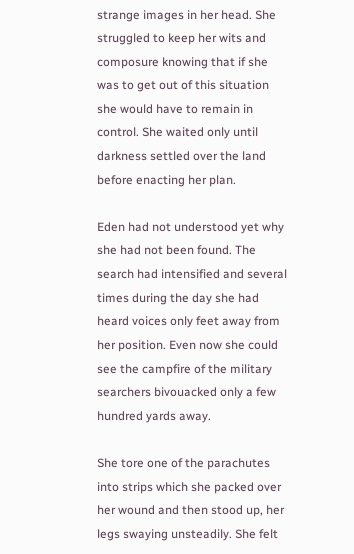strange images in her head. She struggled to keep her wits and composure knowing that if she was to get out of this situation she would have to remain in control. She waited only until darkness settled over the land before enacting her plan.

Eden had not understood yet why she had not been found. The search had intensified and several times during the day she had heard voices only feet away from her position. Even now she could see the campfire of the military searchers bivouacked only a few hundred yards away.

She tore one of the parachutes into strips which she packed over her wound and then stood up, her legs swaying unsteadily. She felt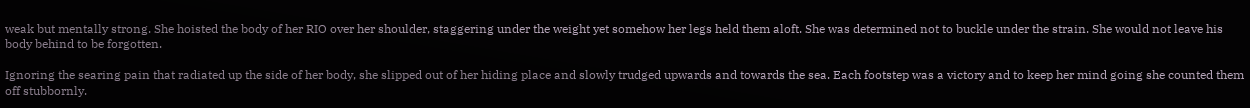weak but mentally strong. She hoisted the body of her RIO over her shoulder, staggering under the weight yet somehow her legs held them aloft. She was determined not to buckle under the strain. She would not leave his body behind to be forgotten.

Ignoring the searing pain that radiated up the side of her body, she slipped out of her hiding place and slowly trudged upwards and towards the sea. Each footstep was a victory and to keep her mind going she counted them off stubbornly.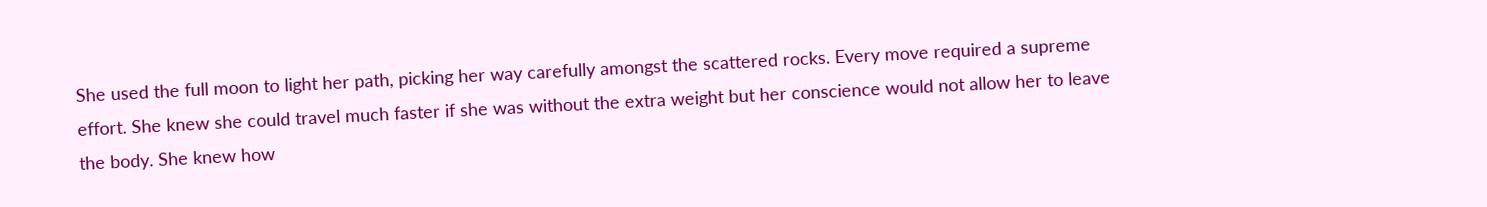She used the full moon to light her path, picking her way carefully amongst the scattered rocks. Every move required a supreme effort. She knew she could travel much faster if she was without the extra weight but her conscience would not allow her to leave the body. She knew how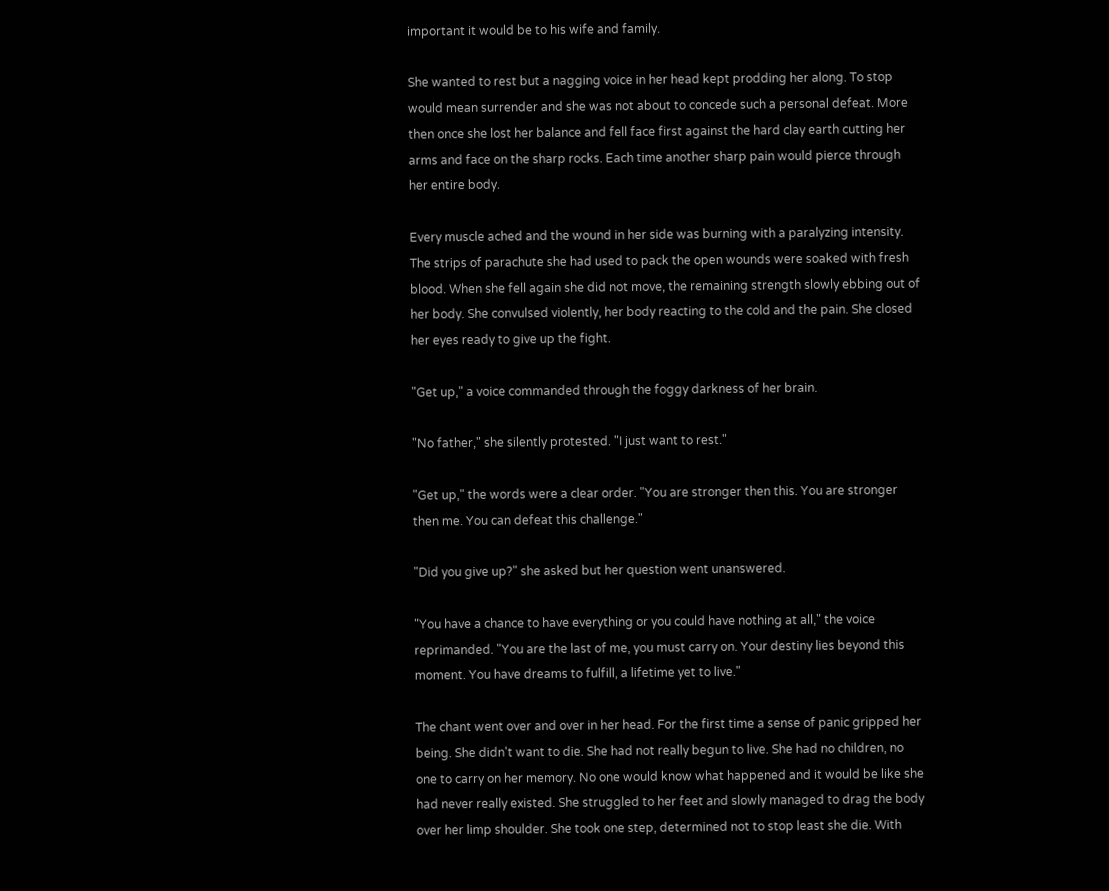important it would be to his wife and family.

She wanted to rest but a nagging voice in her head kept prodding her along. To stop would mean surrender and she was not about to concede such a personal defeat. More then once she lost her balance and fell face first against the hard clay earth cutting her arms and face on the sharp rocks. Each time another sharp pain would pierce through her entire body.

Every muscle ached and the wound in her side was burning with a paralyzing intensity. The strips of parachute she had used to pack the open wounds were soaked with fresh blood. When she fell again she did not move, the remaining strength slowly ebbing out of her body. She convulsed violently, her body reacting to the cold and the pain. She closed her eyes ready to give up the fight.

"Get up," a voice commanded through the foggy darkness of her brain.

"No father," she silently protested. "I just want to rest."

"Get up," the words were a clear order. "You are stronger then this. You are stronger then me. You can defeat this challenge."

"Did you give up?" she asked but her question went unanswered.

"You have a chance to have everything or you could have nothing at all," the voice reprimanded. "You are the last of me, you must carry on. Your destiny lies beyond this moment. You have dreams to fulfill, a lifetime yet to live."

The chant went over and over in her head. For the first time a sense of panic gripped her being. She didn't want to die. She had not really begun to live. She had no children, no one to carry on her memory. No one would know what happened and it would be like she had never really existed. She struggled to her feet and slowly managed to drag the body over her limp shoulder. She took one step, determined not to stop least she die. With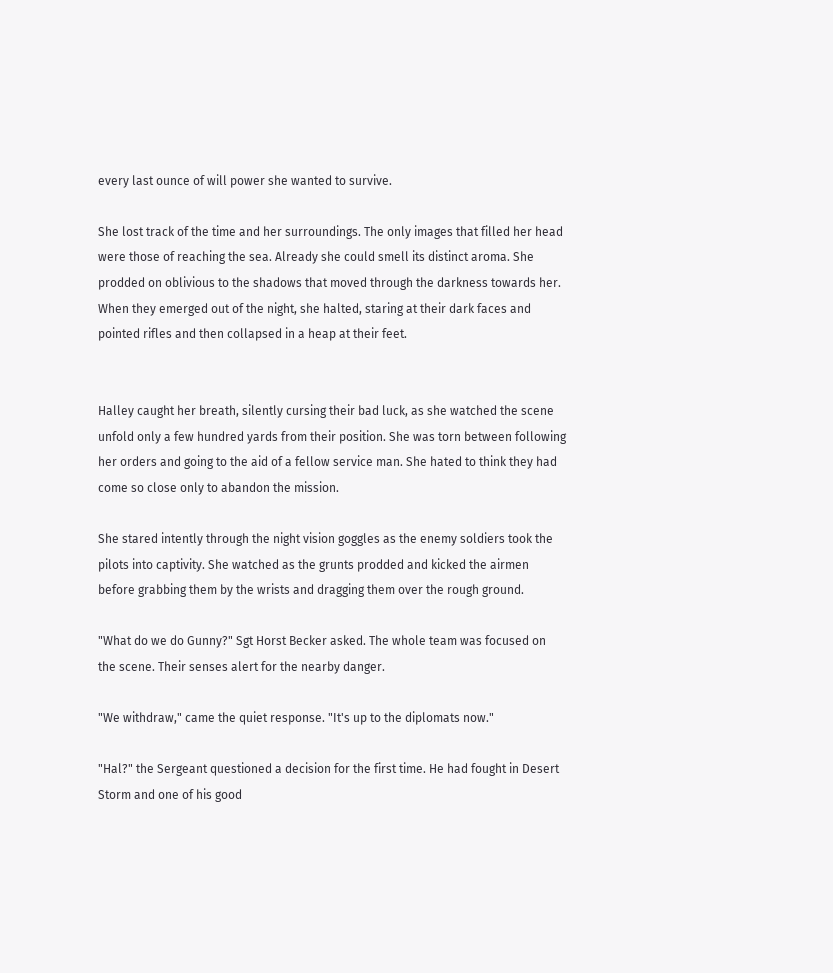every last ounce of will power she wanted to survive.

She lost track of the time and her surroundings. The only images that filled her head were those of reaching the sea. Already she could smell its distinct aroma. She prodded on oblivious to the shadows that moved through the darkness towards her. When they emerged out of the night, she halted, staring at their dark faces and pointed rifles and then collapsed in a heap at their feet.


Halley caught her breath, silently cursing their bad luck, as she watched the scene unfold only a few hundred yards from their position. She was torn between following her orders and going to the aid of a fellow service man. She hated to think they had come so close only to abandon the mission.

She stared intently through the night vision goggles as the enemy soldiers took the pilots into captivity. She watched as the grunts prodded and kicked the airmen before grabbing them by the wrists and dragging them over the rough ground.

"What do we do Gunny?" Sgt Horst Becker asked. The whole team was focused on the scene. Their senses alert for the nearby danger.

"We withdraw," came the quiet response. "It's up to the diplomats now."

"Hal?" the Sergeant questioned a decision for the first time. He had fought in Desert Storm and one of his good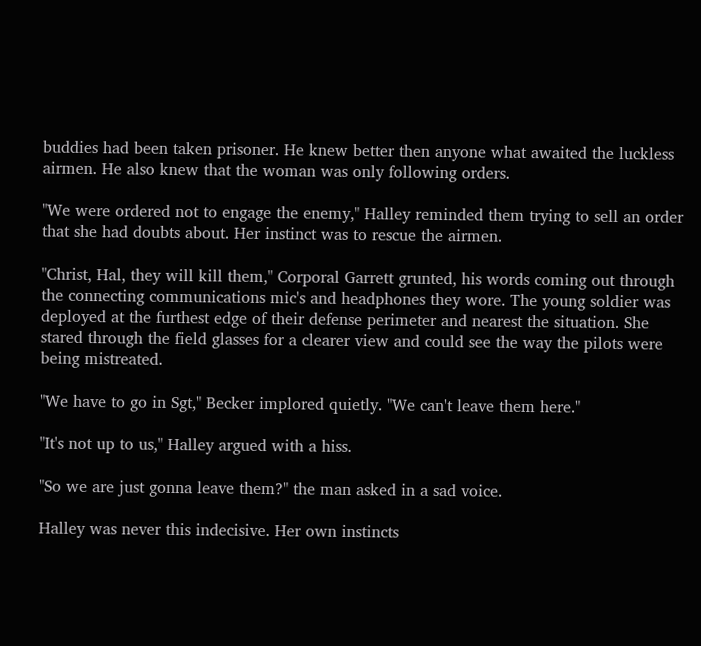buddies had been taken prisoner. He knew better then anyone what awaited the luckless airmen. He also knew that the woman was only following orders.

"We were ordered not to engage the enemy," Halley reminded them trying to sell an order that she had doubts about. Her instinct was to rescue the airmen.

"Christ, Hal, they will kill them," Corporal Garrett grunted, his words coming out through the connecting communications mic's and headphones they wore. The young soldier was deployed at the furthest edge of their defense perimeter and nearest the situation. She stared through the field glasses for a clearer view and could see the way the pilots were being mistreated.

"We have to go in Sgt," Becker implored quietly. "We can't leave them here."

"It's not up to us," Halley argued with a hiss.

"So we are just gonna leave them?" the man asked in a sad voice.

Halley was never this indecisive. Her own instincts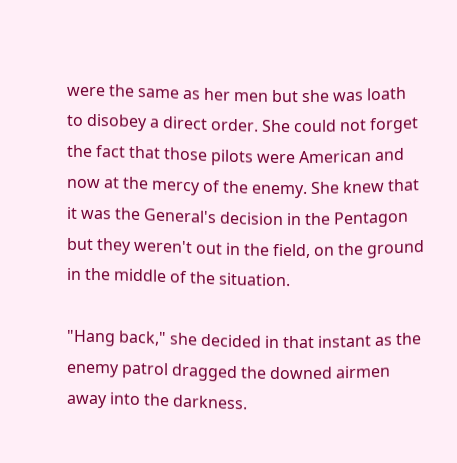were the same as her men but she was loath to disobey a direct order. She could not forget the fact that those pilots were American and now at the mercy of the enemy. She knew that it was the General's decision in the Pentagon but they weren't out in the field, on the ground in the middle of the situation.

"Hang back," she decided in that instant as the enemy patrol dragged the downed airmen away into the darkness.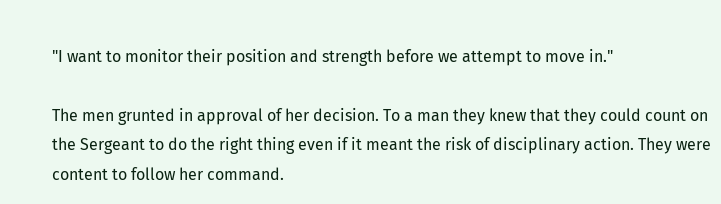"I want to monitor their position and strength before we attempt to move in."

The men grunted in approval of her decision. To a man they knew that they could count on the Sergeant to do the right thing even if it meant the risk of disciplinary action. They were content to follow her command.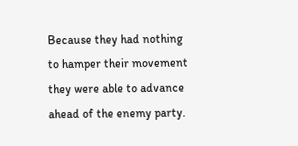Because they had nothing to hamper their movement they were able to advance ahead of the enemy party.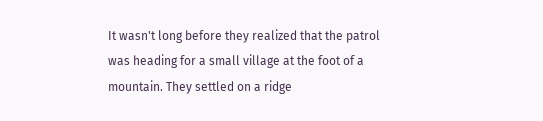It wasn't long before they realized that the patrol was heading for a small village at the foot of a mountain. They settled on a ridge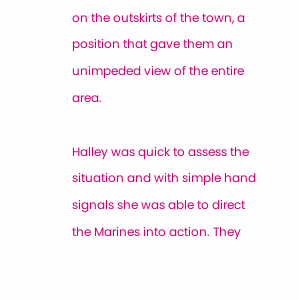on the outskirts of the town, a position that gave them an unimpeded view of the entire area.

Halley was quick to assess the situation and with simple hand signals she was able to direct the Marines into action. They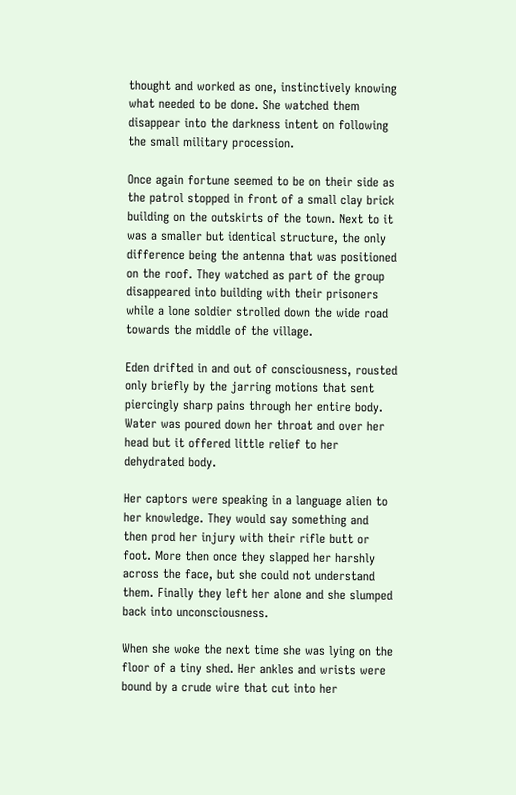thought and worked as one, instinctively knowing what needed to be done. She watched them disappear into the darkness intent on following the small military procession.

Once again fortune seemed to be on their side as the patrol stopped in front of a small clay brick building on the outskirts of the town. Next to it was a smaller but identical structure, the only difference being the antenna that was positioned on the roof. They watched as part of the group disappeared into building with their prisoners while a lone soldier strolled down the wide road towards the middle of the village.

Eden drifted in and out of consciousness, rousted only briefly by the jarring motions that sent piercingly sharp pains through her entire body. Water was poured down her throat and over her head but it offered little relief to her dehydrated body.

Her captors were speaking in a language alien to her knowledge. They would say something and then prod her injury with their rifle butt or foot. More then once they slapped her harshly across the face, but she could not understand them. Finally they left her alone and she slumped back into unconsciousness.

When she woke the next time she was lying on the floor of a tiny shed. Her ankles and wrists were bound by a crude wire that cut into her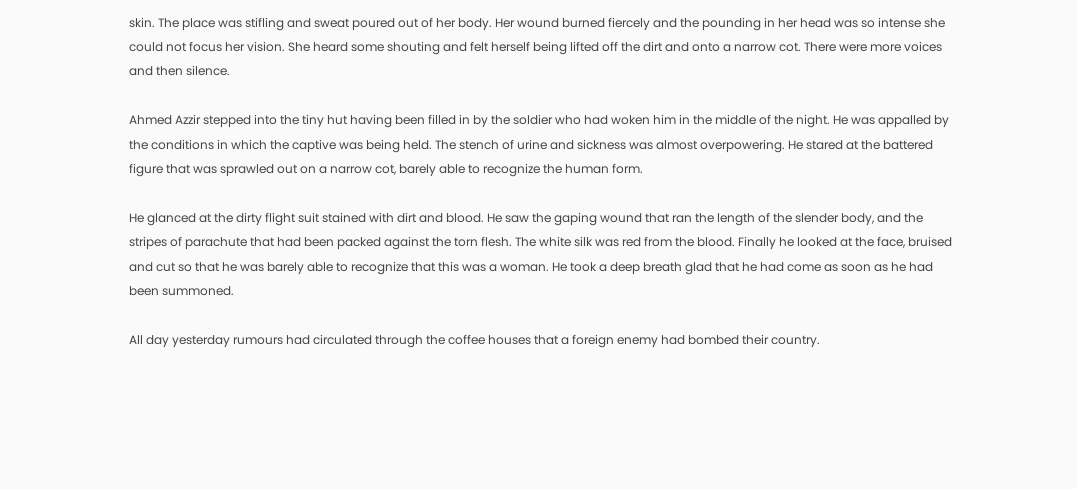skin. The place was stifling and sweat poured out of her body. Her wound burned fiercely and the pounding in her head was so intense she could not focus her vision. She heard some shouting and felt herself being lifted off the dirt and onto a narrow cot. There were more voices and then silence.

Ahmed Azzir stepped into the tiny hut having been filled in by the soldier who had woken him in the middle of the night. He was appalled by the conditions in which the captive was being held. The stench of urine and sickness was almost overpowering. He stared at the battered figure that was sprawled out on a narrow cot, barely able to recognize the human form.

He glanced at the dirty flight suit stained with dirt and blood. He saw the gaping wound that ran the length of the slender body, and the stripes of parachute that had been packed against the torn flesh. The white silk was red from the blood. Finally he looked at the face, bruised and cut so that he was barely able to recognize that this was a woman. He took a deep breath glad that he had come as soon as he had been summoned.

All day yesterday rumours had circulated through the coffee houses that a foreign enemy had bombed their country.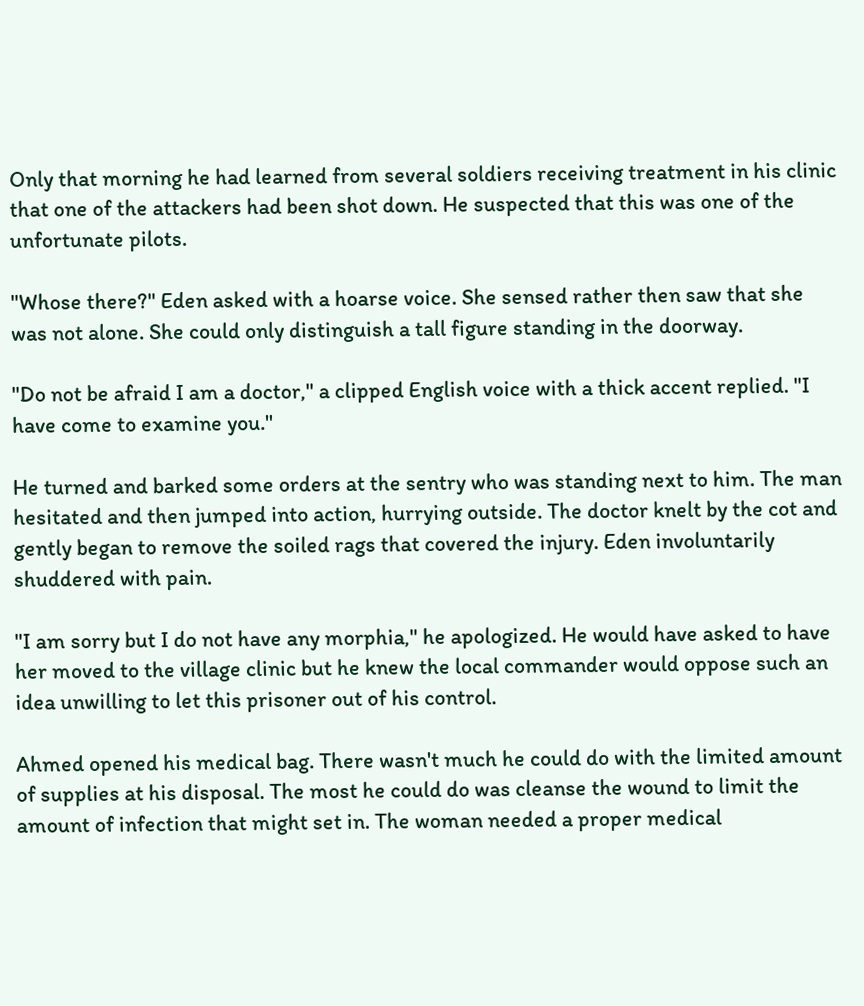Only that morning he had learned from several soldiers receiving treatment in his clinic that one of the attackers had been shot down. He suspected that this was one of the unfortunate pilots.

"Whose there?" Eden asked with a hoarse voice. She sensed rather then saw that she was not alone. She could only distinguish a tall figure standing in the doorway.

"Do not be afraid I am a doctor," a clipped English voice with a thick accent replied. "I have come to examine you."

He turned and barked some orders at the sentry who was standing next to him. The man hesitated and then jumped into action, hurrying outside. The doctor knelt by the cot and gently began to remove the soiled rags that covered the injury. Eden involuntarily shuddered with pain.

"I am sorry but I do not have any morphia," he apologized. He would have asked to have her moved to the village clinic but he knew the local commander would oppose such an idea unwilling to let this prisoner out of his control.

Ahmed opened his medical bag. There wasn't much he could do with the limited amount of supplies at his disposal. The most he could do was cleanse the wound to limit the amount of infection that might set in. The woman needed a proper medical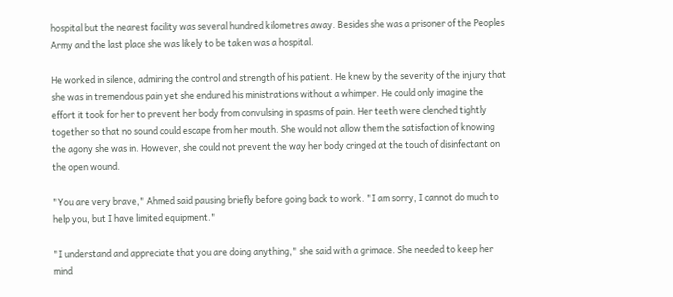hospital but the nearest facility was several hundred kilometres away. Besides she was a prisoner of the Peoples Army and the last place she was likely to be taken was a hospital.

He worked in silence, admiring the control and strength of his patient. He knew by the severity of the injury that she was in tremendous pain yet she endured his ministrations without a whimper. He could only imagine the effort it took for her to prevent her body from convulsing in spasms of pain. Her teeth were clenched tightly together so that no sound could escape from her mouth. She would not allow them the satisfaction of knowing the agony she was in. However, she could not prevent the way her body cringed at the touch of disinfectant on the open wound.

"You are very brave," Ahmed said pausing briefly before going back to work. "I am sorry, I cannot do much to help you, but I have limited equipment."

"I understand and appreciate that you are doing anything," she said with a grimace. She needed to keep her mind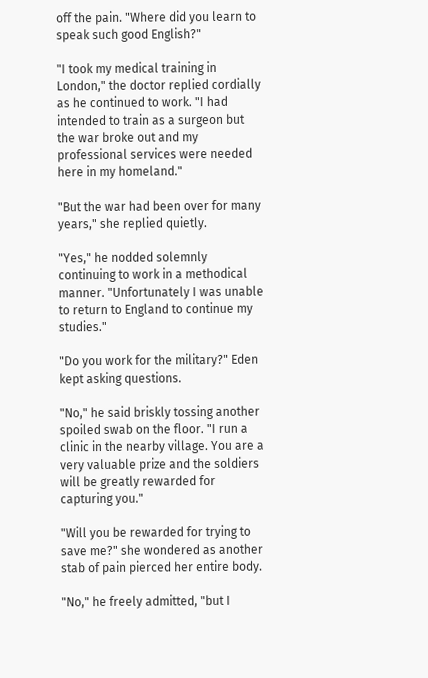off the pain. "Where did you learn to speak such good English?"

"I took my medical training in London," the doctor replied cordially as he continued to work. "I had intended to train as a surgeon but the war broke out and my professional services were needed here in my homeland."

"But the war had been over for many years," she replied quietly.

"Yes," he nodded solemnly continuing to work in a methodical manner. "Unfortunately I was unable to return to England to continue my studies."

"Do you work for the military?" Eden kept asking questions.

"No," he said briskly tossing another spoiled swab on the floor. "I run a clinic in the nearby village. You are a very valuable prize and the soldiers will be greatly rewarded for capturing you."

"Will you be rewarded for trying to save me?" she wondered as another stab of pain pierced her entire body.

"No," he freely admitted, "but I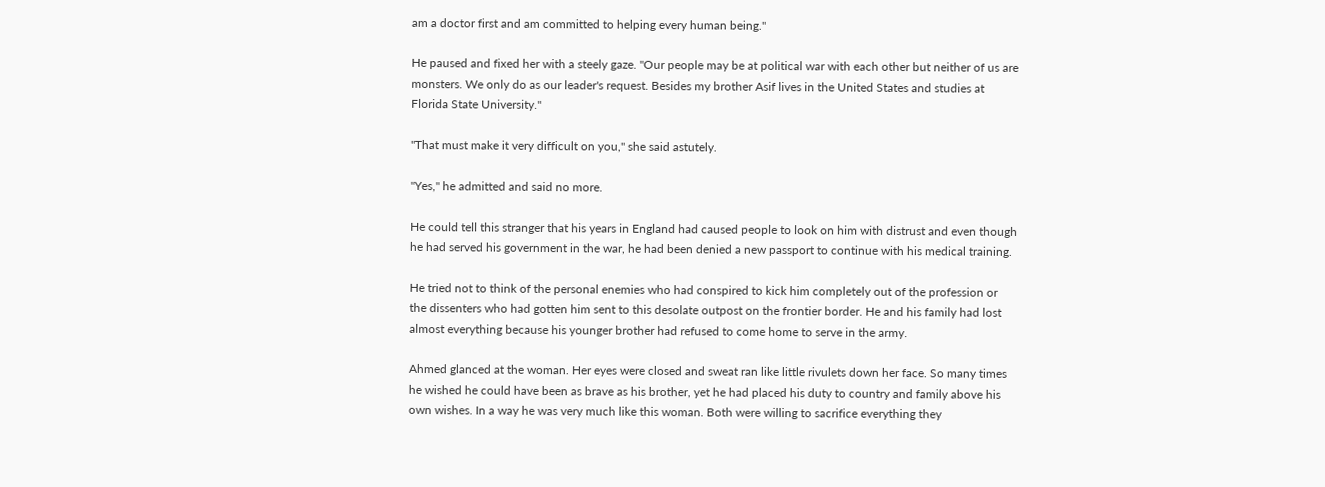am a doctor first and am committed to helping every human being."

He paused and fixed her with a steely gaze. "Our people may be at political war with each other but neither of us are monsters. We only do as our leader's request. Besides my brother Asif lives in the United States and studies at Florida State University."

"That must make it very difficult on you," she said astutely.

"Yes," he admitted and said no more.

He could tell this stranger that his years in England had caused people to look on him with distrust and even though he had served his government in the war, he had been denied a new passport to continue with his medical training.

He tried not to think of the personal enemies who had conspired to kick him completely out of the profession or the dissenters who had gotten him sent to this desolate outpost on the frontier border. He and his family had lost almost everything because his younger brother had refused to come home to serve in the army.

Ahmed glanced at the woman. Her eyes were closed and sweat ran like little rivulets down her face. So many times he wished he could have been as brave as his brother, yet he had placed his duty to country and family above his own wishes. In a way he was very much like this woman. Both were willing to sacrifice everything they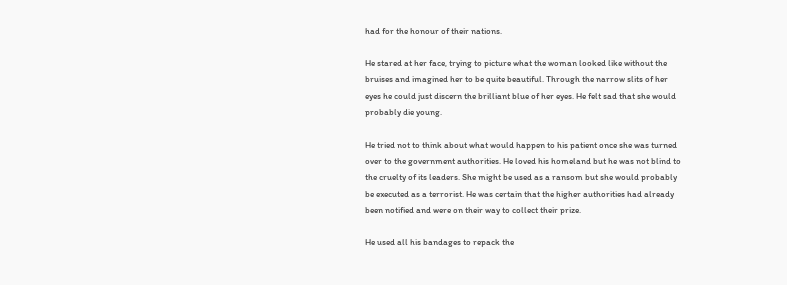had for the honour of their nations.

He stared at her face, trying to picture what the woman looked like without the bruises and imagined her to be quite beautiful. Through the narrow slits of her eyes he could just discern the brilliant blue of her eyes. He felt sad that she would probably die young.

He tried not to think about what would happen to his patient once she was turned over to the government authorities. He loved his homeland but he was not blind to the cruelty of its leaders. She might be used as a ransom but she would probably be executed as a terrorist. He was certain that the higher authorities had already been notified and were on their way to collect their prize.

He used all his bandages to repack the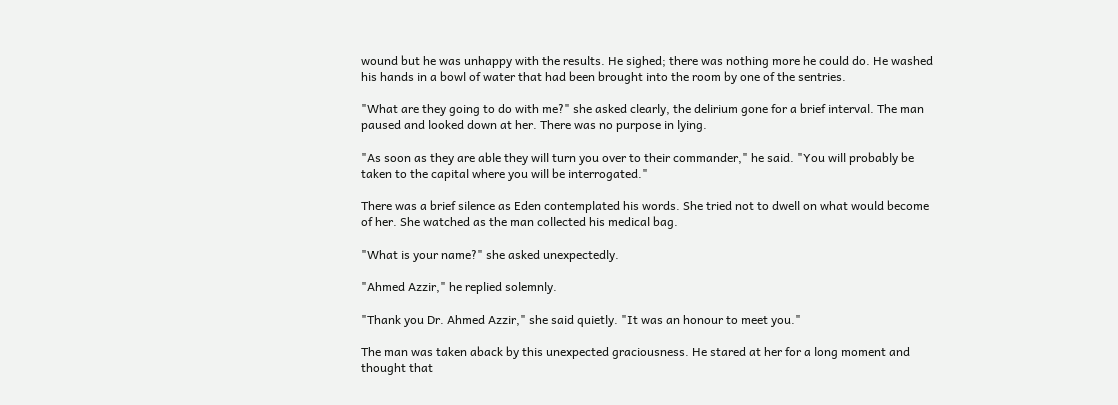wound but he was unhappy with the results. He sighed; there was nothing more he could do. He washed his hands in a bowl of water that had been brought into the room by one of the sentries.

"What are they going to do with me?" she asked clearly, the delirium gone for a brief interval. The man paused and looked down at her. There was no purpose in lying.

"As soon as they are able they will turn you over to their commander," he said. "You will probably be taken to the capital where you will be interrogated."

There was a brief silence as Eden contemplated his words. She tried not to dwell on what would become of her. She watched as the man collected his medical bag.

"What is your name?" she asked unexpectedly.

"Ahmed Azzir," he replied solemnly.

"Thank you Dr. Ahmed Azzir," she said quietly. "It was an honour to meet you."

The man was taken aback by this unexpected graciousness. He stared at her for a long moment and thought that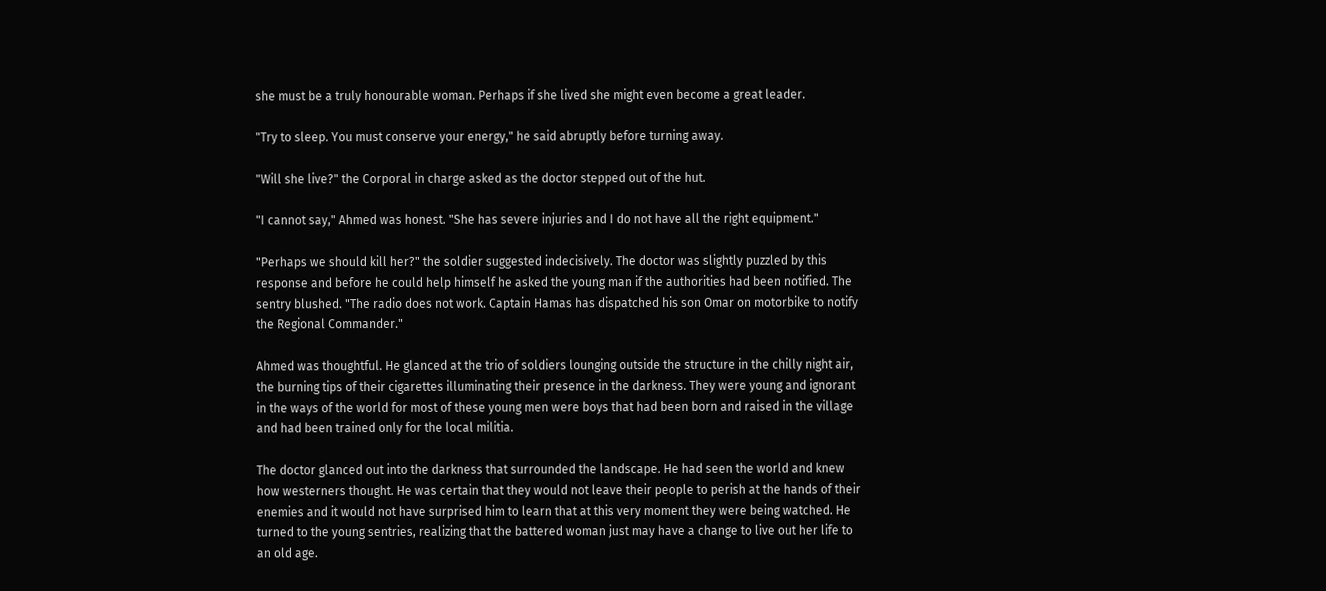she must be a truly honourable woman. Perhaps if she lived she might even become a great leader.

"Try to sleep. You must conserve your energy," he said abruptly before turning away.

"Will she live?" the Corporal in charge asked as the doctor stepped out of the hut.

"I cannot say," Ahmed was honest. "She has severe injuries and I do not have all the right equipment."

"Perhaps we should kill her?" the soldier suggested indecisively. The doctor was slightly puzzled by this response and before he could help himself he asked the young man if the authorities had been notified. The sentry blushed. "The radio does not work. Captain Hamas has dispatched his son Omar on motorbike to notify the Regional Commander."

Ahmed was thoughtful. He glanced at the trio of soldiers lounging outside the structure in the chilly night air, the burning tips of their cigarettes illuminating their presence in the darkness. They were young and ignorant in the ways of the world for most of these young men were boys that had been born and raised in the village and had been trained only for the local militia.

The doctor glanced out into the darkness that surrounded the landscape. He had seen the world and knew how westerners thought. He was certain that they would not leave their people to perish at the hands of their enemies and it would not have surprised him to learn that at this very moment they were being watched. He turned to the young sentries, realizing that the battered woman just may have a change to live out her life to an old age.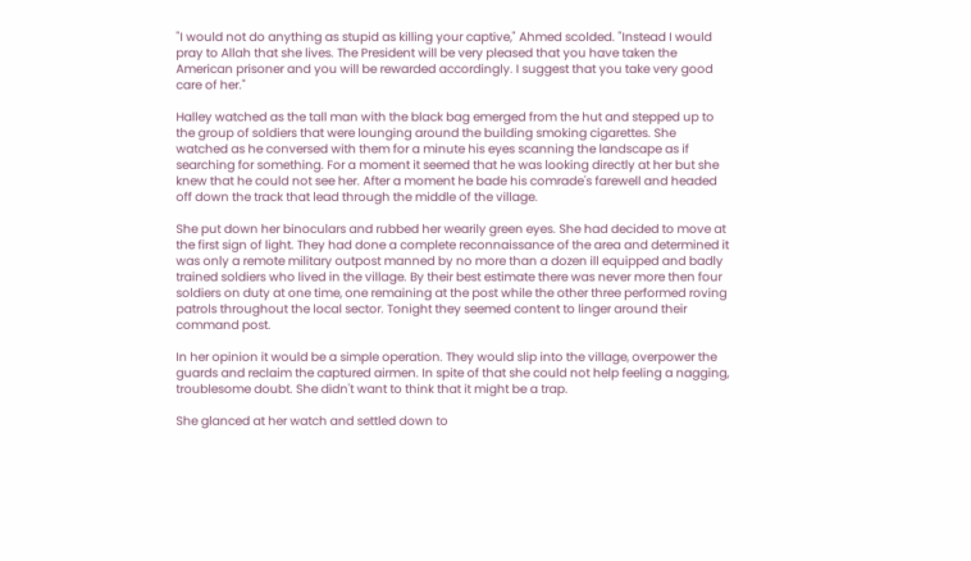"I would not do anything as stupid as killing your captive," Ahmed scolded. "Instead I would pray to Allah that she lives. The President will be very pleased that you have taken the American prisoner and you will be rewarded accordingly. I suggest that you take very good care of her."

Halley watched as the tall man with the black bag emerged from the hut and stepped up to the group of soldiers that were lounging around the building smoking cigarettes. She watched as he conversed with them for a minute his eyes scanning the landscape as if searching for something. For a moment it seemed that he was looking directly at her but she knew that he could not see her. After a moment he bade his comrade's farewell and headed off down the track that lead through the middle of the village.

She put down her binoculars and rubbed her wearily green eyes. She had decided to move at the first sign of light. They had done a complete reconnaissance of the area and determined it was only a remote military outpost manned by no more than a dozen ill equipped and badly trained soldiers who lived in the village. By their best estimate there was never more then four soldiers on duty at one time, one remaining at the post while the other three performed roving patrols throughout the local sector. Tonight they seemed content to linger around their command post.

In her opinion it would be a simple operation. They would slip into the village, overpower the guards and reclaim the captured airmen. In spite of that she could not help feeling a nagging, troublesome doubt. She didn't want to think that it might be a trap.

She glanced at her watch and settled down to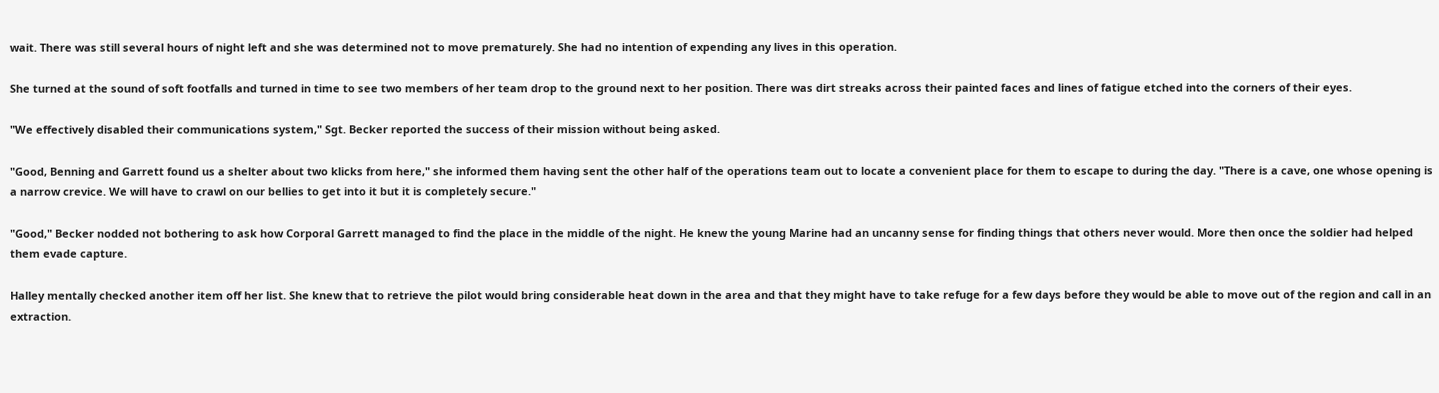wait. There was still several hours of night left and she was determined not to move prematurely. She had no intention of expending any lives in this operation.

She turned at the sound of soft footfalls and turned in time to see two members of her team drop to the ground next to her position. There was dirt streaks across their painted faces and lines of fatigue etched into the corners of their eyes.

"We effectively disabled their communications system," Sgt. Becker reported the success of their mission without being asked.

"Good, Benning and Garrett found us a shelter about two klicks from here," she informed them having sent the other half of the operations team out to locate a convenient place for them to escape to during the day. "There is a cave, one whose opening is a narrow crevice. We will have to crawl on our bellies to get into it but it is completely secure."

"Good," Becker nodded not bothering to ask how Corporal Garrett managed to find the place in the middle of the night. He knew the young Marine had an uncanny sense for finding things that others never would. More then once the soldier had helped them evade capture.

Halley mentally checked another item off her list. She knew that to retrieve the pilot would bring considerable heat down in the area and that they might have to take refuge for a few days before they would be able to move out of the region and call in an extraction.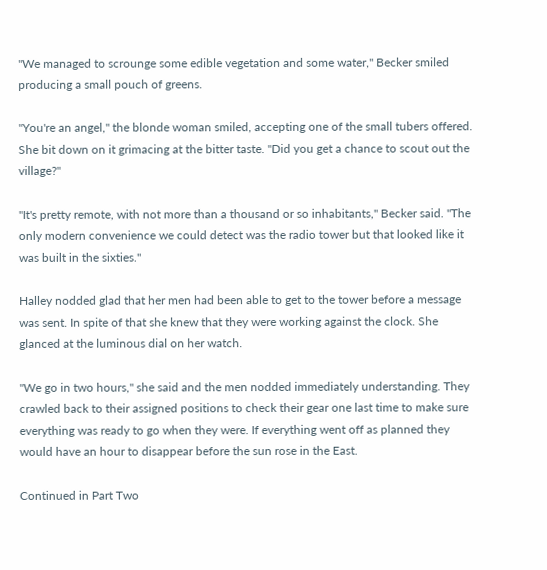"We managed to scrounge some edible vegetation and some water," Becker smiled producing a small pouch of greens.

"You're an angel," the blonde woman smiled, accepting one of the small tubers offered. She bit down on it grimacing at the bitter taste. "Did you get a chance to scout out the village?"

"It's pretty remote, with not more than a thousand or so inhabitants," Becker said. "The only modern convenience we could detect was the radio tower but that looked like it was built in the sixties."

Halley nodded glad that her men had been able to get to the tower before a message was sent. In spite of that she knew that they were working against the clock. She glanced at the luminous dial on her watch.

"We go in two hours," she said and the men nodded immediately understanding. They crawled back to their assigned positions to check their gear one last time to make sure everything was ready to go when they were. If everything went off as planned they would have an hour to disappear before the sun rose in the East.

Continued in Part Two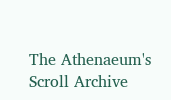The Athenaeum's Scroll Archive